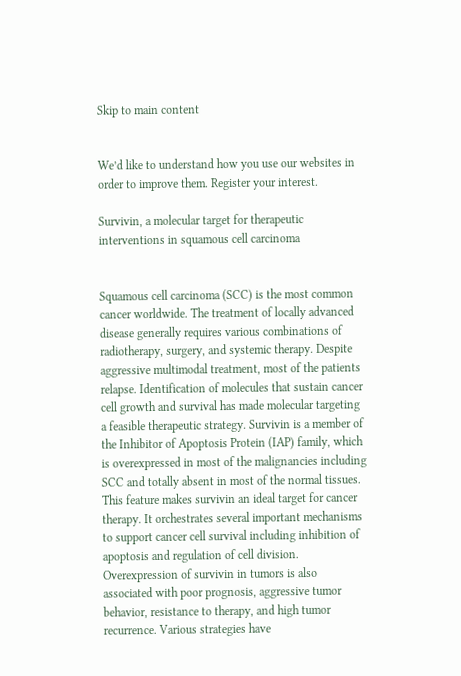Skip to main content


We’d like to understand how you use our websites in order to improve them. Register your interest.

Survivin, a molecular target for therapeutic interventions in squamous cell carcinoma


Squamous cell carcinoma (SCC) is the most common cancer worldwide. The treatment of locally advanced disease generally requires various combinations of radiotherapy, surgery, and systemic therapy. Despite aggressive multimodal treatment, most of the patients relapse. Identification of molecules that sustain cancer cell growth and survival has made molecular targeting a feasible therapeutic strategy. Survivin is a member of the Inhibitor of Apoptosis Protein (IAP) family, which is overexpressed in most of the malignancies including SCC and totally absent in most of the normal tissues. This feature makes survivin an ideal target for cancer therapy. It orchestrates several important mechanisms to support cancer cell survival including inhibition of apoptosis and regulation of cell division. Overexpression of survivin in tumors is also associated with poor prognosis, aggressive tumor behavior, resistance to therapy, and high tumor recurrence. Various strategies have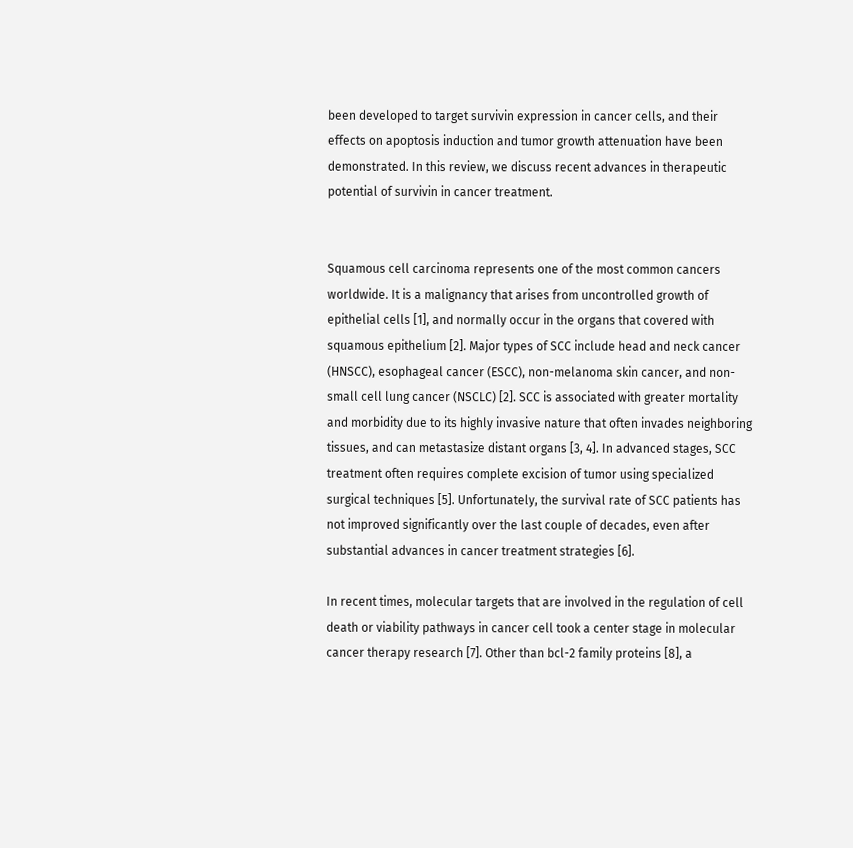been developed to target survivin expression in cancer cells, and their effects on apoptosis induction and tumor growth attenuation have been demonstrated. In this review, we discuss recent advances in therapeutic potential of survivin in cancer treatment.


Squamous cell carcinoma represents one of the most common cancers worldwide. It is a malignancy that arises from uncontrolled growth of epithelial cells [1], and normally occur in the organs that covered with squamous epithelium [2]. Major types of SCC include head and neck cancer (HNSCC), esophageal cancer (ESCC), non-melanoma skin cancer, and non-small cell lung cancer (NSCLC) [2]. SCC is associated with greater mortality and morbidity due to its highly invasive nature that often invades neighboring tissues, and can metastasize distant organs [3, 4]. In advanced stages, SCC treatment often requires complete excision of tumor using specialized surgical techniques [5]. Unfortunately, the survival rate of SCC patients has not improved significantly over the last couple of decades, even after substantial advances in cancer treatment strategies [6].

In recent times, molecular targets that are involved in the regulation of cell death or viability pathways in cancer cell took a center stage in molecular cancer therapy research [7]. Other than bcl-2 family proteins [8], a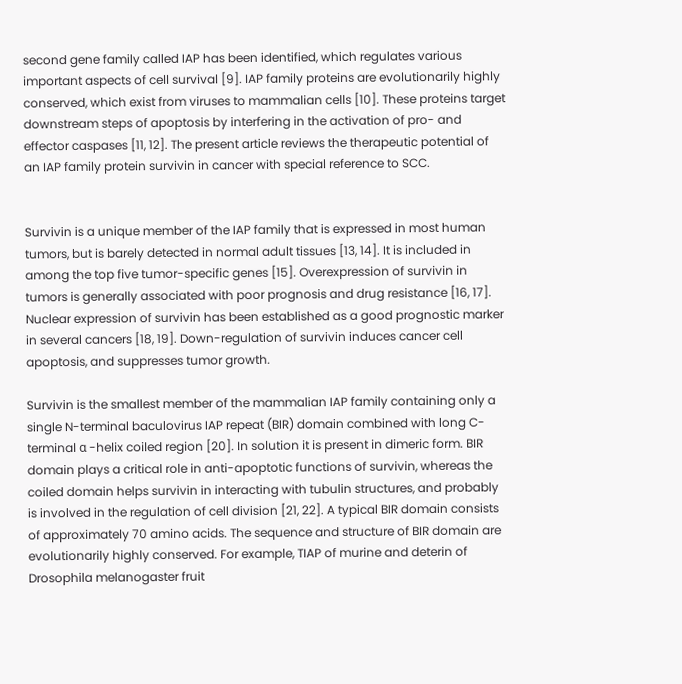second gene family called IAP has been identified, which regulates various important aspects of cell survival [9]. IAP family proteins are evolutionarily highly conserved, which exist from viruses to mammalian cells [10]. These proteins target downstream steps of apoptosis by interfering in the activation of pro- and effector caspases [11, 12]. The present article reviews the therapeutic potential of an IAP family protein survivin in cancer with special reference to SCC.


Survivin is a unique member of the IAP family that is expressed in most human tumors, but is barely detected in normal adult tissues [13, 14]. It is included in among the top five tumor-specific genes [15]. Overexpression of survivin in tumors is generally associated with poor prognosis and drug resistance [16, 17]. Nuclear expression of survivin has been established as a good prognostic marker in several cancers [18, 19]. Down-regulation of survivin induces cancer cell apoptosis, and suppresses tumor growth.

Survivin is the smallest member of the mammalian IAP family containing only a single N-terminal baculovirus IAP repeat (BIR) domain combined with long C-terminal α -helix coiled region [20]. In solution it is present in dimeric form. BIR domain plays a critical role in anti-apoptotic functions of survivin, whereas the coiled domain helps survivin in interacting with tubulin structures, and probably is involved in the regulation of cell division [21, 22]. A typical BIR domain consists of approximately 70 amino acids. The sequence and structure of BIR domain are evolutionarily highly conserved. For example, TIAP of murine and deterin of Drosophila melanogaster fruit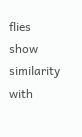flies show similarity with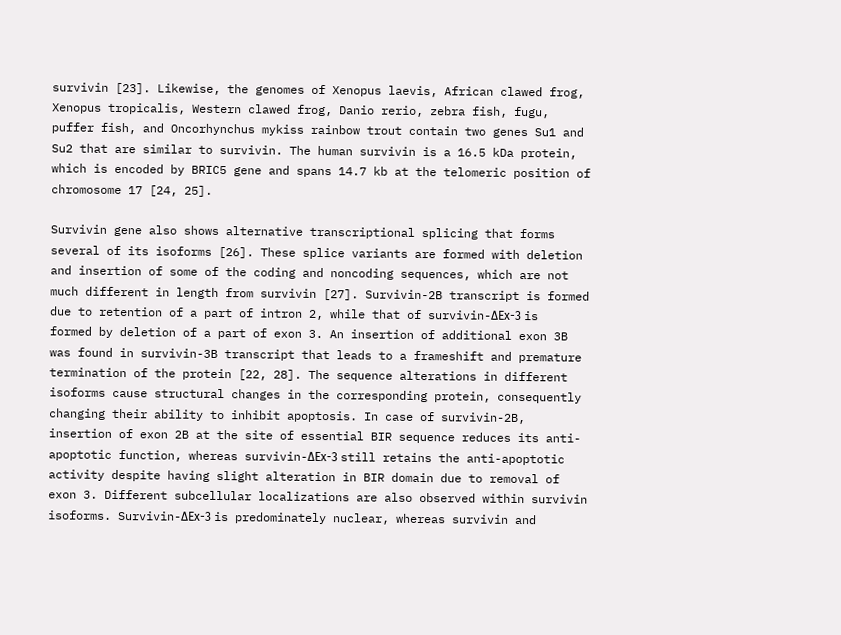survivin [23]. Likewise, the genomes of Xenopus laevis, African clawed frog, Xenopus tropicalis, Western clawed frog, Danio rerio, zebra fish, fugu, puffer fish, and Oncorhynchus mykiss rainbow trout contain two genes Su1 and Su2 that are similar to survivin. The human survivin is a 16.5 kDa protein, which is encoded by BRIC5 gene and spans 14.7 kb at the telomeric position of chromosome 17 [24, 25].

Survivin gene also shows alternative transcriptional splicing that forms several of its isoforms [26]. These splice variants are formed with deletion and insertion of some of the coding and noncoding sequences, which are not much different in length from survivin [27]. Survivin-2B transcript is formed due to retention of a part of intron 2, while that of survivin-ΔEx-3 is formed by deletion of a part of exon 3. An insertion of additional exon 3B was found in survivin-3B transcript that leads to a frameshift and premature termination of the protein [22, 28]. The sequence alterations in different isoforms cause structural changes in the corresponding protein, consequently changing their ability to inhibit apoptosis. In case of survivin-2B, insertion of exon 2B at the site of essential BIR sequence reduces its anti-apoptotic function, whereas survivin-ΔEx-3 still retains the anti-apoptotic activity despite having slight alteration in BIR domain due to removal of exon 3. Different subcellular localizations are also observed within survivin isoforms. Survivin-ΔEx-3 is predominately nuclear, whereas survivin and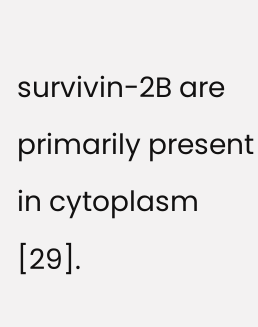survivin-2B are primarily present in cytoplasm [29].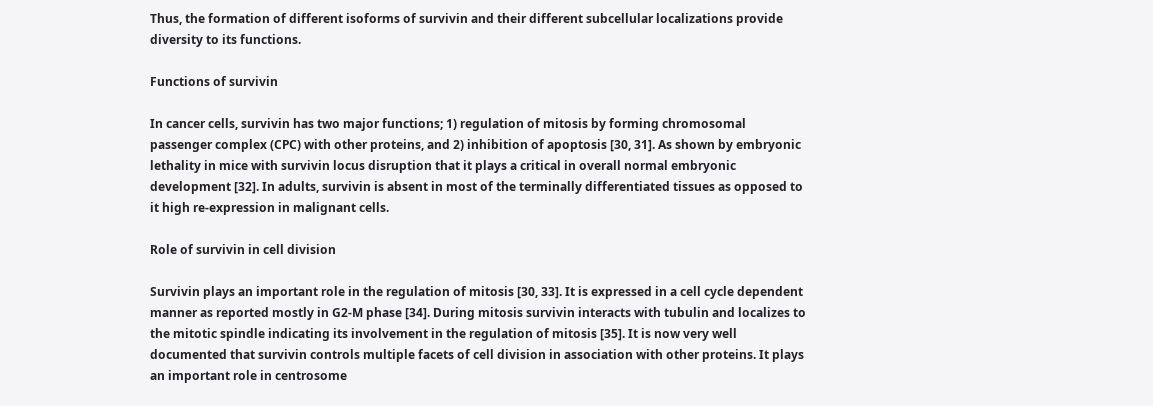Thus, the formation of different isoforms of survivin and their different subcellular localizations provide diversity to its functions.

Functions of survivin

In cancer cells, survivin has two major functions; 1) regulation of mitosis by forming chromosomal passenger complex (CPC) with other proteins, and 2) inhibition of apoptosis [30, 31]. As shown by embryonic lethality in mice with survivin locus disruption that it plays a critical in overall normal embryonic development [32]. In adults, survivin is absent in most of the terminally differentiated tissues as opposed to it high re-expression in malignant cells.

Role of survivin in cell division

Survivin plays an important role in the regulation of mitosis [30, 33]. It is expressed in a cell cycle dependent manner as reported mostly in G2-M phase [34]. During mitosis survivin interacts with tubulin and localizes to the mitotic spindle indicating its involvement in the regulation of mitosis [35]. It is now very well documented that survivin controls multiple facets of cell division in association with other proteins. It plays an important role in centrosome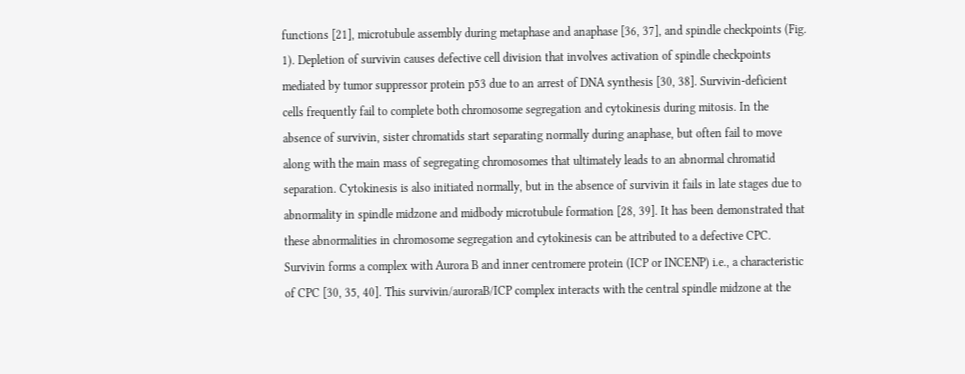functions [21], microtubule assembly during metaphase and anaphase [36, 37], and spindle checkpoints (Fig. 1). Depletion of survivin causes defective cell division that involves activation of spindle checkpoints mediated by tumor suppressor protein p53 due to an arrest of DNA synthesis [30, 38]. Survivin-deficient cells frequently fail to complete both chromosome segregation and cytokinesis during mitosis. In the absence of survivin, sister chromatids start separating normally during anaphase, but often fail to move along with the main mass of segregating chromosomes that ultimately leads to an abnormal chromatid separation. Cytokinesis is also initiated normally, but in the absence of survivin it fails in late stages due to abnormality in spindle midzone and midbody microtubule formation [28, 39]. It has been demonstrated that these abnormalities in chromosome segregation and cytokinesis can be attributed to a defective CPC. Survivin forms a complex with Aurora B and inner centromere protein (ICP or INCENP) i.e., a characteristic of CPC [30, 35, 40]. This survivin/auroraB/ICP complex interacts with the central spindle midzone at the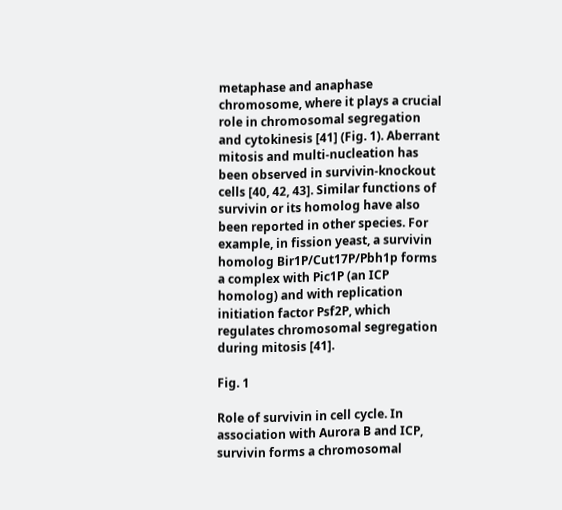metaphase and anaphase chromosome, where it plays a crucial role in chromosomal segregation and cytokinesis [41] (Fig. 1). Aberrant mitosis and multi-nucleation has been observed in survivin-knockout cells [40, 42, 43]. Similar functions of survivin or its homolog have also been reported in other species. For example, in fission yeast, a survivin homolog Bir1P/Cut17P/Pbh1p forms a complex with Pic1P (an ICP homolog) and with replication initiation factor Psf2P, which regulates chromosomal segregation during mitosis [41].

Fig. 1

Role of survivin in cell cycle. In association with Aurora B and ICP, survivin forms a chromosomal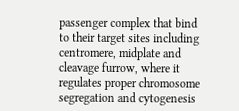passenger complex that bind to their target sites including centromere, midplate and cleavage furrow, where it regulates proper chromosome segregation and cytogenesis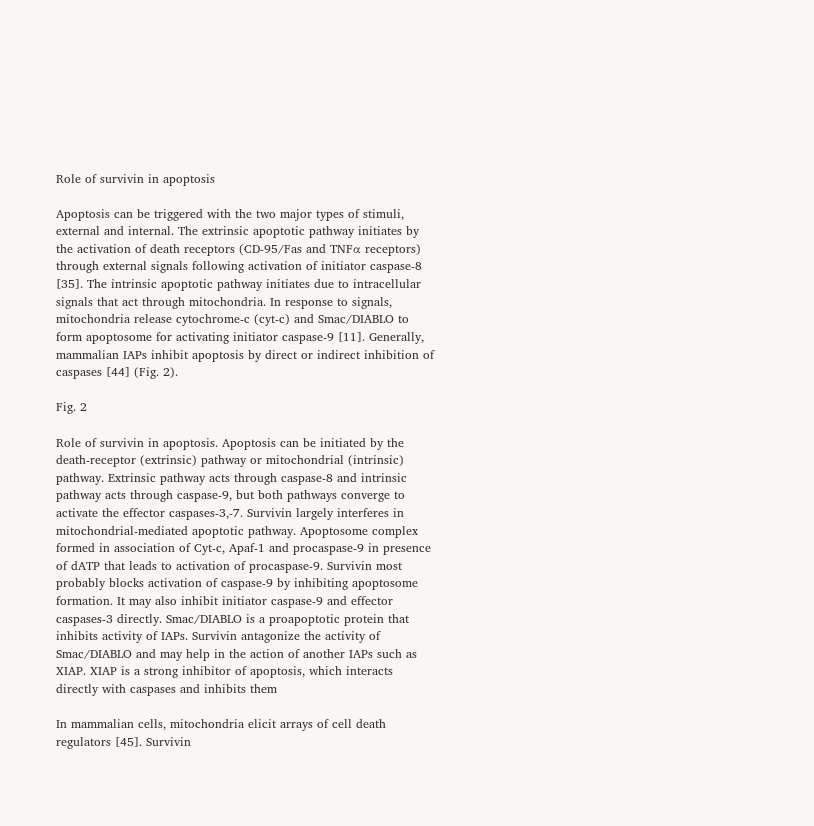Role of survivin in apoptosis

Apoptosis can be triggered with the two major types of stimuli, external and internal. The extrinsic apoptotic pathway initiates by the activation of death receptors (CD-95/Fas and TNFα receptors) through external signals following activation of initiator caspase-8 [35]. The intrinsic apoptotic pathway initiates due to intracellular signals that act through mitochondria. In response to signals, mitochondria release cytochrome-c (cyt-c) and Smac/DIABLO to form apoptosome for activating initiator caspase-9 [11]. Generally, mammalian IAPs inhibit apoptosis by direct or indirect inhibition of caspases [44] (Fig. 2).

Fig. 2

Role of survivin in apoptosis. Apoptosis can be initiated by the death-receptor (extrinsic) pathway or mitochondrial (intrinsic) pathway. Extrinsic pathway acts through caspase-8 and intrinsic pathway acts through caspase-9, but both pathways converge to activate the effector caspases-3,-7. Survivin largely interferes in mitochondrial-mediated apoptotic pathway. Apoptosome complex formed in association of Cyt-c, Apaf-1 and procaspase-9 in presence of dATP that leads to activation of procaspase-9. Survivin most probably blocks activation of caspase-9 by inhibiting apoptosome formation. It may also inhibit initiator caspase-9 and effector caspases-3 directly. Smac/DIABLO is a proapoptotic protein that inhibits activity of IAPs. Survivin antagonize the activity of Smac/DIABLO and may help in the action of another IAPs such as XIAP. XIAP is a strong inhibitor of apoptosis, which interacts directly with caspases and inhibits them

In mammalian cells, mitochondria elicit arrays of cell death regulators [45]. Survivin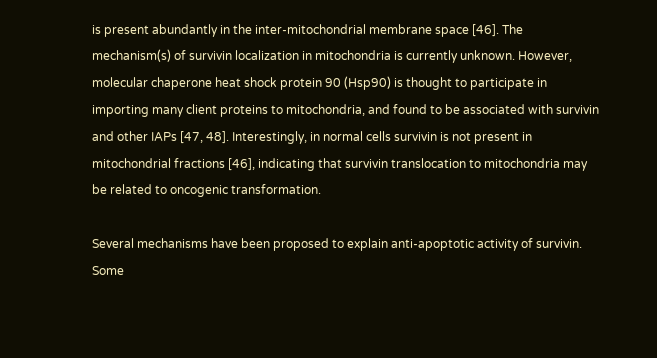is present abundantly in the inter-mitochondrial membrane space [46]. The mechanism(s) of survivin localization in mitochondria is currently unknown. However, molecular chaperone heat shock protein 90 (Hsp90) is thought to participate in importing many client proteins to mitochondria, and found to be associated with survivin and other IAPs [47, 48]. Interestingly, in normal cells survivin is not present in mitochondrial fractions [46], indicating that survivin translocation to mitochondria may be related to oncogenic transformation.

Several mechanisms have been proposed to explain anti-apoptotic activity of survivin. Some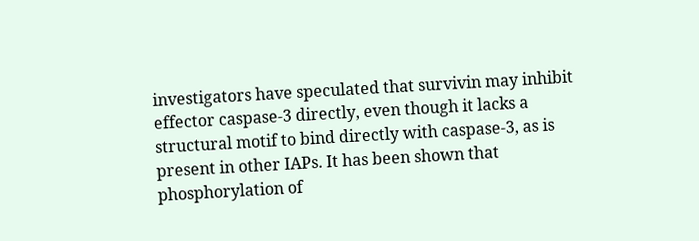investigators have speculated that survivin may inhibit effector caspase-3 directly, even though it lacks a structural motif to bind directly with caspase-3, as is present in other IAPs. It has been shown that phosphorylation of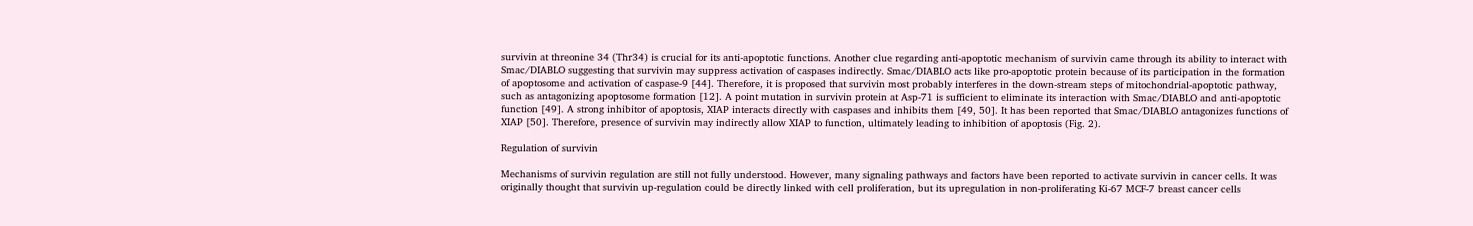survivin at threonine 34 (Thr34) is crucial for its anti-apoptotic functions. Another clue regarding anti-apoptotic mechanism of survivin came through its ability to interact with Smac/DIABLO suggesting that survivin may suppress activation of caspases indirectly. Smac/DIABLO acts like pro-apoptotic protein because of its participation in the formation of apoptosome and activation of caspase-9 [44]. Therefore, it is proposed that survivin most probably interferes in the down-stream steps of mitochondrial-apoptotic pathway, such as antagonizing apoptosome formation [12]. A point mutation in survivin protein at Asp-71 is sufficient to eliminate its interaction with Smac/DIABLO and anti-apoptotic function [49]. A strong inhibitor of apoptosis, XIAP interacts directly with caspases and inhibits them [49, 50]. It has been reported that Smac/DIABLO antagonizes functions of XIAP [50]. Therefore, presence of survivin may indirectly allow XIAP to function, ultimately leading to inhibition of apoptosis (Fig. 2).

Regulation of survivin

Mechanisms of survivin regulation are still not fully understood. However, many signaling pathways and factors have been reported to activate survivin in cancer cells. It was originally thought that survivin up-regulation could be directly linked with cell proliferation, but its upregulation in non-proliferating Ki-67 MCF-7 breast cancer cells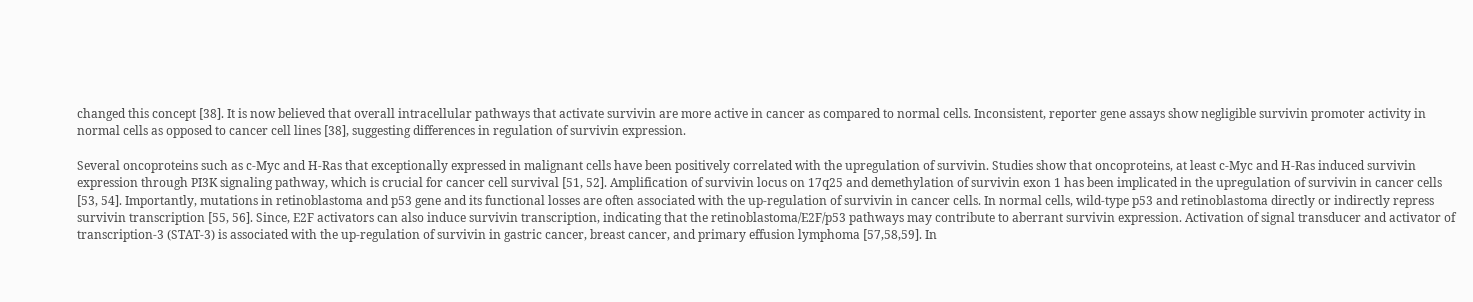changed this concept [38]. It is now believed that overall intracellular pathways that activate survivin are more active in cancer as compared to normal cells. Inconsistent, reporter gene assays show negligible survivin promoter activity in normal cells as opposed to cancer cell lines [38], suggesting differences in regulation of survivin expression.

Several oncoproteins such as c-Myc and H-Ras that exceptionally expressed in malignant cells have been positively correlated with the upregulation of survivin. Studies show that oncoproteins, at least c-Myc and H-Ras induced survivin expression through PI3K signaling pathway, which is crucial for cancer cell survival [51, 52]. Amplification of survivin locus on 17q25 and demethylation of survivin exon 1 has been implicated in the upregulation of survivin in cancer cells [53, 54]. Importantly, mutations in retinoblastoma and p53 gene and its functional losses are often associated with the up-regulation of survivin in cancer cells. In normal cells, wild-type p53 and retinoblastoma directly or indirectly repress survivin transcription [55, 56]. Since, E2F activators can also induce survivin transcription, indicating that the retinoblastoma/E2F/p53 pathways may contribute to aberrant survivin expression. Activation of signal transducer and activator of transcription-3 (STAT-3) is associated with the up-regulation of survivin in gastric cancer, breast cancer, and primary effusion lymphoma [57,58,59]. In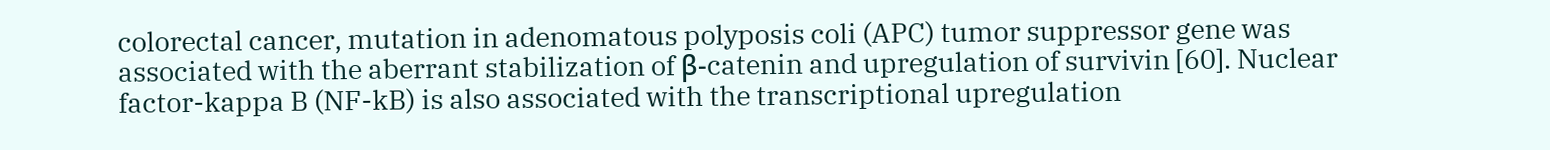colorectal cancer, mutation in adenomatous polyposis coli (APC) tumor suppressor gene was associated with the aberrant stabilization of β-catenin and upregulation of survivin [60]. Nuclear factor-kappa B (NF-kB) is also associated with the transcriptional upregulation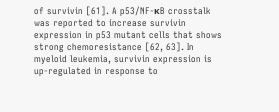of survivin [61]. A p53/NF-κB crosstalk was reported to increase survivin expression in p53 mutant cells that shows strong chemoresistance [62, 63]. In myeloid leukemia, survivin expression is up-regulated in response to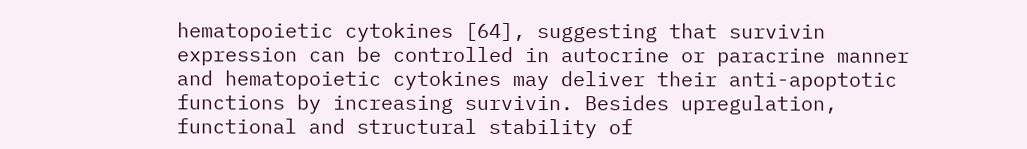hematopoietic cytokines [64], suggesting that survivin expression can be controlled in autocrine or paracrine manner and hematopoietic cytokines may deliver their anti-apoptotic functions by increasing survivin. Besides upregulation, functional and structural stability of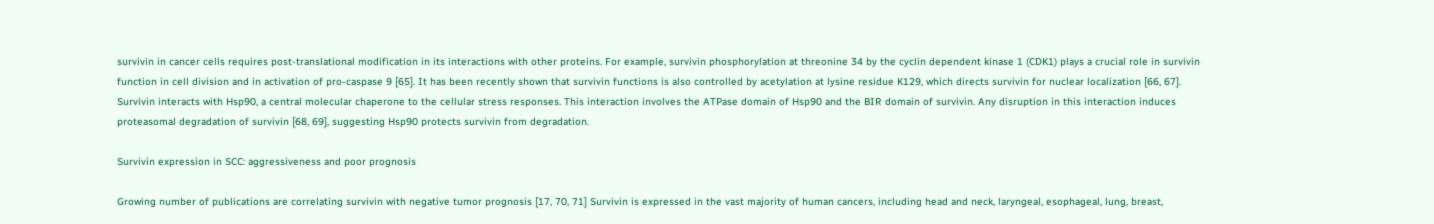survivin in cancer cells requires post-translational modification in its interactions with other proteins. For example, survivin phosphorylation at threonine 34 by the cyclin dependent kinase 1 (CDK1) plays a crucial role in survivin function in cell division and in activation of pro-caspase 9 [65]. It has been recently shown that survivin functions is also controlled by acetylation at lysine residue K129, which directs survivin for nuclear localization [66, 67]. Survivin interacts with Hsp90, a central molecular chaperone to the cellular stress responses. This interaction involves the ATPase domain of Hsp90 and the BIR domain of survivin. Any disruption in this interaction induces proteasomal degradation of survivin [68, 69], suggesting Hsp90 protects survivin from degradation.

Survivin expression in SCC: aggressiveness and poor prognosis

Growing number of publications are correlating survivin with negative tumor prognosis [17, 70, 71] Survivin is expressed in the vast majority of human cancers, including head and neck, laryngeal, esophageal, lung, breast,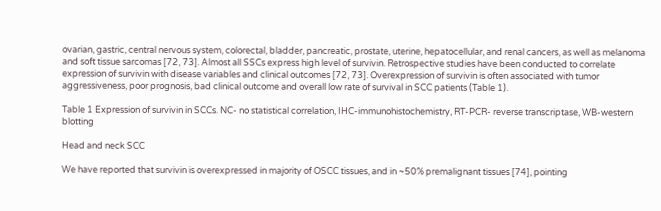ovarian, gastric, central nervous system, colorectal, bladder, pancreatic, prostate, uterine, hepatocellular, and renal cancers, as well as melanoma and soft tissue sarcomas [72, 73]. Almost all SSCs express high level of survivin. Retrospective studies have been conducted to correlate expression of survivin with disease variables and clinical outcomes [72, 73]. Overexpression of survivin is often associated with tumor aggressiveness, poor prognosis, bad clinical outcome and overall low rate of survival in SCC patients (Table 1).

Table 1 Expression of survivin in SCCs. NC- no statistical correlation, IHC-immunohistochemistry, RT-PCR- reverse transcriptase, WB-western blotting

Head and neck SCC

We have reported that survivin is overexpressed in majority of OSCC tissues, and in ~50% premalignant tissues [74], pointing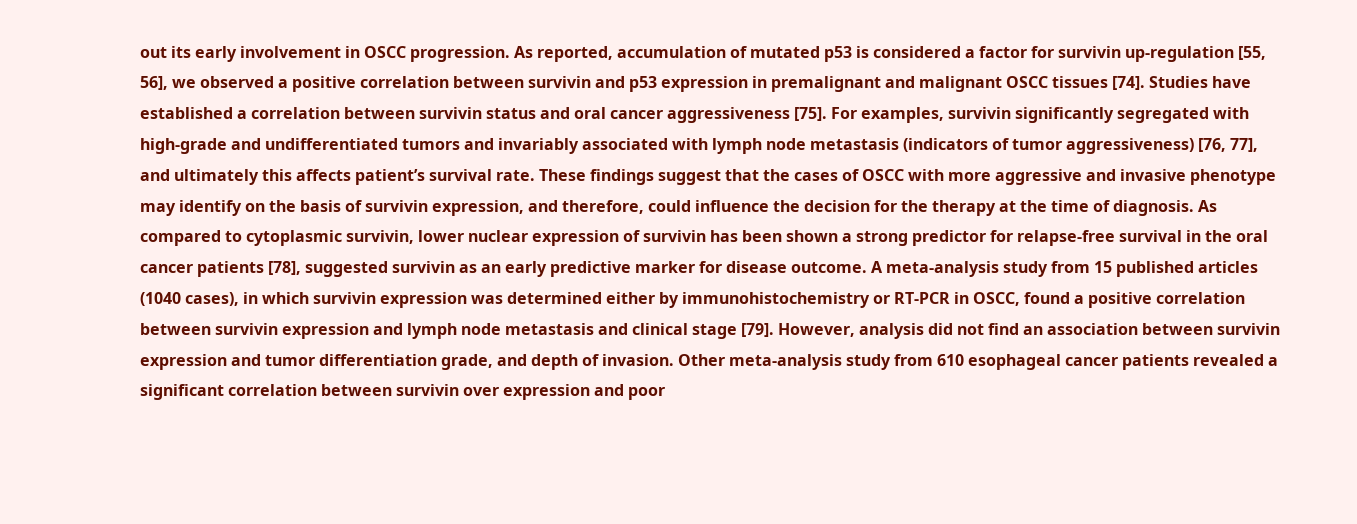out its early involvement in OSCC progression. As reported, accumulation of mutated p53 is considered a factor for survivin up-regulation [55, 56], we observed a positive correlation between survivin and p53 expression in premalignant and malignant OSCC tissues [74]. Studies have established a correlation between survivin status and oral cancer aggressiveness [75]. For examples, survivin significantly segregated with high-grade and undifferentiated tumors and invariably associated with lymph node metastasis (indicators of tumor aggressiveness) [76, 77], and ultimately this affects patient’s survival rate. These findings suggest that the cases of OSCC with more aggressive and invasive phenotype may identify on the basis of survivin expression, and therefore, could influence the decision for the therapy at the time of diagnosis. As compared to cytoplasmic survivin, lower nuclear expression of survivin has been shown a strong predictor for relapse-free survival in the oral cancer patients [78], suggested survivin as an early predictive marker for disease outcome. A meta-analysis study from 15 published articles (1040 cases), in which survivin expression was determined either by immunohistochemistry or RT-PCR in OSCC, found a positive correlation between survivin expression and lymph node metastasis and clinical stage [79]. However, analysis did not find an association between survivin expression and tumor differentiation grade, and depth of invasion. Other meta-analysis study from 610 esophageal cancer patients revealed a significant correlation between survivin over expression and poor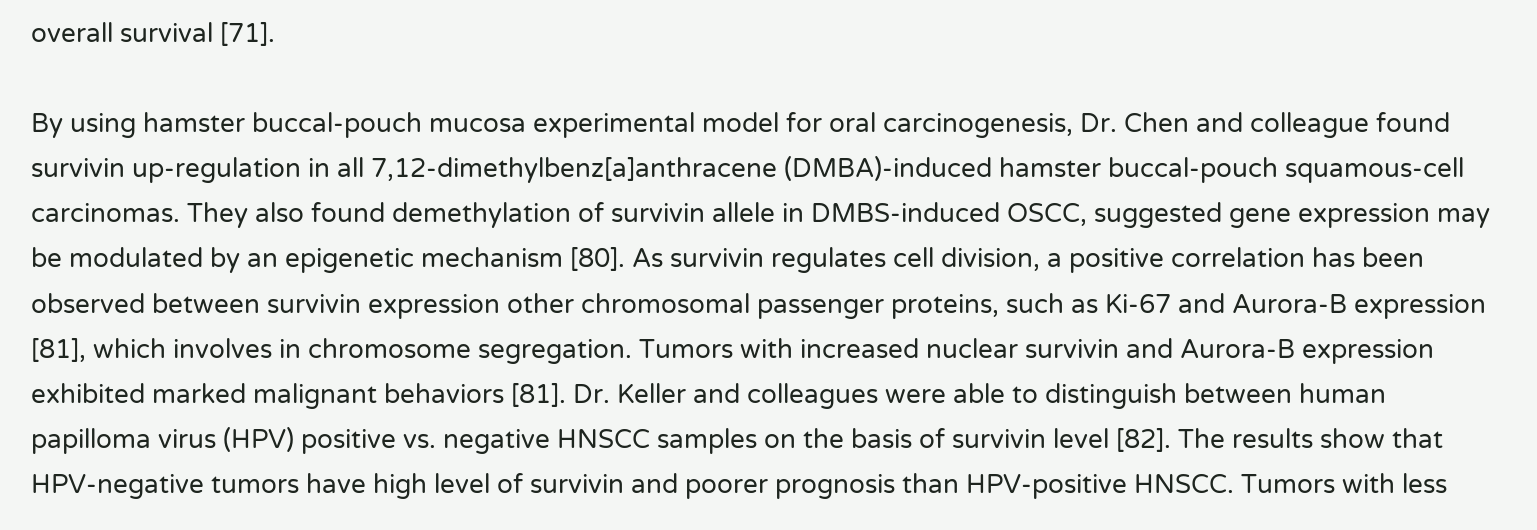overall survival [71].

By using hamster buccal-pouch mucosa experimental model for oral carcinogenesis, Dr. Chen and colleague found survivin up-regulation in all 7,12-dimethylbenz[a]anthracene (DMBA)-induced hamster buccal-pouch squamous-cell carcinomas. They also found demethylation of survivin allele in DMBS-induced OSCC, suggested gene expression may be modulated by an epigenetic mechanism [80]. As survivin regulates cell division, a positive correlation has been observed between survivin expression other chromosomal passenger proteins, such as Ki-67 and Aurora-B expression [81], which involves in chromosome segregation. Tumors with increased nuclear survivin and Aurora-B expression exhibited marked malignant behaviors [81]. Dr. Keller and colleagues were able to distinguish between human papilloma virus (HPV) positive vs. negative HNSCC samples on the basis of survivin level [82]. The results show that HPV-negative tumors have high level of survivin and poorer prognosis than HPV-positive HNSCC. Tumors with less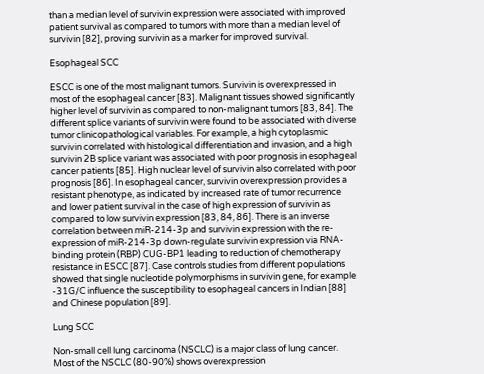than a median level of survivin expression were associated with improved patient survival as compared to tumors with more than a median level of survivin [82], proving survivin as a marker for improved survival.

Esophageal SCC

ESCC is one of the most malignant tumors. Survivin is overexpressed in most of the esophageal cancer [83]. Malignant tissues showed significantly higher level of survivin as compared to non-malignant tumors [83, 84]. The different splice variants of survivin were found to be associated with diverse tumor clinicopathological variables. For example, a high cytoplasmic survivin correlated with histological differentiation and invasion, and a high survivin 2B splice variant was associated with poor prognosis in esophageal cancer patients [85]. High nuclear level of survivin also correlated with poor prognosis [86]. In esophageal cancer, survivin overexpression provides a resistant phenotype, as indicated by increased rate of tumor recurrence and lower patient survival in the case of high expression of survivin as compared to low survivin expression [83, 84, 86]. There is an inverse correlation between miR-214-3p and survivin expression with the re-expression of miR-214-3p down-regulate survivin expression via RNA-binding protein (RBP) CUG-BP1 leading to reduction of chemotherapy resistance in ESCC [87]. Case controls studies from different populations showed that single nucleotide polymorphisms in survivin gene, for example -31G/C influence the susceptibility to esophageal cancers in Indian [88] and Chinese population [89].

Lung SCC

Non-small cell lung carcinoma (NSCLC) is a major class of lung cancer. Most of the NSCLC (80-90%) shows overexpression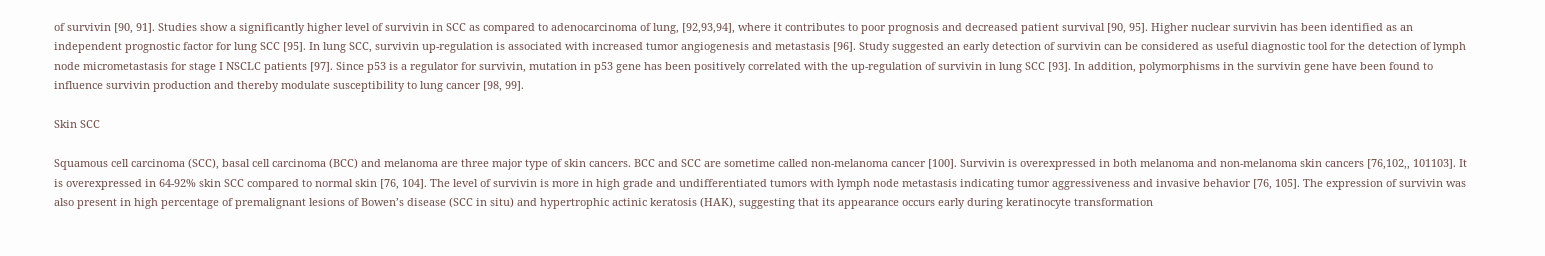of survivin [90, 91]. Studies show a significantly higher level of survivin in SCC as compared to adenocarcinoma of lung, [92,93,94], where it contributes to poor prognosis and decreased patient survival [90, 95]. Higher nuclear survivin has been identified as an independent prognostic factor for lung SCC [95]. In lung SCC, survivin up-regulation is associated with increased tumor angiogenesis and metastasis [96]. Study suggested an early detection of survivin can be considered as useful diagnostic tool for the detection of lymph node micrometastasis for stage I NSCLC patients [97]. Since p53 is a regulator for survivin, mutation in p53 gene has been positively correlated with the up-regulation of survivin in lung SCC [93]. In addition, polymorphisms in the survivin gene have been found to influence survivin production and thereby modulate susceptibility to lung cancer [98, 99].

Skin SCC

Squamous cell carcinoma (SCC), basal cell carcinoma (BCC) and melanoma are three major type of skin cancers. BCC and SCC are sometime called non-melanoma cancer [100]. Survivin is overexpressed in both melanoma and non-melanoma skin cancers [76,102,, 101103]. It is overexpressed in 64-92% skin SCC compared to normal skin [76, 104]. The level of survivin is more in high grade and undifferentiated tumors with lymph node metastasis indicating tumor aggressiveness and invasive behavior [76, 105]. The expression of survivin was also present in high percentage of premalignant lesions of Bowen’s disease (SCC in situ) and hypertrophic actinic keratosis (HAK), suggesting that its appearance occurs early during keratinocyte transformation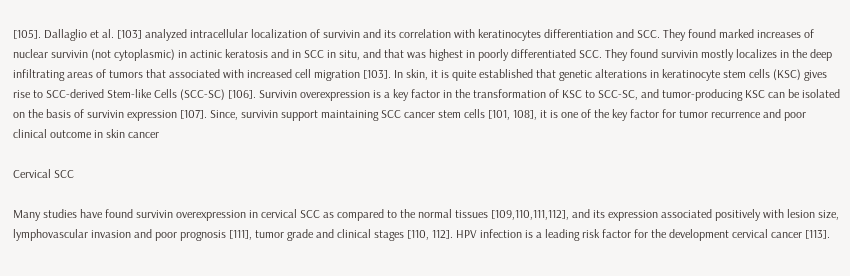[105]. Dallaglio et al. [103] analyzed intracellular localization of survivin and its correlation with keratinocytes differentiation and SCC. They found marked increases of nuclear survivin (not cytoplasmic) in actinic keratosis and in SCC in situ, and that was highest in poorly differentiated SCC. They found survivin mostly localizes in the deep infiltrating areas of tumors that associated with increased cell migration [103]. In skin, it is quite established that genetic alterations in keratinocyte stem cells (KSC) gives rise to SCC-derived Stem-like Cells (SCC-SC) [106]. Survivin overexpression is a key factor in the transformation of KSC to SCC-SC, and tumor-producing KSC can be isolated on the basis of survivin expression [107]. Since, survivin support maintaining SCC cancer stem cells [101, 108], it is one of the key factor for tumor recurrence and poor clinical outcome in skin cancer

Cervical SCC

Many studies have found survivin overexpression in cervical SCC as compared to the normal tissues [109,110,111,112], and its expression associated positively with lesion size, lymphovascular invasion and poor prognosis [111], tumor grade and clinical stages [110, 112]. HPV infection is a leading risk factor for the development cervical cancer [113].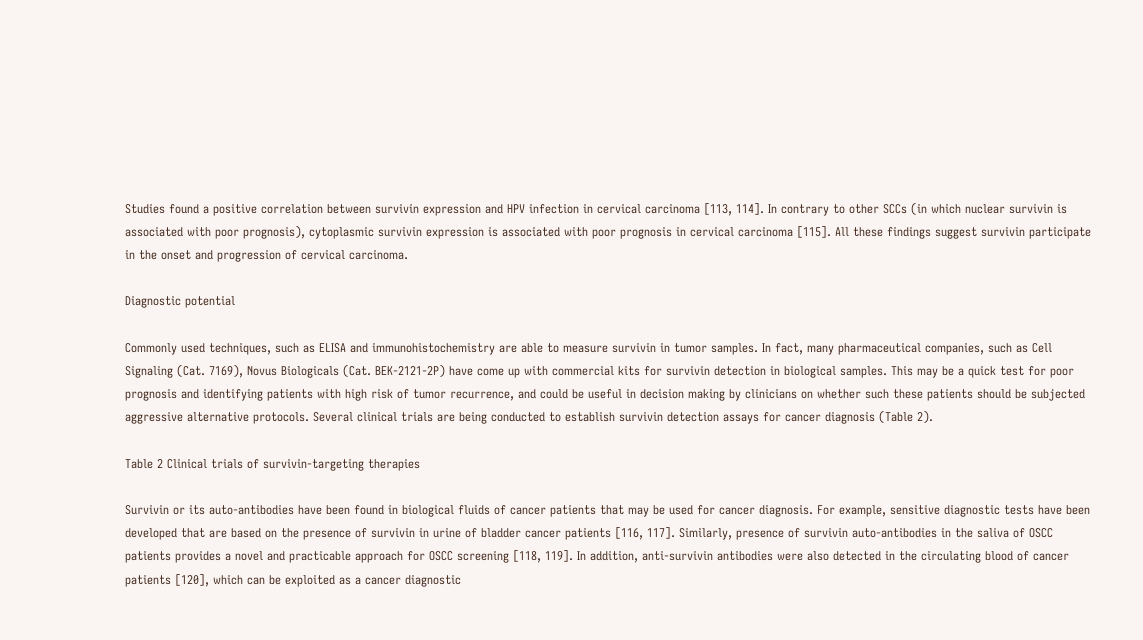Studies found a positive correlation between survivin expression and HPV infection in cervical carcinoma [113, 114]. In contrary to other SCCs (in which nuclear survivin is associated with poor prognosis), cytoplasmic survivin expression is associated with poor prognosis in cervical carcinoma [115]. All these findings suggest survivin participate in the onset and progression of cervical carcinoma.

Diagnostic potential

Commonly used techniques, such as ELISA and immunohistochemistry are able to measure survivin in tumor samples. In fact, many pharmaceutical companies, such as Cell Signaling (Cat. 7169), Novus Biologicals (Cat. BEK-2121-2P) have come up with commercial kits for survivin detection in biological samples. This may be a quick test for poor prognosis and identifying patients with high risk of tumor recurrence, and could be useful in decision making by clinicians on whether such these patients should be subjected aggressive alternative protocols. Several clinical trials are being conducted to establish survivin detection assays for cancer diagnosis (Table 2).

Table 2 Clinical trials of survivin-targeting therapies

Survivin or its auto-antibodies have been found in biological fluids of cancer patients that may be used for cancer diagnosis. For example, sensitive diagnostic tests have been developed that are based on the presence of survivin in urine of bladder cancer patients [116, 117]. Similarly, presence of survivin auto-antibodies in the saliva of OSCC patients provides a novel and practicable approach for OSCC screening [118, 119]. In addition, anti-survivin antibodies were also detected in the circulating blood of cancer patients [120], which can be exploited as a cancer diagnostic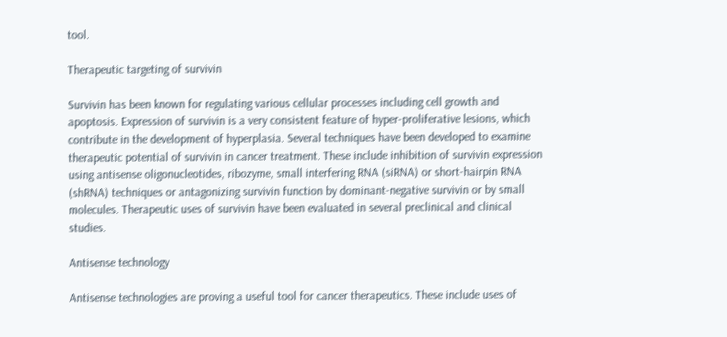tool.

Therapeutic targeting of survivin

Survivin has been known for regulating various cellular processes including cell growth and apoptosis. Expression of survivin is a very consistent feature of hyper-proliferative lesions, which contribute in the development of hyperplasia. Several techniques have been developed to examine therapeutic potential of survivin in cancer treatment. These include inhibition of survivin expression using antisense oligonucleotides, ribozyme, small interfering RNA (siRNA) or short-hairpin RNA (shRNA) techniques or antagonizing survivin function by dominant-negative survivin or by small molecules. Therapeutic uses of survivin have been evaluated in several preclinical and clinical studies.

Antisense technology

Antisense technologies are proving a useful tool for cancer therapeutics. These include uses of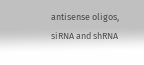antisense oligos, siRNA and shRNA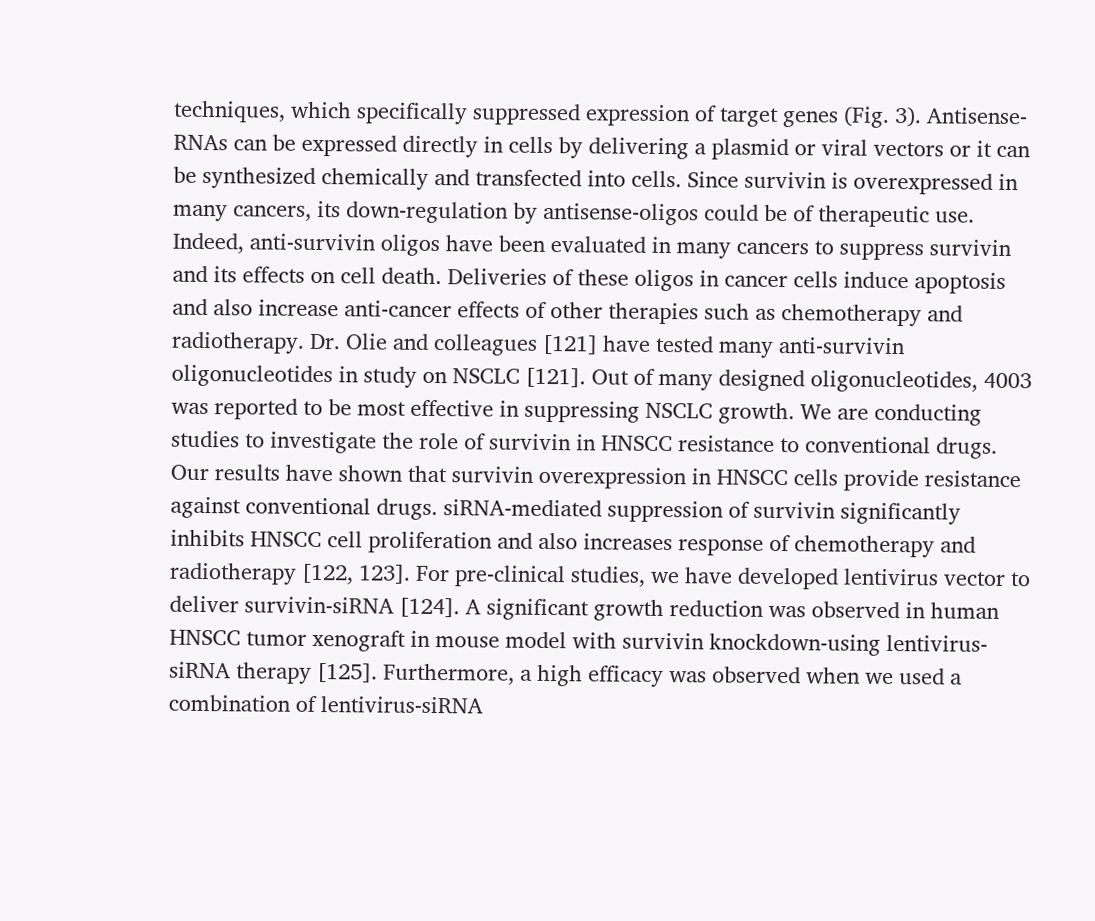techniques, which specifically suppressed expression of target genes (Fig. 3). Antisense-RNAs can be expressed directly in cells by delivering a plasmid or viral vectors or it can be synthesized chemically and transfected into cells. Since survivin is overexpressed in many cancers, its down-regulation by antisense-oligos could be of therapeutic use. Indeed, anti-survivin oligos have been evaluated in many cancers to suppress survivin and its effects on cell death. Deliveries of these oligos in cancer cells induce apoptosis and also increase anti-cancer effects of other therapies such as chemotherapy and radiotherapy. Dr. Olie and colleagues [121] have tested many anti-survivin oligonucleotides in study on NSCLC [121]. Out of many designed oligonucleotides, 4003 was reported to be most effective in suppressing NSCLC growth. We are conducting studies to investigate the role of survivin in HNSCC resistance to conventional drugs. Our results have shown that survivin overexpression in HNSCC cells provide resistance against conventional drugs. siRNA-mediated suppression of survivin significantly inhibits HNSCC cell proliferation and also increases response of chemotherapy and radiotherapy [122, 123]. For pre-clinical studies, we have developed lentivirus vector to deliver survivin-siRNA [124]. A significant growth reduction was observed in human HNSCC tumor xenograft in mouse model with survivin knockdown-using lentivirus-siRNA therapy [125]. Furthermore, a high efficacy was observed when we used a combination of lentivirus-siRNA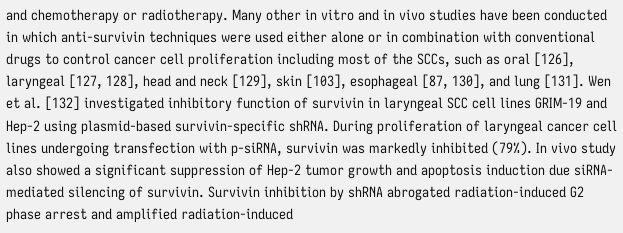and chemotherapy or radiotherapy. Many other in vitro and in vivo studies have been conducted in which anti-survivin techniques were used either alone or in combination with conventional drugs to control cancer cell proliferation including most of the SCCs, such as oral [126], laryngeal [127, 128], head and neck [129], skin [103], esophageal [87, 130], and lung [131]. Wen et al. [132] investigated inhibitory function of survivin in laryngeal SCC cell lines GRIM-19 and Hep-2 using plasmid-based survivin-specific shRNA. During proliferation of laryngeal cancer cell lines undergoing transfection with p-siRNA, survivin was markedly inhibited (79%). In vivo study also showed a significant suppression of Hep-2 tumor growth and apoptosis induction due siRNA-mediated silencing of survivin. Survivin inhibition by shRNA abrogated radiation-induced G2 phase arrest and amplified radiation-induced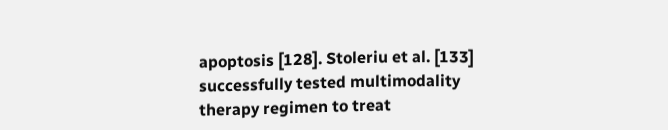apoptosis [128]. Stoleriu et al. [133] successfully tested multimodality therapy regimen to treat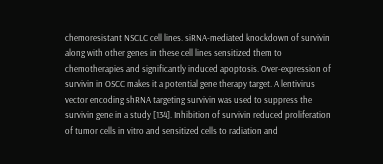chemoresistant NSCLC cell lines. siRNA-mediated knockdown of survivin along with other genes in these cell lines sensitized them to chemotherapies and significantly induced apoptosis. Over-expression of survivin in OSCC makes it a potential gene therapy target. A lentivirus vector encoding shRNA targeting survivin was used to suppress the survivin gene in a study [134]. Inhibition of survivin reduced proliferation of tumor cells in vitro and sensitized cells to radiation and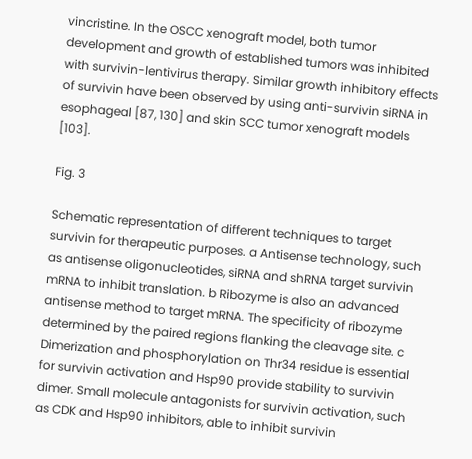vincristine. In the OSCC xenograft model, both tumor development and growth of established tumors was inhibited with survivin-lentivirus therapy. Similar growth inhibitory effects of survivin have been observed by using anti-survivin siRNA in esophageal [87, 130] and skin SCC tumor xenograft models [103].

Fig. 3

Schematic representation of different techniques to target survivin for therapeutic purposes. a Antisense technology, such as antisense oligonucleotides, siRNA and shRNA target survivin mRNA to inhibit translation. b Ribozyme is also an advanced antisense method to target mRNA. The specificity of ribozyme determined by the paired regions flanking the cleavage site. c Dimerization and phosphorylation on Thr34 residue is essential for survivin activation and Hsp90 provide stability to survivin dimer. Small molecule antagonists for survivin activation, such as CDK and Hsp90 inhibitors, able to inhibit survivin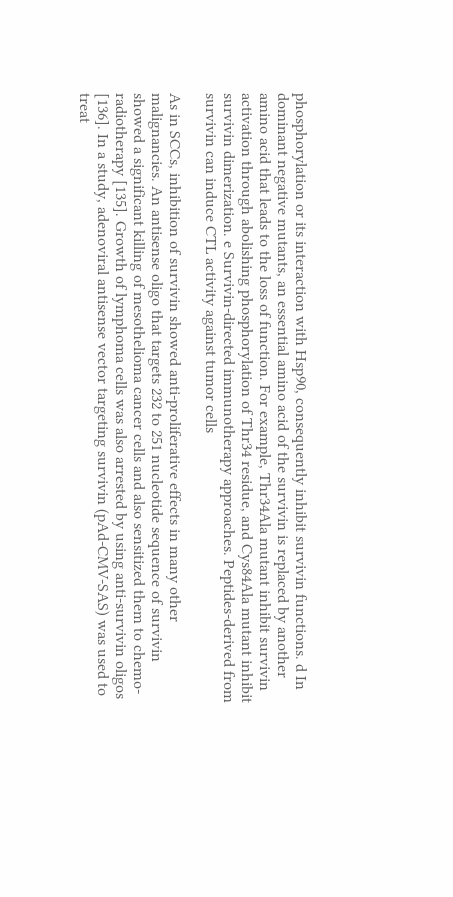phosphorylation or its interaction with Hsp90, consequently inhibit survivin functions. d In dominant negative mutants, an essential amino acid of the survivin is replaced by another amino acid that leads to the loss of function. For example, Thr34Ala mutant inhibit survivin activation through abolishing phosphorylation of Thr34 residue, and Cys84Ala mutant inhibit survivin dimerization. e Survivin-directed immunotherapy approaches. Peptides-derived from survivin can induce CTL activity against tumor cells

As in SCCs, inhibition of survivin showed anti-proliferative effects in many other malignancies. An antisense oligo that targets 232 to 251 nucleotide sequence of survivin showed a significant killing of mesothelioma cancer cells and also sensitized them to chemo-radiotherapy [135]. Growth of lymphoma cells was also arrested by using anti-survivin oligos [136]. In a study, adenoviral antisense vector targeting survivin (pAd-CMV-SAS) was used to treat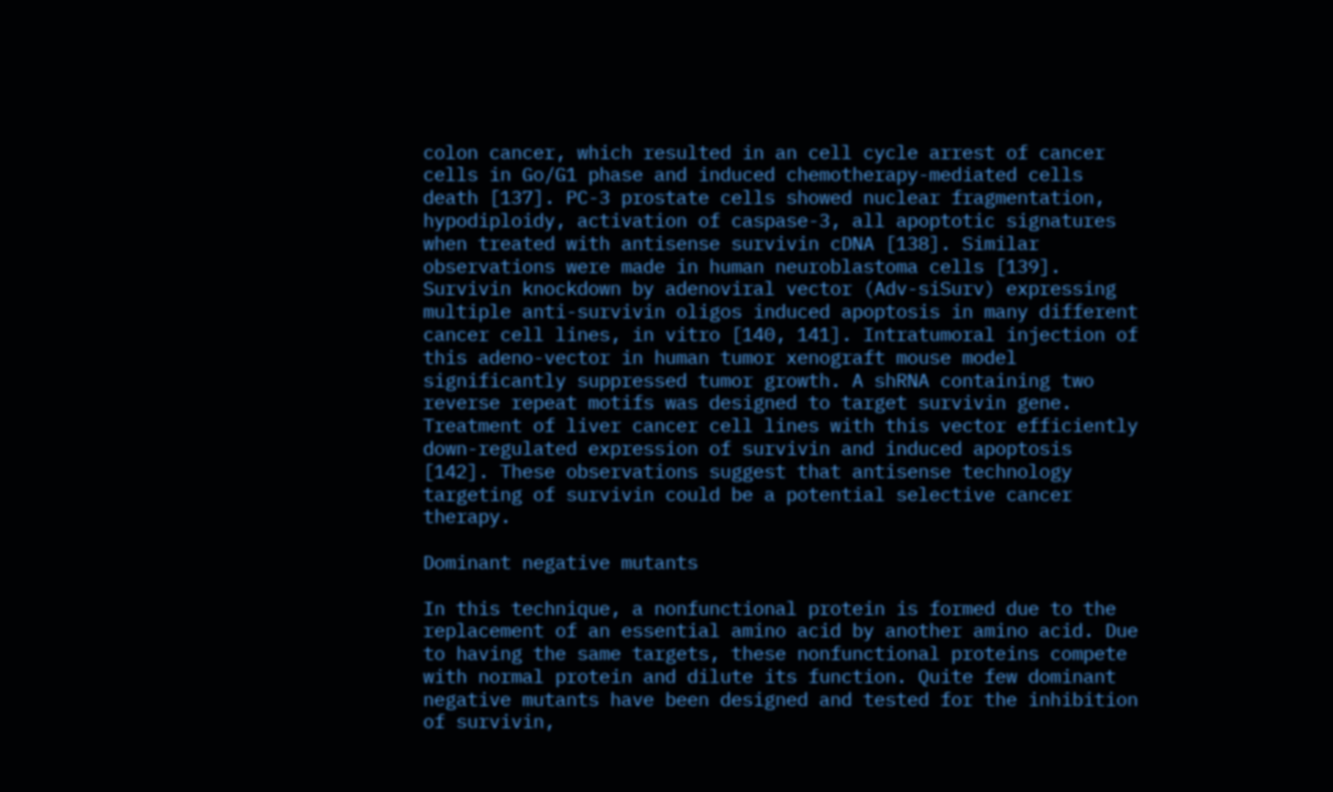colon cancer, which resulted in an cell cycle arrest of cancer cells in Go/G1 phase and induced chemotherapy-mediated cells death [137]. PC-3 prostate cells showed nuclear fragmentation, hypodiploidy, activation of caspase-3, all apoptotic signatures when treated with antisense survivin cDNA [138]. Similar observations were made in human neuroblastoma cells [139]. Survivin knockdown by adenoviral vector (Adv-siSurv) expressing multiple anti-survivin oligos induced apoptosis in many different cancer cell lines, in vitro [140, 141]. Intratumoral injection of this adeno-vector in human tumor xenograft mouse model significantly suppressed tumor growth. A shRNA containing two reverse repeat motifs was designed to target survivin gene. Treatment of liver cancer cell lines with this vector efficiently down-regulated expression of survivin and induced apoptosis [142]. These observations suggest that antisense technology targeting of survivin could be a potential selective cancer therapy.

Dominant negative mutants

In this technique, a nonfunctional protein is formed due to the replacement of an essential amino acid by another amino acid. Due to having the same targets, these nonfunctional proteins compete with normal protein and dilute its function. Quite few dominant negative mutants have been designed and tested for the inhibition of survivin,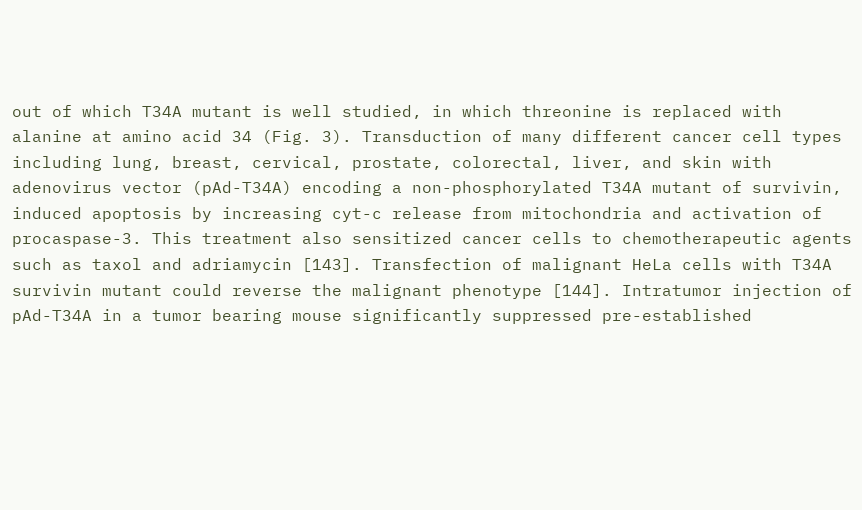out of which T34A mutant is well studied, in which threonine is replaced with alanine at amino acid 34 (Fig. 3). Transduction of many different cancer cell types including lung, breast, cervical, prostate, colorectal, liver, and skin with adenovirus vector (pAd-T34A) encoding a non-phosphorylated T34A mutant of survivin, induced apoptosis by increasing cyt-c release from mitochondria and activation of procaspase-3. This treatment also sensitized cancer cells to chemotherapeutic agents such as taxol and adriamycin [143]. Transfection of malignant HeLa cells with T34A survivin mutant could reverse the malignant phenotype [144]. Intratumor injection of pAd-T34A in a tumor bearing mouse significantly suppressed pre-established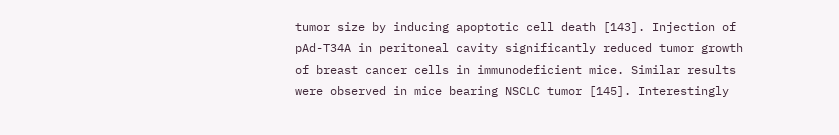tumor size by inducing apoptotic cell death [143]. Injection of pAd-T34A in peritoneal cavity significantly reduced tumor growth of breast cancer cells in immunodeficient mice. Similar results were observed in mice bearing NSCLC tumor [145]. Interestingly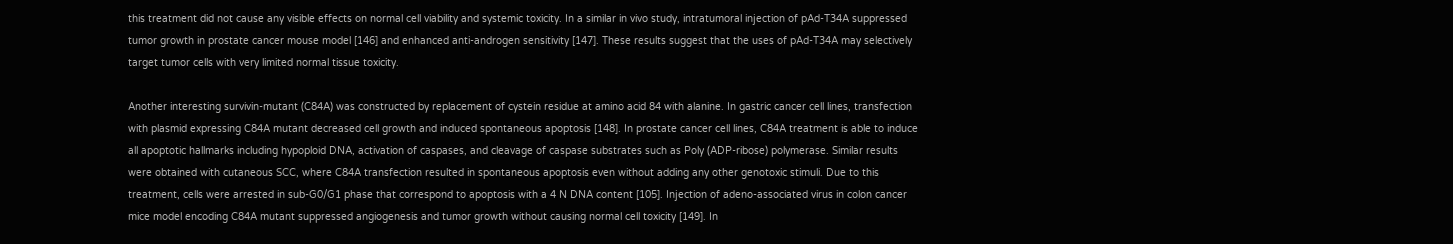this treatment did not cause any visible effects on normal cell viability and systemic toxicity. In a similar in vivo study, intratumoral injection of pAd-T34A suppressed tumor growth in prostate cancer mouse model [146] and enhanced anti-androgen sensitivity [147]. These results suggest that the uses of pAd-T34A may selectively target tumor cells with very limited normal tissue toxicity.

Another interesting survivin-mutant (C84A) was constructed by replacement of cystein residue at amino acid 84 with alanine. In gastric cancer cell lines, transfection with plasmid expressing C84A mutant decreased cell growth and induced spontaneous apoptosis [148]. In prostate cancer cell lines, C84A treatment is able to induce all apoptotic hallmarks including hypoploid DNA, activation of caspases, and cleavage of caspase substrates such as Poly (ADP-ribose) polymerase. Similar results were obtained with cutaneous SCC, where C84A transfection resulted in spontaneous apoptosis even without adding any other genotoxic stimuli. Due to this treatment, cells were arrested in sub-G0/G1 phase that correspond to apoptosis with a 4 N DNA content [105]. Injection of adeno-associated virus in colon cancer mice model encoding C84A mutant suppressed angiogenesis and tumor growth without causing normal cell toxicity [149]. In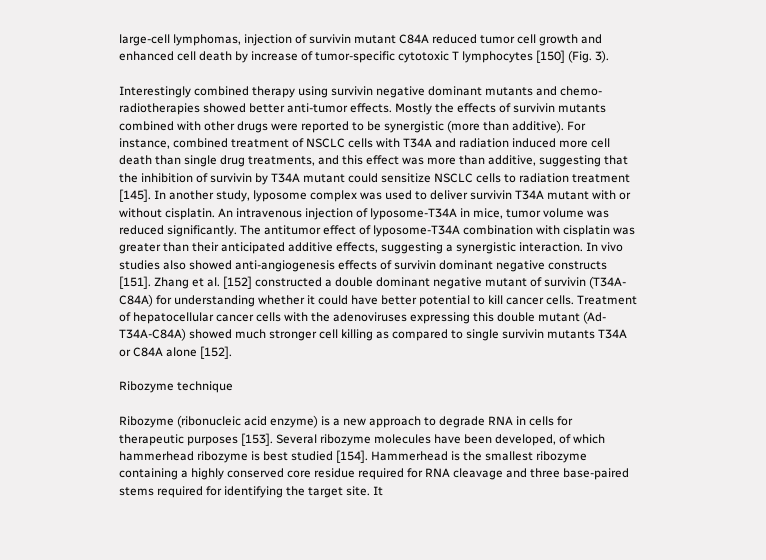large-cell lymphomas, injection of survivin mutant C84A reduced tumor cell growth and enhanced cell death by increase of tumor-specific cytotoxic T lymphocytes [150] (Fig. 3).

Interestingly combined therapy using survivin negative dominant mutants and chemo-radiotherapies showed better anti-tumor effects. Mostly the effects of survivin mutants combined with other drugs were reported to be synergistic (more than additive). For instance, combined treatment of NSCLC cells with T34A and radiation induced more cell death than single drug treatments, and this effect was more than additive, suggesting that the inhibition of survivin by T34A mutant could sensitize NSCLC cells to radiation treatment [145]. In another study, lyposome complex was used to deliver survivin T34A mutant with or without cisplatin. An intravenous injection of lyposome-T34A in mice, tumor volume was reduced significantly. The antitumor effect of lyposome-T34A combination with cisplatin was greater than their anticipated additive effects, suggesting a synergistic interaction. In vivo studies also showed anti-angiogenesis effects of survivin dominant negative constructs [151]. Zhang et al. [152] constructed a double dominant negative mutant of survivin (T34A-C84A) for understanding whether it could have better potential to kill cancer cells. Treatment of hepatocellular cancer cells with the adenoviruses expressing this double mutant (Ad-T34A-C84A) showed much stronger cell killing as compared to single survivin mutants T34A or C84A alone [152].

Ribozyme technique

Ribozyme (ribonucleic acid enzyme) is a new approach to degrade RNA in cells for therapeutic purposes [153]. Several ribozyme molecules have been developed, of which hammerhead ribozyme is best studied [154]. Hammerhead is the smallest ribozyme containing a highly conserved core residue required for RNA cleavage and three base-paired stems required for identifying the target site. It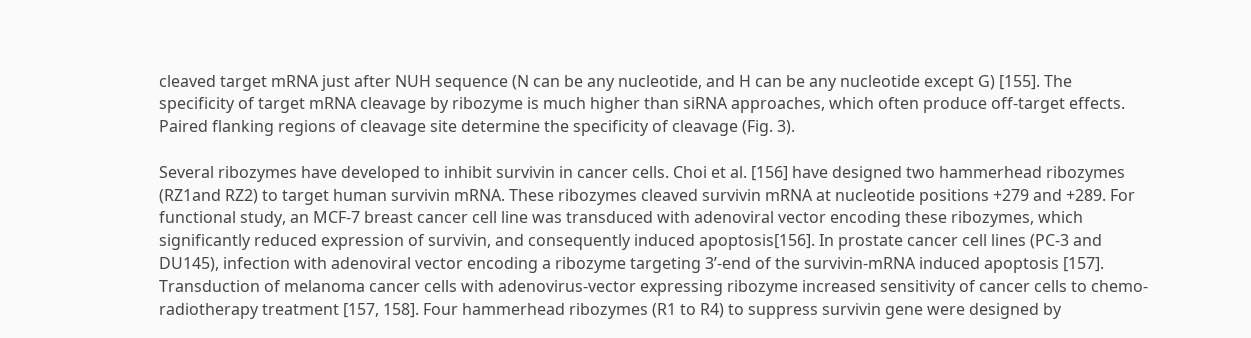cleaved target mRNA just after NUH sequence (N can be any nucleotide, and H can be any nucleotide except G) [155]. The specificity of target mRNA cleavage by ribozyme is much higher than siRNA approaches, which often produce off-target effects. Paired flanking regions of cleavage site determine the specificity of cleavage (Fig. 3).

Several ribozymes have developed to inhibit survivin in cancer cells. Choi et al. [156] have designed two hammerhead ribozymes (RZ1and RZ2) to target human survivin mRNA. These ribozymes cleaved survivin mRNA at nucleotide positions +279 and +289. For functional study, an MCF-7 breast cancer cell line was transduced with adenoviral vector encoding these ribozymes, which significantly reduced expression of survivin, and consequently induced apoptosis[156]. In prostate cancer cell lines (PC-3 and DU145), infection with adenoviral vector encoding a ribozyme targeting 3’-end of the survivin-mRNA induced apoptosis [157]. Transduction of melanoma cancer cells with adenovirus-vector expressing ribozyme increased sensitivity of cancer cells to chemo-radiotherapy treatment [157, 158]. Four hammerhead ribozymes (R1 to R4) to suppress survivin gene were designed by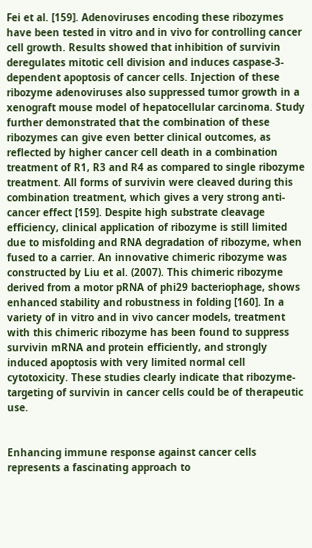Fei et al. [159]. Adenoviruses encoding these ribozymes have been tested in vitro and in vivo for controlling cancer cell growth. Results showed that inhibition of survivin deregulates mitotic cell division and induces caspase-3-dependent apoptosis of cancer cells. Injection of these ribozyme adenoviruses also suppressed tumor growth in a xenograft mouse model of hepatocellular carcinoma. Study further demonstrated that the combination of these ribozymes can give even better clinical outcomes, as reflected by higher cancer cell death in a combination treatment of R1, R3 and R4 as compared to single ribozyme treatment. All forms of survivin were cleaved during this combination treatment, which gives a very strong anti-cancer effect [159]. Despite high substrate cleavage efficiency, clinical application of ribozyme is still limited due to misfolding and RNA degradation of ribozyme, when fused to a carrier. An innovative chimeric ribozyme was constructed by Liu et al. (2007). This chimeric ribozyme derived from a motor pRNA of phi29 bacteriophage, shows enhanced stability and robustness in folding [160]. In a variety of in vitro and in vivo cancer models, treatment with this chimeric ribozyme has been found to suppress survivin mRNA and protein efficiently, and strongly induced apoptosis with very limited normal cell cytotoxicity. These studies clearly indicate that ribozyme-targeting of survivin in cancer cells could be of therapeutic use.


Enhancing immune response against cancer cells represents a fascinating approach to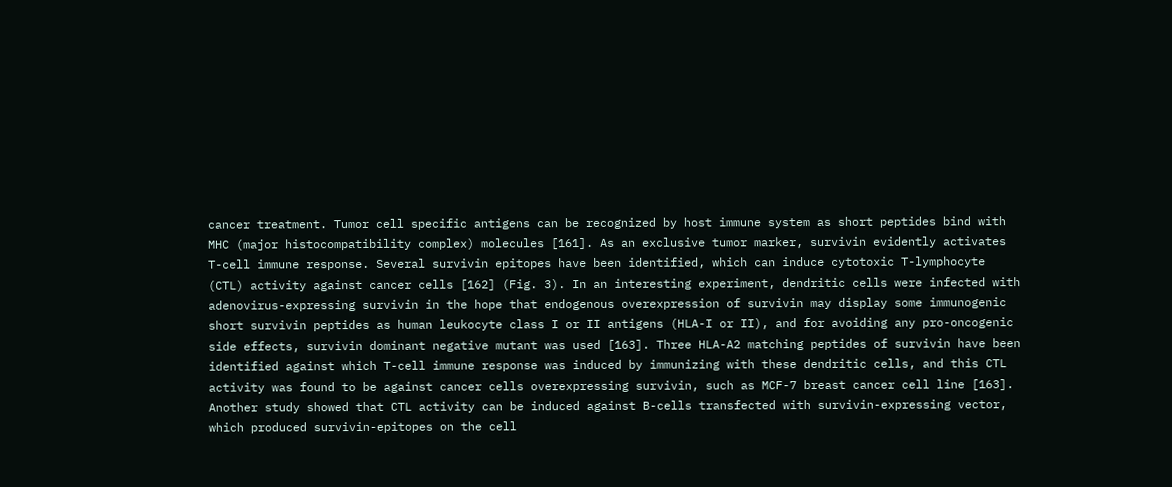cancer treatment. Tumor cell specific antigens can be recognized by host immune system as short peptides bind with MHC (major histocompatibility complex) molecules [161]. As an exclusive tumor marker, survivin evidently activates T-cell immune response. Several survivin epitopes have been identified, which can induce cytotoxic T-lymphocyte (CTL) activity against cancer cells [162] (Fig. 3). In an interesting experiment, dendritic cells were infected with adenovirus-expressing survivin in the hope that endogenous overexpression of survivin may display some immunogenic short survivin peptides as human leukocyte class I or II antigens (HLA-I or II), and for avoiding any pro-oncogenic side effects, survivin dominant negative mutant was used [163]. Three HLA-A2 matching peptides of survivin have been identified against which T-cell immune response was induced by immunizing with these dendritic cells, and this CTL activity was found to be against cancer cells overexpressing survivin, such as MCF-7 breast cancer cell line [163]. Another study showed that CTL activity can be induced against B-cells transfected with survivin-expressing vector, which produced survivin-epitopes on the cell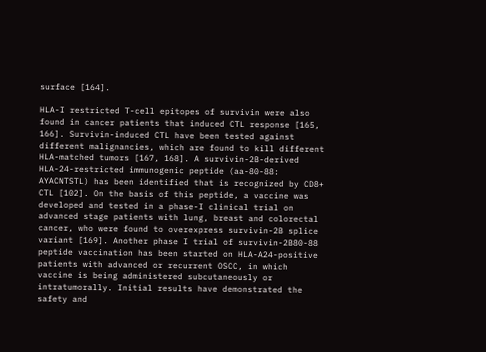surface [164].

HLA-I restricted T-cell epitopes of survivin were also found in cancer patients that induced CTL response [165, 166]. Survivin-induced CTL have been tested against different malignancies, which are found to kill different HLA-matched tumors [167, 168]. A survivin-2B-derived HLA-24-restricted immunogenic peptide (aa-80-88: AYACNTSTL) has been identified that is recognized by CD8+ CTL [102]. On the basis of this peptide, a vaccine was developed and tested in a phase-I clinical trial on advanced stage patients with lung, breast and colorectal cancer, who were found to overexpress survivin-2B splice variant [169]. Another phase I trial of survivin-2B80-88 peptide vaccination has been started on HLA-A24-positive patients with advanced or recurrent OSCC, in which vaccine is being administered subcutaneously or intratumorally. Initial results have demonstrated the safety and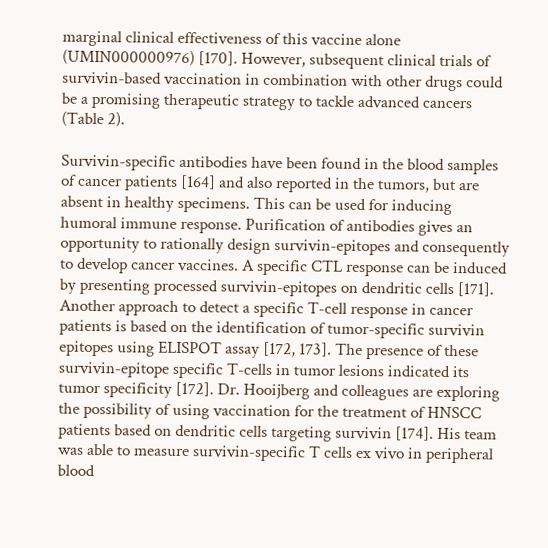marginal clinical effectiveness of this vaccine alone (UMIN000000976) [170]. However, subsequent clinical trials of survivin-based vaccination in combination with other drugs could be a promising therapeutic strategy to tackle advanced cancers (Table 2).

Survivin-specific antibodies have been found in the blood samples of cancer patients [164] and also reported in the tumors, but are absent in healthy specimens. This can be used for inducing humoral immune response. Purification of antibodies gives an opportunity to rationally design survivin-epitopes and consequently to develop cancer vaccines. A specific CTL response can be induced by presenting processed survivin-epitopes on dendritic cells [171]. Another approach to detect a specific T-cell response in cancer patients is based on the identification of tumor-specific survivin epitopes using ELISPOT assay [172, 173]. The presence of these survivin-epitope specific T-cells in tumor lesions indicated its tumor specificity [172]. Dr. Hooijberg and colleagues are exploring the possibility of using vaccination for the treatment of HNSCC patients based on dendritic cells targeting survivin [174]. His team was able to measure survivin-specific T cells ex vivo in peripheral blood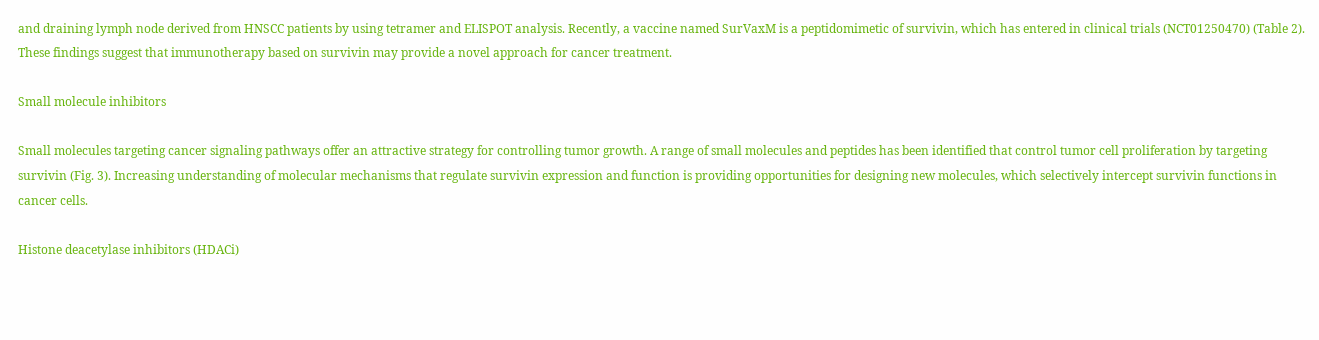and draining lymph node derived from HNSCC patients by using tetramer and ELISPOT analysis. Recently, a vaccine named SurVaxM is a peptidomimetic of survivin, which has entered in clinical trials (NCT01250470) (Table 2). These findings suggest that immunotherapy based on survivin may provide a novel approach for cancer treatment.

Small molecule inhibitors

Small molecules targeting cancer signaling pathways offer an attractive strategy for controlling tumor growth. A range of small molecules and peptides has been identified that control tumor cell proliferation by targeting survivin (Fig. 3). Increasing understanding of molecular mechanisms that regulate survivin expression and function is providing opportunities for designing new molecules, which selectively intercept survivin functions in cancer cells.

Histone deacetylase inhibitors (HDACi)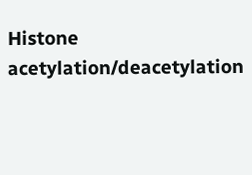Histone acetylation/deacetylation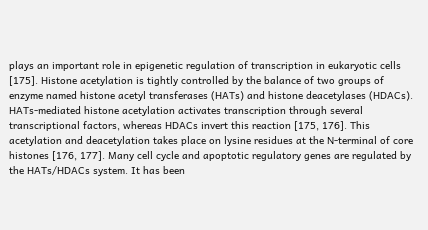plays an important role in epigenetic regulation of transcription in eukaryotic cells [175]. Histone acetylation is tightly controlled by the balance of two groups of enzyme named histone acetyl transferases (HATs) and histone deacetylases (HDACs). HATs-mediated histone acetylation activates transcription through several transcriptional factors, whereas HDACs invert this reaction [175, 176]. This acetylation and deacetylation takes place on lysine residues at the N-terminal of core histones [176, 177]. Many cell cycle and apoptotic regulatory genes are regulated by the HATs/HDACs system. It has been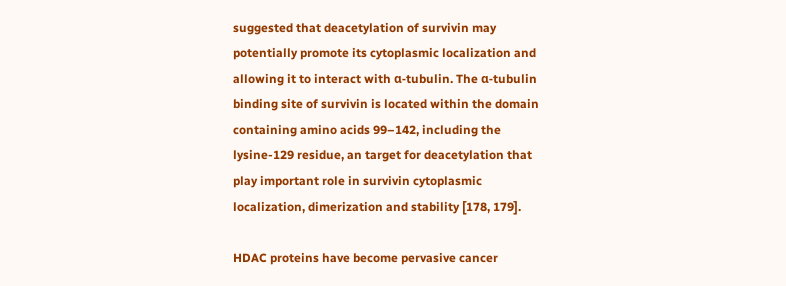suggested that deacetylation of survivin may potentially promote its cytoplasmic localization and allowing it to interact with α-tubulin. The α-tubulin binding site of survivin is located within the domain containing amino acids 99–142, including the lysine-129 residue, an target for deacetylation that play important role in survivin cytoplasmic localization, dimerization and stability [178, 179].

HDAC proteins have become pervasive cancer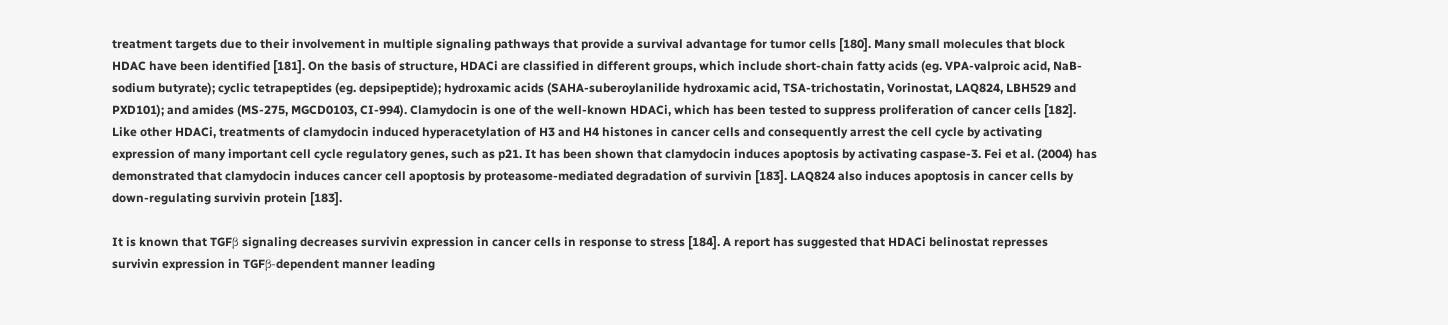treatment targets due to their involvement in multiple signaling pathways that provide a survival advantage for tumor cells [180]. Many small molecules that block HDAC have been identified [181]. On the basis of structure, HDACi are classified in different groups, which include short-chain fatty acids (eg. VPA-valproic acid, NaB-sodium butyrate); cyclic tetrapeptides (eg. depsipeptide); hydroxamic acids (SAHA-suberoylanilide hydroxamic acid, TSA-trichostatin, Vorinostat, LAQ824, LBH529 and PXD101); and amides (MS-275, MGCD0103, CI-994). Clamydocin is one of the well-known HDACi, which has been tested to suppress proliferation of cancer cells [182]. Like other HDACi, treatments of clamydocin induced hyperacetylation of H3 and H4 histones in cancer cells and consequently arrest the cell cycle by activating expression of many important cell cycle regulatory genes, such as p21. It has been shown that clamydocin induces apoptosis by activating caspase-3. Fei et al. (2004) has demonstrated that clamydocin induces cancer cell apoptosis by proteasome-mediated degradation of survivin [183]. LAQ824 also induces apoptosis in cancer cells by down-regulating survivin protein [183].

It is known that TGFβ signaling decreases survivin expression in cancer cells in response to stress [184]. A report has suggested that HDACi belinostat represses survivin expression in TGFβ-dependent manner leading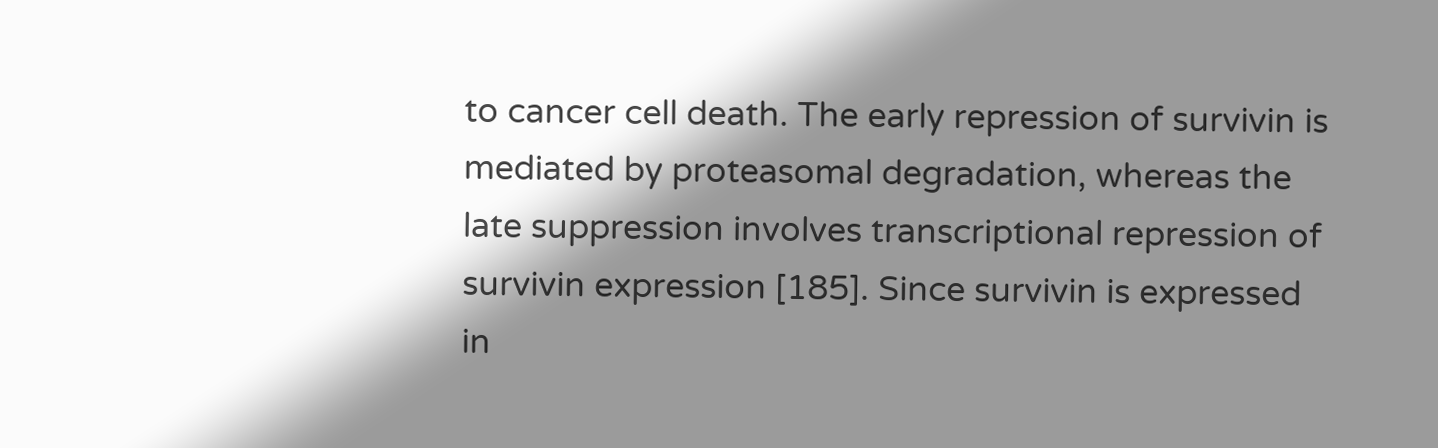to cancer cell death. The early repression of survivin is mediated by proteasomal degradation, whereas the late suppression involves transcriptional repression of survivin expression [185]. Since survivin is expressed in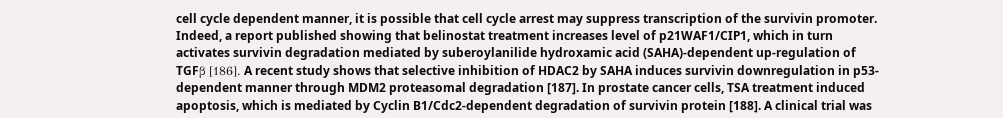cell cycle dependent manner, it is possible that cell cycle arrest may suppress transcription of the survivin promoter. Indeed, a report published showing that belinostat treatment increases level of p21WAF1/CIP1, which in turn activates survivin degradation mediated by suberoylanilide hydroxamic acid (SAHA)-dependent up-regulation of TGFβ [186]. A recent study shows that selective inhibition of HDAC2 by SAHA induces survivin downregulation in p53-dependent manner through MDM2 proteasomal degradation [187]. In prostate cancer cells, TSA treatment induced apoptosis, which is mediated by Cyclin B1/Cdc2-dependent degradation of survivin protein [188]. A clinical trial was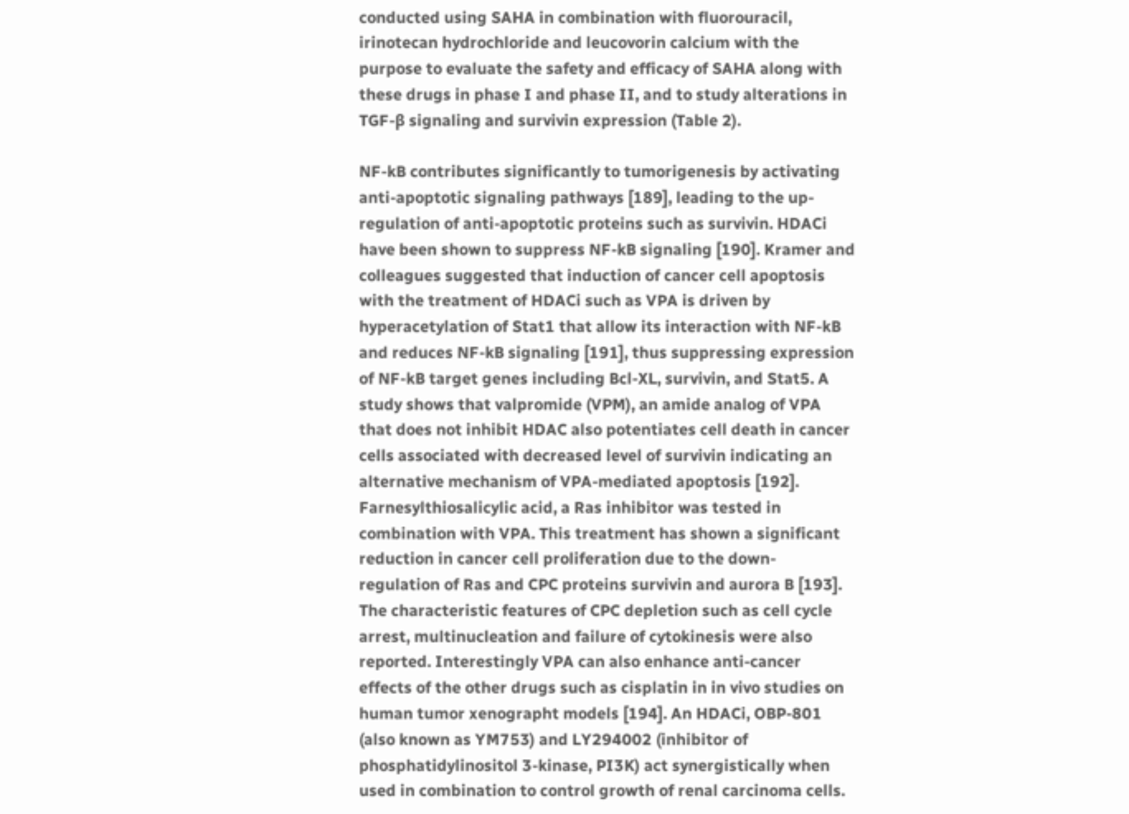conducted using SAHA in combination with fluorouracil, irinotecan hydrochloride and leucovorin calcium with the purpose to evaluate the safety and efficacy of SAHA along with these drugs in phase I and phase II, and to study alterations in TGF-β signaling and survivin expression (Table 2).

NF-kB contributes significantly to tumorigenesis by activating anti-apoptotic signaling pathways [189], leading to the up-regulation of anti-apoptotic proteins such as survivin. HDACi have been shown to suppress NF-kB signaling [190]. Kramer and colleagues suggested that induction of cancer cell apoptosis with the treatment of HDACi such as VPA is driven by hyperacetylation of Stat1 that allow its interaction with NF-kB and reduces NF-kB signaling [191], thus suppressing expression of NF-kB target genes including Bcl-XL, survivin, and Stat5. A study shows that valpromide (VPM), an amide analog of VPA that does not inhibit HDAC also potentiates cell death in cancer cells associated with decreased level of survivin indicating an alternative mechanism of VPA-mediated apoptosis [192]. Farnesylthiosalicylic acid, a Ras inhibitor was tested in combination with VPA. This treatment has shown a significant reduction in cancer cell proliferation due to the down-regulation of Ras and CPC proteins survivin and aurora B [193]. The characteristic features of CPC depletion such as cell cycle arrest, multinucleation and failure of cytokinesis were also reported. Interestingly VPA can also enhance anti-cancer effects of the other drugs such as cisplatin in in vivo studies on human tumor xenographt models [194]. An HDACi, OBP-801 (also known as YM753) and LY294002 (inhibitor of phosphatidylinositol 3-kinase, PI3K) act synergistically when used in combination to control growth of renal carcinoma cells.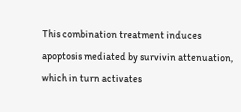This combination treatment induces apoptosis mediated by survivin attenuation, which in turn activates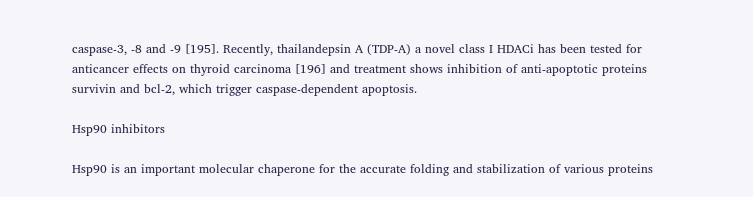caspase-3, -8 and -9 [195]. Recently, thailandepsin A (TDP-A) a novel class I HDACi has been tested for anticancer effects on thyroid carcinoma [196] and treatment shows inhibition of anti-apoptotic proteins survivin and bcl-2, which trigger caspase-dependent apoptosis.

Hsp90 inhibitors

Hsp90 is an important molecular chaperone for the accurate folding and stabilization of various proteins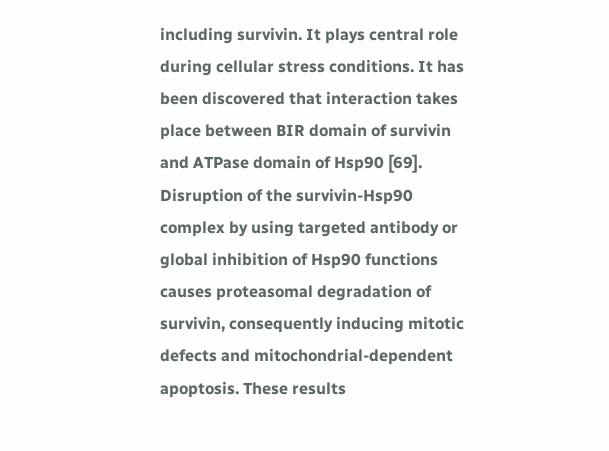including survivin. It plays central role during cellular stress conditions. It has been discovered that interaction takes place between BIR domain of survivin and ATPase domain of Hsp90 [69]. Disruption of the survivin-Hsp90 complex by using targeted antibody or global inhibition of Hsp90 functions causes proteasomal degradation of survivin, consequently inducing mitotic defects and mitochondrial-dependent apoptosis. These results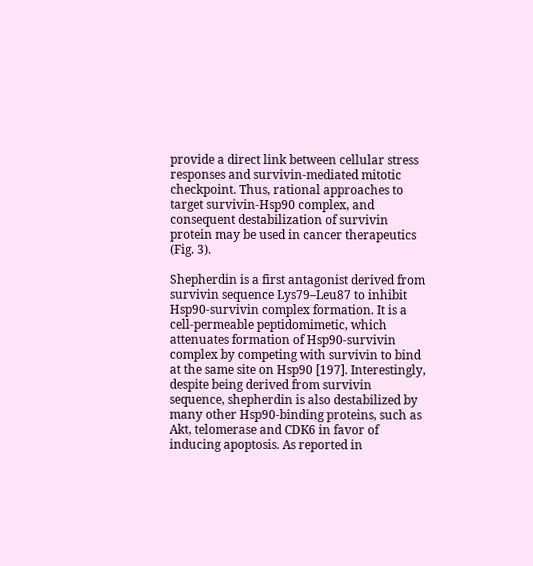provide a direct link between cellular stress responses and survivin-mediated mitotic checkpoint. Thus, rational approaches to target survivin-Hsp90 complex, and consequent destabilization of survivin protein may be used in cancer therapeutics (Fig. 3).

Shepherdin is a first antagonist derived from survivin sequence Lys79–Leu87 to inhibit Hsp90-survivin complex formation. It is a cell-permeable peptidomimetic, which attenuates formation of Hsp90-survivin complex by competing with survivin to bind at the same site on Hsp90 [197]. Interestingly, despite being derived from survivin sequence, shepherdin is also destabilized by many other Hsp90-binding proteins, such as Akt, telomerase and CDK6 in favor of inducing apoptosis. As reported in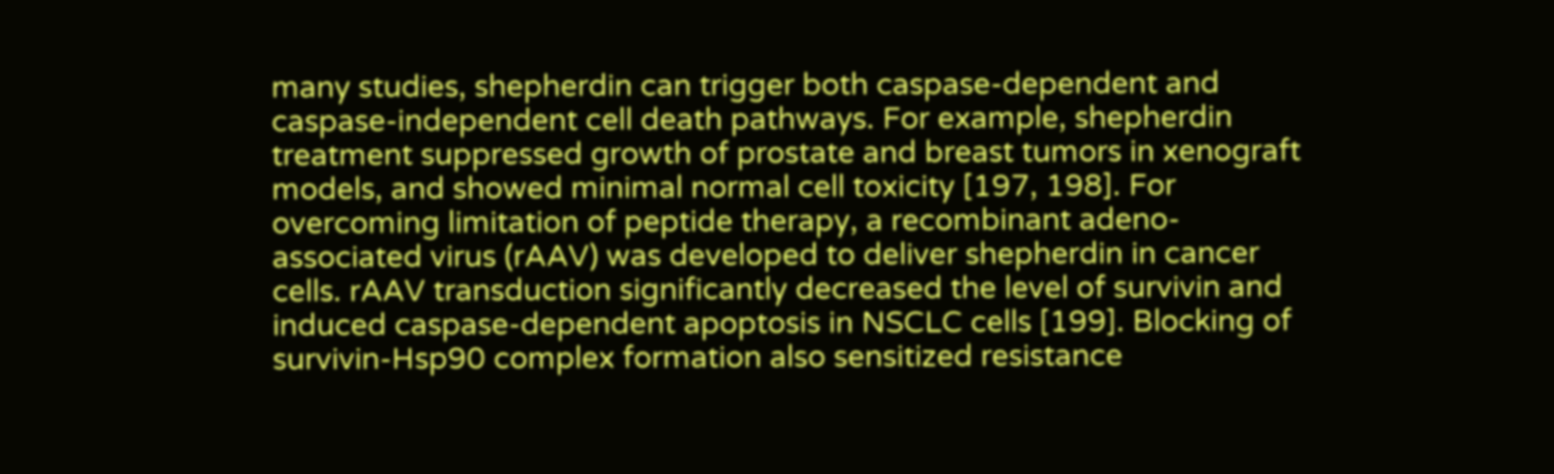many studies, shepherdin can trigger both caspase-dependent and caspase-independent cell death pathways. For example, shepherdin treatment suppressed growth of prostate and breast tumors in xenograft models, and showed minimal normal cell toxicity [197, 198]. For overcoming limitation of peptide therapy, a recombinant adeno-associated virus (rAAV) was developed to deliver shepherdin in cancer cells. rAAV transduction significantly decreased the level of survivin and induced caspase-dependent apoptosis in NSCLC cells [199]. Blocking of survivin-Hsp90 complex formation also sensitized resistance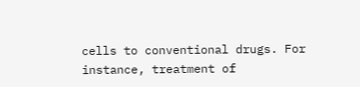cells to conventional drugs. For instance, treatment of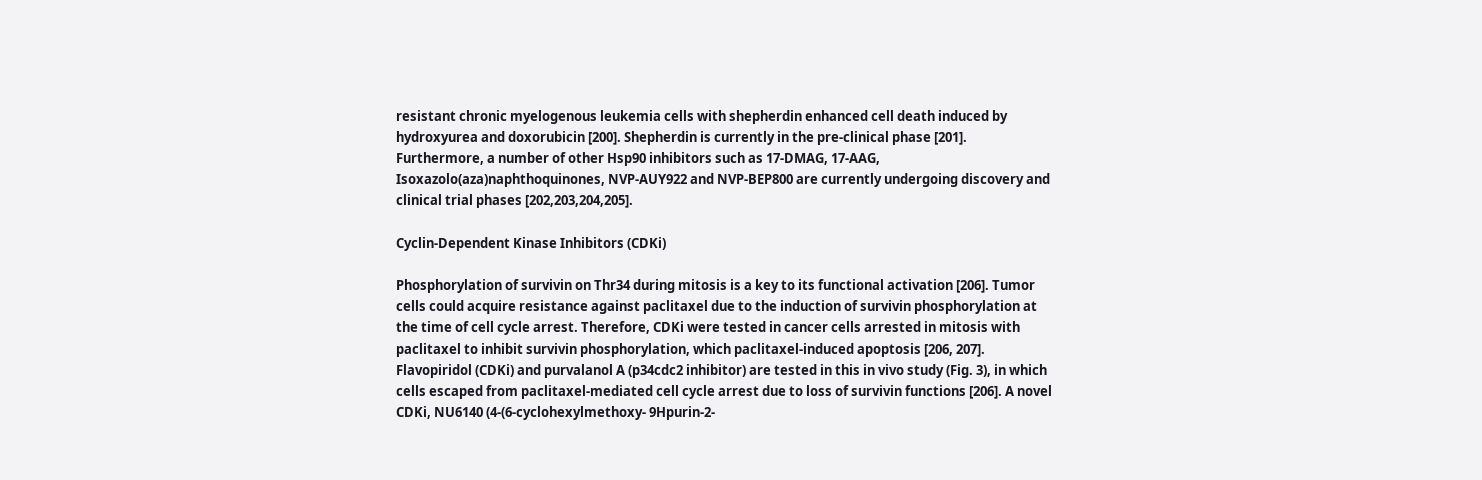resistant chronic myelogenous leukemia cells with shepherdin enhanced cell death induced by hydroxyurea and doxorubicin [200]. Shepherdin is currently in the pre-clinical phase [201]. Furthermore, a number of other Hsp90 inhibitors such as 17-DMAG, 17-AAG, Isoxazolo(aza)naphthoquinones, NVP-AUY922 and NVP-BEP800 are currently undergoing discovery and clinical trial phases [202,203,204,205].

Cyclin-Dependent Kinase Inhibitors (CDKi)

Phosphorylation of survivin on Thr34 during mitosis is a key to its functional activation [206]. Tumor cells could acquire resistance against paclitaxel due to the induction of survivin phosphorylation at the time of cell cycle arrest. Therefore, CDKi were tested in cancer cells arrested in mitosis with paclitaxel to inhibit survivin phosphorylation, which paclitaxel-induced apoptosis [206, 207]. Flavopiridol (CDKi) and purvalanol A (p34cdc2 inhibitor) are tested in this in vivo study (Fig. 3), in which cells escaped from paclitaxel-mediated cell cycle arrest due to loss of survivin functions [206]. A novel CDKi, NU6140 (4-(6-cyclohexylmethoxy- 9Hpurin-2-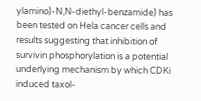ylamino)-N,N-diethyl-benzamide) has been tested on Hela cancer cells and results suggesting that inhibition of survivin phosphorylation is a potential underlying mechanism by which CDKi induced taxol-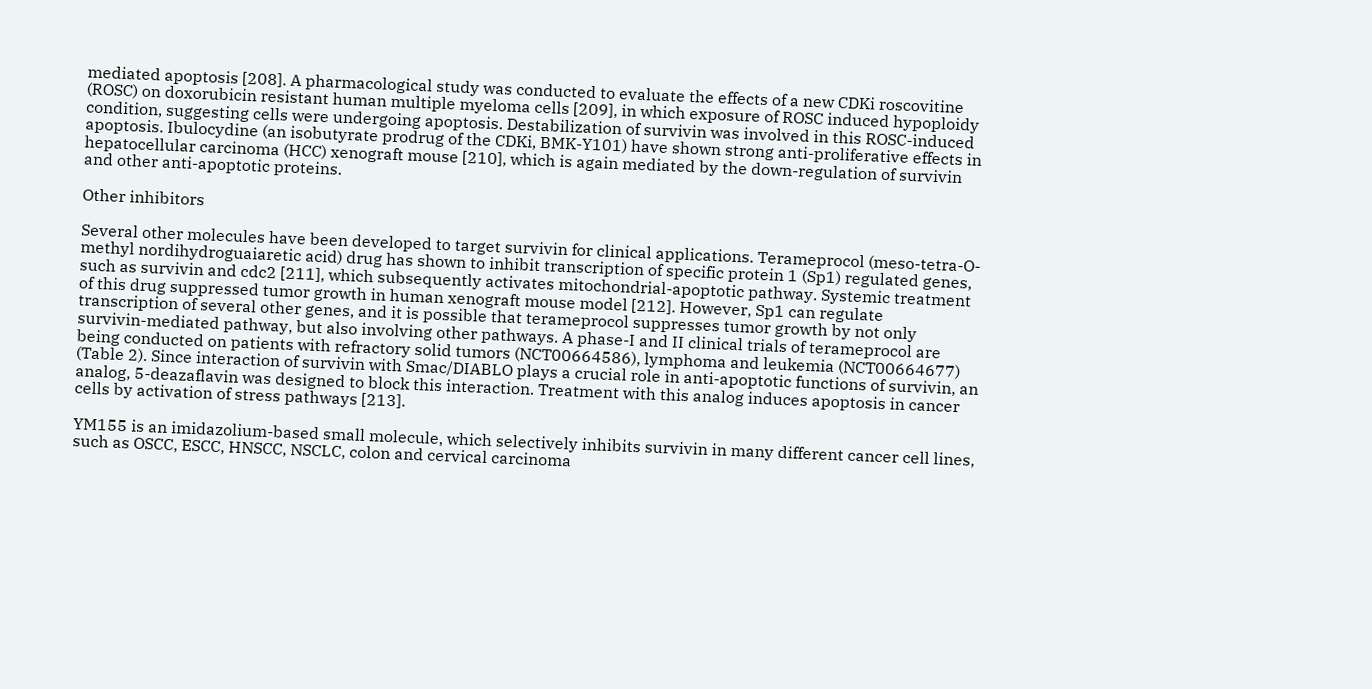mediated apoptosis [208]. A pharmacological study was conducted to evaluate the effects of a new CDKi roscovitine (ROSC) on doxorubicin resistant human multiple myeloma cells [209], in which exposure of ROSC induced hypoploidy condition, suggesting cells were undergoing apoptosis. Destabilization of survivin was involved in this ROSC-induced apoptosis. Ibulocydine (an isobutyrate prodrug of the CDKi, BMK-Y101) have shown strong anti-proliferative effects in hepatocellular carcinoma (HCC) xenograft mouse [210], which is again mediated by the down-regulation of survivin and other anti-apoptotic proteins.

Other inhibitors

Several other molecules have been developed to target survivin for clinical applications. Terameprocol (meso-tetra-O-methyl nordihydroguaiaretic acid) drug has shown to inhibit transcription of specific protein 1 (Sp1) regulated genes, such as survivin and cdc2 [211], which subsequently activates mitochondrial-apoptotic pathway. Systemic treatment of this drug suppressed tumor growth in human xenograft mouse model [212]. However, Sp1 can regulate transcription of several other genes, and it is possible that terameprocol suppresses tumor growth by not only survivin-mediated pathway, but also involving other pathways. A phase-I and II clinical trials of terameprocol are being conducted on patients with refractory solid tumors (NCT00664586), lymphoma and leukemia (NCT00664677) (Table 2). Since interaction of survivin with Smac/DIABLO plays a crucial role in anti-apoptotic functions of survivin, an analog, 5-deazaflavin was designed to block this interaction. Treatment with this analog induces apoptosis in cancer cells by activation of stress pathways [213].

YM155 is an imidazolium-based small molecule, which selectively inhibits survivin in many different cancer cell lines, such as OSCC, ESCC, HNSCC, NSCLC, colon and cervical carcinoma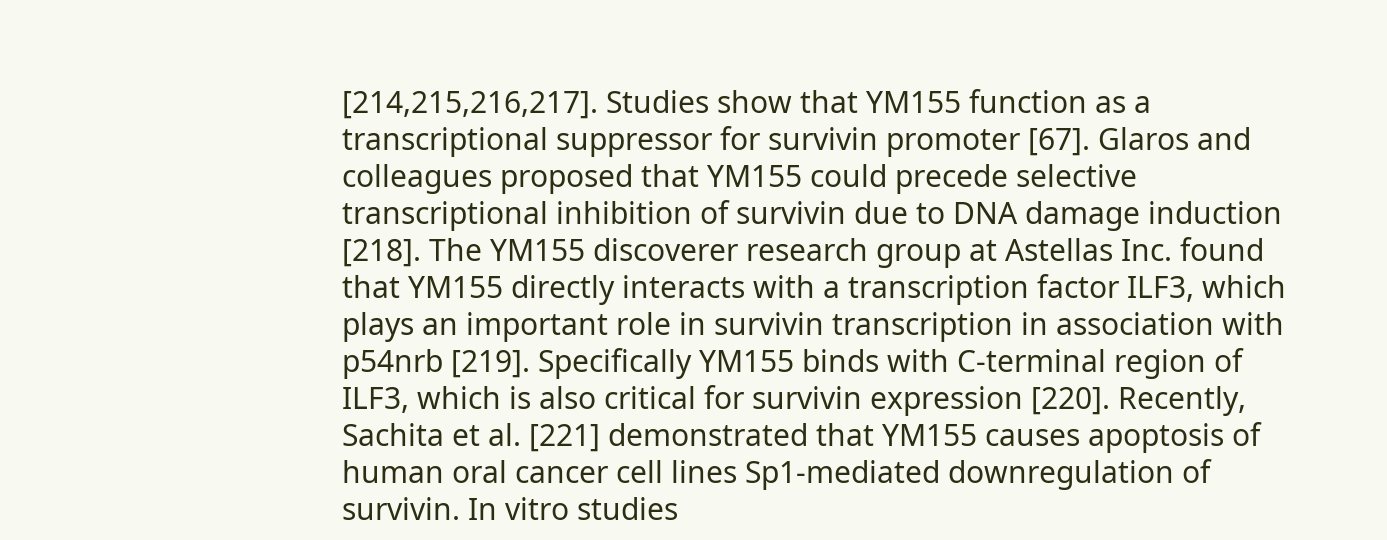[214,215,216,217]. Studies show that YM155 function as a transcriptional suppressor for survivin promoter [67]. Glaros and colleagues proposed that YM155 could precede selective transcriptional inhibition of survivin due to DNA damage induction [218]. The YM155 discoverer research group at Astellas Inc. found that YM155 directly interacts with a transcription factor ILF3, which plays an important role in survivin transcription in association with p54nrb [219]. Specifically YM155 binds with C-terminal region of ILF3, which is also critical for survivin expression [220]. Recently, Sachita et al. [221] demonstrated that YM155 causes apoptosis of human oral cancer cell lines Sp1-mediated downregulation of survivin. In vitro studies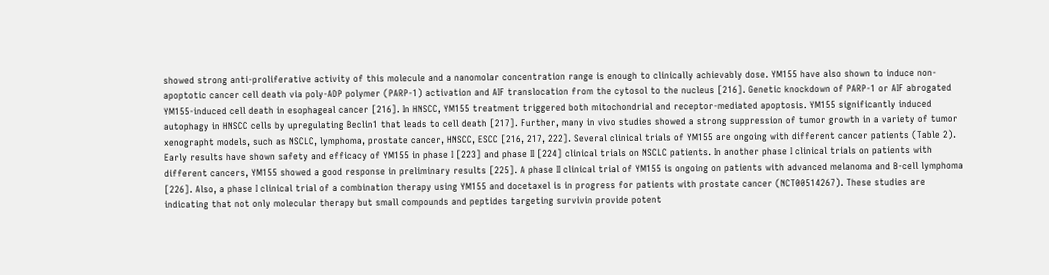showed strong anti-proliferative activity of this molecule and a nanomolar concentration range is enough to clinically achievably dose. YM155 have also shown to induce non-apoptotic cancer cell death via poly-ADP polymer (PARP-1) activation and AIF translocation from the cytosol to the nucleus [216]. Genetic knockdown of PARP-1 or AIF abrogated YM155-induced cell death in esophageal cancer [216]. In HNSCC, YM155 treatment triggered both mitochondrial and receptor-mediated apoptosis. YM155 significantly induced autophagy in HNSCC cells by upregulating Beclin1 that leads to cell death [217]. Further, many in vivo studies showed a strong suppression of tumor growth in a variety of tumor xenographt models, such as NSCLC, lymphoma, prostate cancer, HNSCC, ESCC [216, 217, 222]. Several clinical trials of YM155 are ongoing with different cancer patients (Table 2). Early results have shown safety and efficacy of YM155 in phase I [223] and phase II [224] clinical trials on NSCLC patients. In another phase I clinical trials on patients with different cancers, YM155 showed a good response in preliminary results [225]. A phase II clinical trial of YM155 is ongoing on patients with advanced melanoma and B-cell lymphoma [226]. Also, a phase I clinical trial of a combination therapy using YM155 and docetaxel is in progress for patients with prostate cancer (NCT00514267). These studies are indicating that not only molecular therapy but small compounds and peptides targeting survivin provide potent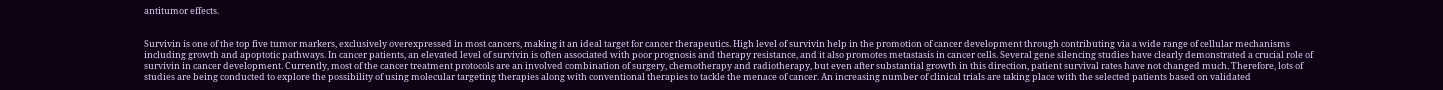antitumor effects.


Survivin is one of the top five tumor markers, exclusively overexpressed in most cancers, making it an ideal target for cancer therapeutics. High level of survivin help in the promotion of cancer development through contributing via a wide range of cellular mechanisms including growth and apoptotic pathways. In cancer patients, an elevated level of survivin is often associated with poor prognosis and therapy resistance, and it also promotes metastasis in cancer cells. Several gene silencing studies have clearly demonstrated a crucial role of survivin in cancer development. Currently, most of the cancer treatment protocols are an involved combination of surgery, chemotherapy and radiotherapy, but even after substantial growth in this direction, patient survival rates have not changed much. Therefore, lots of studies are being conducted to explore the possibility of using molecular targeting therapies along with conventional therapies to tackle the menace of cancer. An increasing number of clinical trials are taking place with the selected patients based on validated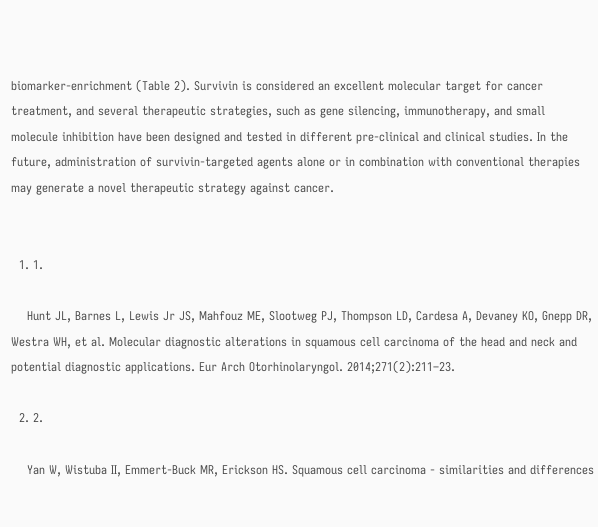biomarker-enrichment (Table 2). Survivin is considered an excellent molecular target for cancer treatment, and several therapeutic strategies, such as gene silencing, immunotherapy, and small molecule inhibition have been designed and tested in different pre-clinical and clinical studies. In the future, administration of survivin-targeted agents alone or in combination with conventional therapies may generate a novel therapeutic strategy against cancer.


  1. 1.

    Hunt JL, Barnes L, Lewis Jr JS, Mahfouz ME, Slootweg PJ, Thompson LD, Cardesa A, Devaney KO, Gnepp DR, Westra WH, et al. Molecular diagnostic alterations in squamous cell carcinoma of the head and neck and potential diagnostic applications. Eur Arch Otorhinolaryngol. 2014;271(2):211–23.

  2. 2.

    Yan W, Wistuba II, Emmert-Buck MR, Erickson HS. Squamous cell carcinoma - similarities and differences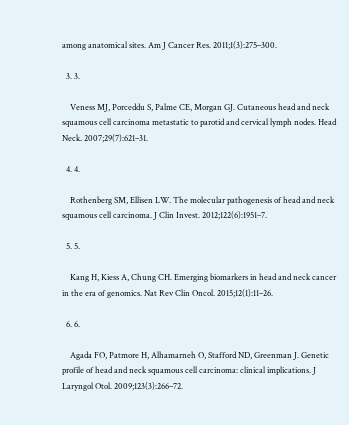among anatomical sites. Am J Cancer Res. 2011;1(3):275–300.

  3. 3.

    Veness MJ, Porceddu S, Palme CE, Morgan GJ. Cutaneous head and neck squamous cell carcinoma metastatic to parotid and cervical lymph nodes. Head Neck. 2007;29(7):621–31.

  4. 4.

    Rothenberg SM, Ellisen LW. The molecular pathogenesis of head and neck squamous cell carcinoma. J Clin Invest. 2012;122(6):1951–7.

  5. 5.

    Kang H, Kiess A, Chung CH. Emerging biomarkers in head and neck cancer in the era of genomics. Nat Rev Clin Oncol. 2015;12(1):11–26.

  6. 6.

    Agada FO, Patmore H, Alhamarneh O, Stafford ND, Greenman J. Genetic profile of head and neck squamous cell carcinoma: clinical implications. J Laryngol Otol. 2009;123(3):266–72.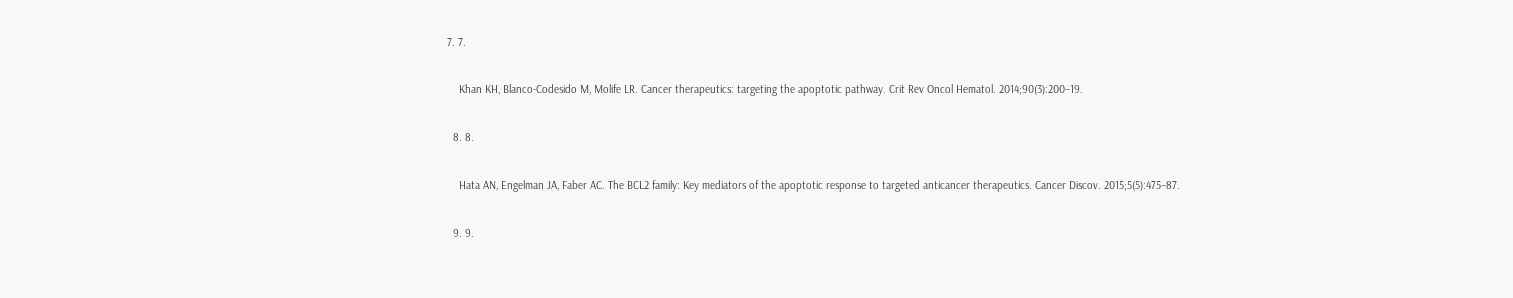7. 7.

    Khan KH, Blanco-Codesido M, Molife LR. Cancer therapeutics: targeting the apoptotic pathway. Crit Rev Oncol Hematol. 2014;90(3):200–19.

  8. 8.

    Hata AN, Engelman JA, Faber AC. The BCL2 family: Key mediators of the apoptotic response to targeted anticancer therapeutics. Cancer Discov. 2015;5(5):475–87.

  9. 9.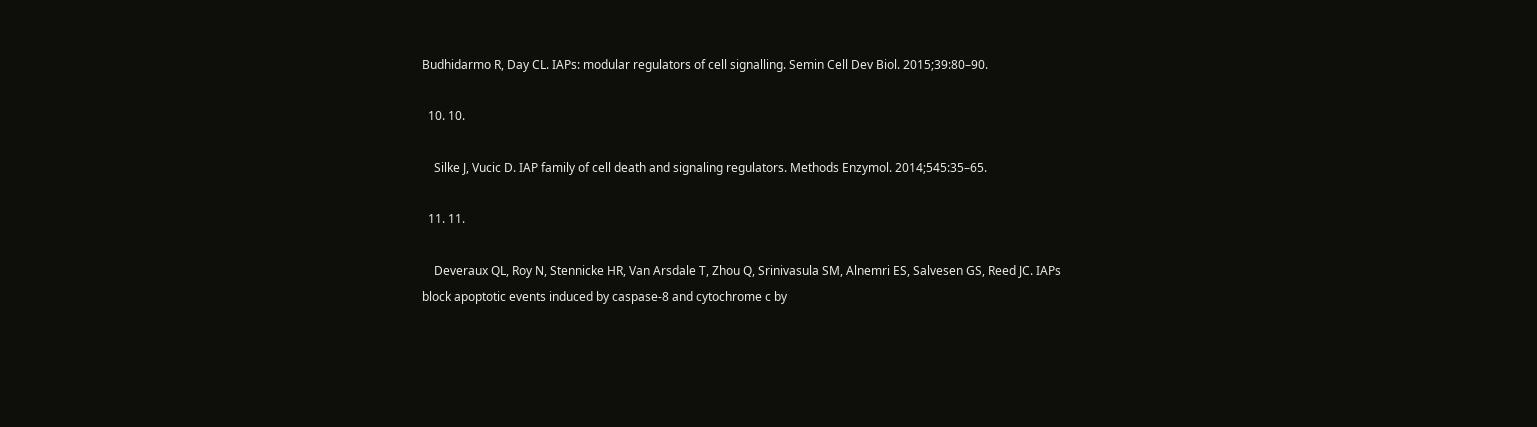Budhidarmo R, Day CL. IAPs: modular regulators of cell signalling. Semin Cell Dev Biol. 2015;39:80–90.

  10. 10.

    Silke J, Vucic D. IAP family of cell death and signaling regulators. Methods Enzymol. 2014;545:35–65.

  11. 11.

    Deveraux QL, Roy N, Stennicke HR, Van Arsdale T, Zhou Q, Srinivasula SM, Alnemri ES, Salvesen GS, Reed JC. IAPs block apoptotic events induced by caspase-8 and cytochrome c by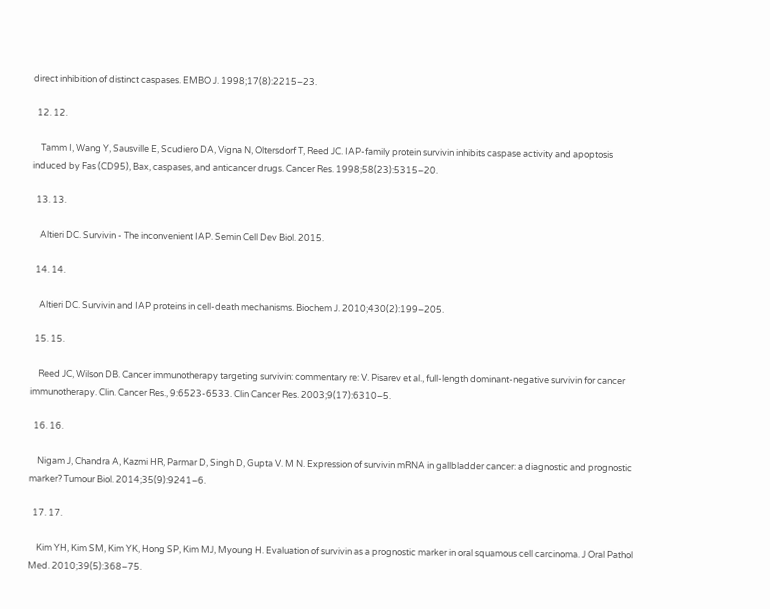direct inhibition of distinct caspases. EMBO J. 1998;17(8):2215–23.

  12. 12.

    Tamm I, Wang Y, Sausville E, Scudiero DA, Vigna N, Oltersdorf T, Reed JC. IAP-family protein survivin inhibits caspase activity and apoptosis induced by Fas (CD95), Bax, caspases, and anticancer drugs. Cancer Res. 1998;58(23):5315–20.

  13. 13.

    Altieri DC. Survivin - The inconvenient IAP. Semin Cell Dev Biol. 2015.

  14. 14.

    Altieri DC. Survivin and IAP proteins in cell-death mechanisms. Biochem J. 2010;430(2):199–205.

  15. 15.

    Reed JC, Wilson DB. Cancer immunotherapy targeting survivin: commentary re: V. Pisarev et al., full-length dominant-negative survivin for cancer immunotherapy. Clin. Cancer Res., 9:6523-6533. Clin Cancer Res. 2003;9(17):6310–5.

  16. 16.

    Nigam J, Chandra A, Kazmi HR, Parmar D, Singh D, Gupta V. M N. Expression of survivin mRNA in gallbladder cancer: a diagnostic and prognostic marker? Tumour Biol. 2014;35(9):9241–6.

  17. 17.

    Kim YH, Kim SM, Kim YK, Hong SP, Kim MJ, Myoung H. Evaluation of survivin as a prognostic marker in oral squamous cell carcinoma. J Oral Pathol Med. 2010;39(5):368–75.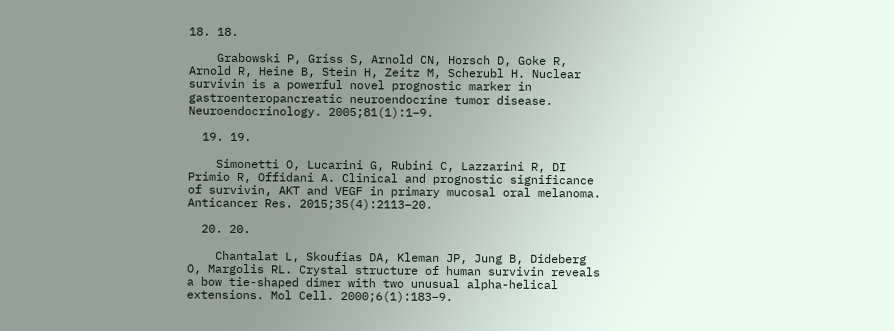18. 18.

    Grabowski P, Griss S, Arnold CN, Horsch D, Goke R, Arnold R, Heine B, Stein H, Zeitz M, Scherubl H. Nuclear survivin is a powerful novel prognostic marker in gastroenteropancreatic neuroendocrine tumor disease. Neuroendocrinology. 2005;81(1):1–9.

  19. 19.

    Simonetti O, Lucarini G, Rubini C, Lazzarini R, DI Primio R, Offidani A. Clinical and prognostic significance of survivin, AKT and VEGF in primary mucosal oral melanoma. Anticancer Res. 2015;35(4):2113–20.

  20. 20.

    Chantalat L, Skoufias DA, Kleman JP, Jung B, Dideberg O, Margolis RL. Crystal structure of human survivin reveals a bow tie-shaped dimer with two unusual alpha-helical extensions. Mol Cell. 2000;6(1):183–9.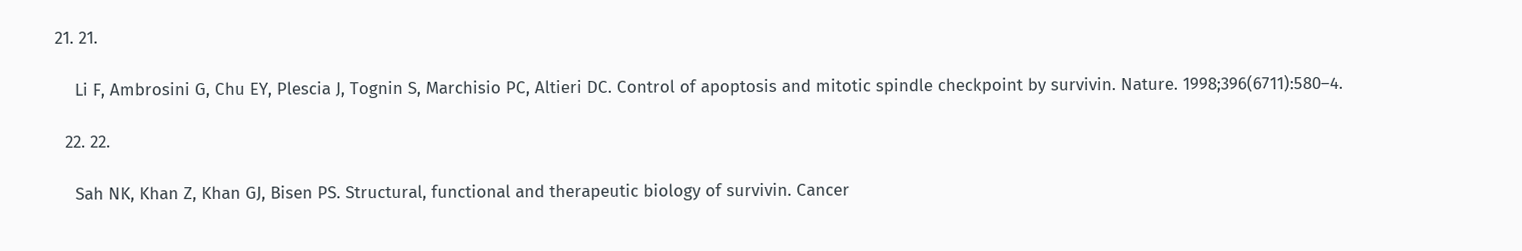21. 21.

    Li F, Ambrosini G, Chu EY, Plescia J, Tognin S, Marchisio PC, Altieri DC. Control of apoptosis and mitotic spindle checkpoint by survivin. Nature. 1998;396(6711):580–4.

  22. 22.

    Sah NK, Khan Z, Khan GJ, Bisen PS. Structural, functional and therapeutic biology of survivin. Cancer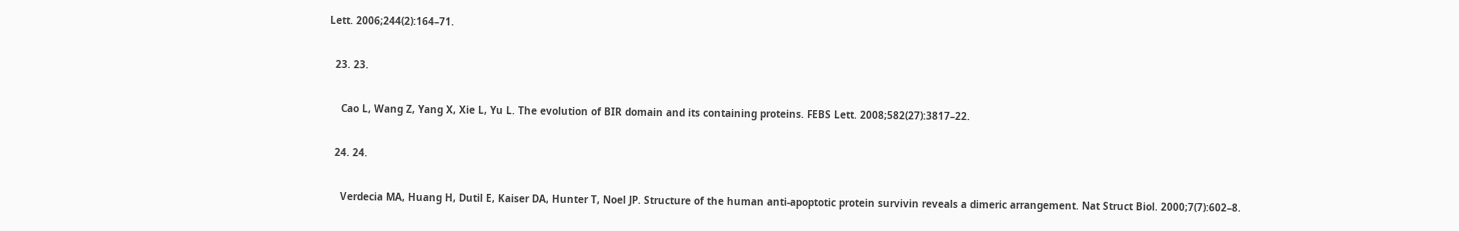Lett. 2006;244(2):164–71.

  23. 23.

    Cao L, Wang Z, Yang X, Xie L, Yu L. The evolution of BIR domain and its containing proteins. FEBS Lett. 2008;582(27):3817–22.

  24. 24.

    Verdecia MA, Huang H, Dutil E, Kaiser DA, Hunter T, Noel JP. Structure of the human anti-apoptotic protein survivin reveals a dimeric arrangement. Nat Struct Biol. 2000;7(7):602–8.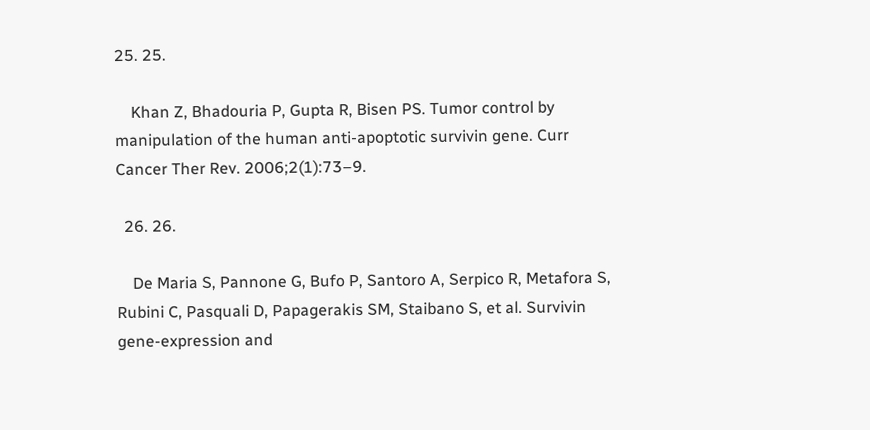25. 25.

    Khan Z, Bhadouria P, Gupta R, Bisen PS. Tumor control by manipulation of the human anti-apoptotic survivin gene. Curr Cancer Ther Rev. 2006;2(1):73–9.

  26. 26.

    De Maria S, Pannone G, Bufo P, Santoro A, Serpico R, Metafora S, Rubini C, Pasquali D, Papagerakis SM, Staibano S, et al. Survivin gene-expression and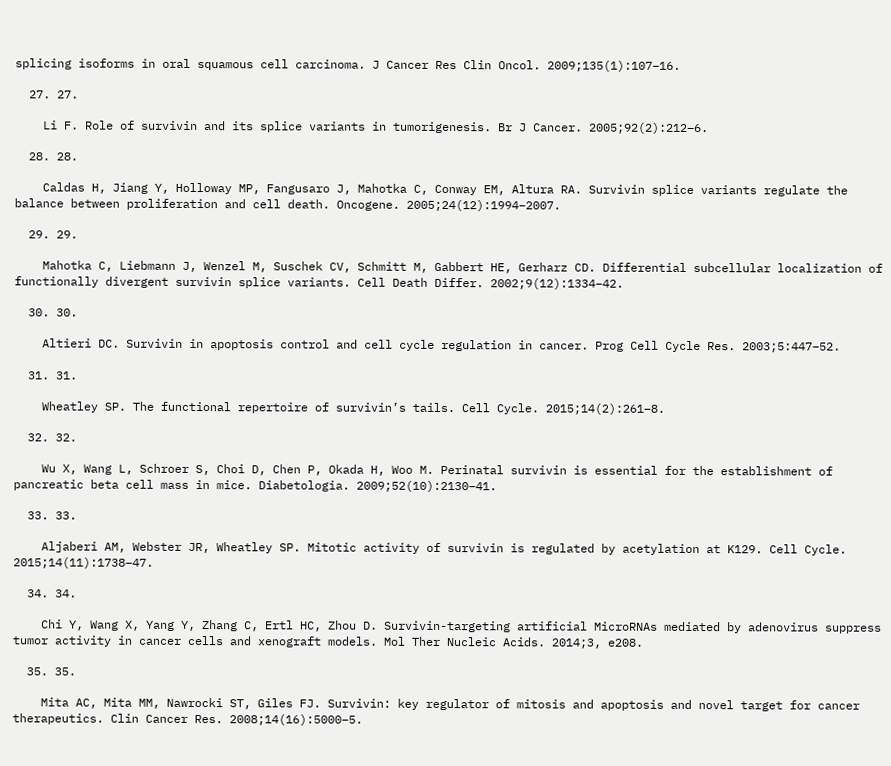splicing isoforms in oral squamous cell carcinoma. J Cancer Res Clin Oncol. 2009;135(1):107–16.

  27. 27.

    Li F. Role of survivin and its splice variants in tumorigenesis. Br J Cancer. 2005;92(2):212–6.

  28. 28.

    Caldas H, Jiang Y, Holloway MP, Fangusaro J, Mahotka C, Conway EM, Altura RA. Survivin splice variants regulate the balance between proliferation and cell death. Oncogene. 2005;24(12):1994–2007.

  29. 29.

    Mahotka C, Liebmann J, Wenzel M, Suschek CV, Schmitt M, Gabbert HE, Gerharz CD. Differential subcellular localization of functionally divergent survivin splice variants. Cell Death Differ. 2002;9(12):1334–42.

  30. 30.

    Altieri DC. Survivin in apoptosis control and cell cycle regulation in cancer. Prog Cell Cycle Res. 2003;5:447–52.

  31. 31.

    Wheatley SP. The functional repertoire of survivin’s tails. Cell Cycle. 2015;14(2):261–8.

  32. 32.

    Wu X, Wang L, Schroer S, Choi D, Chen P, Okada H, Woo M. Perinatal survivin is essential for the establishment of pancreatic beta cell mass in mice. Diabetologia. 2009;52(10):2130–41.

  33. 33.

    Aljaberi AM, Webster JR, Wheatley SP. Mitotic activity of survivin is regulated by acetylation at K129. Cell Cycle. 2015;14(11):1738–47.

  34. 34.

    Chi Y, Wang X, Yang Y, Zhang C, Ertl HC, Zhou D. Survivin-targeting artificial MicroRNAs mediated by adenovirus suppress tumor activity in cancer cells and xenograft models. Mol Ther Nucleic Acids. 2014;3, e208.

  35. 35.

    Mita AC, Mita MM, Nawrocki ST, Giles FJ. Survivin: key regulator of mitosis and apoptosis and novel target for cancer therapeutics. Clin Cancer Res. 2008;14(16):5000–5.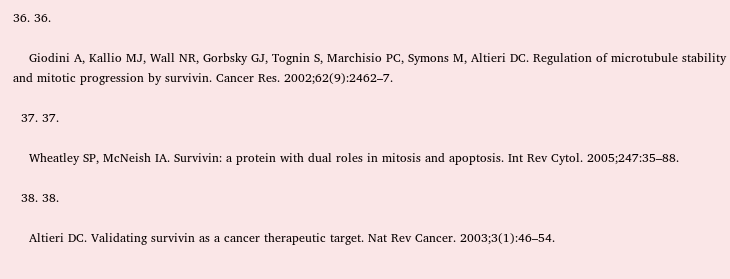36. 36.

    Giodini A, Kallio MJ, Wall NR, Gorbsky GJ, Tognin S, Marchisio PC, Symons M, Altieri DC. Regulation of microtubule stability and mitotic progression by survivin. Cancer Res. 2002;62(9):2462–7.

  37. 37.

    Wheatley SP, McNeish IA. Survivin: a protein with dual roles in mitosis and apoptosis. Int Rev Cytol. 2005;247:35–88.

  38. 38.

    Altieri DC. Validating survivin as a cancer therapeutic target. Nat Rev Cancer. 2003;3(1):46–54.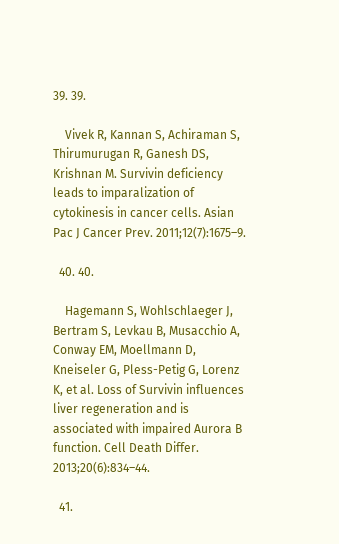39. 39.

    Vivek R, Kannan S, Achiraman S, Thirumurugan R, Ganesh DS, Krishnan M. Survivin deficiency leads to imparalization of cytokinesis in cancer cells. Asian Pac J Cancer Prev. 2011;12(7):1675–9.

  40. 40.

    Hagemann S, Wohlschlaeger J, Bertram S, Levkau B, Musacchio A, Conway EM, Moellmann D, Kneiseler G, Pless-Petig G, Lorenz K, et al. Loss of Survivin influences liver regeneration and is associated with impaired Aurora B function. Cell Death Differ. 2013;20(6):834–44.

  41.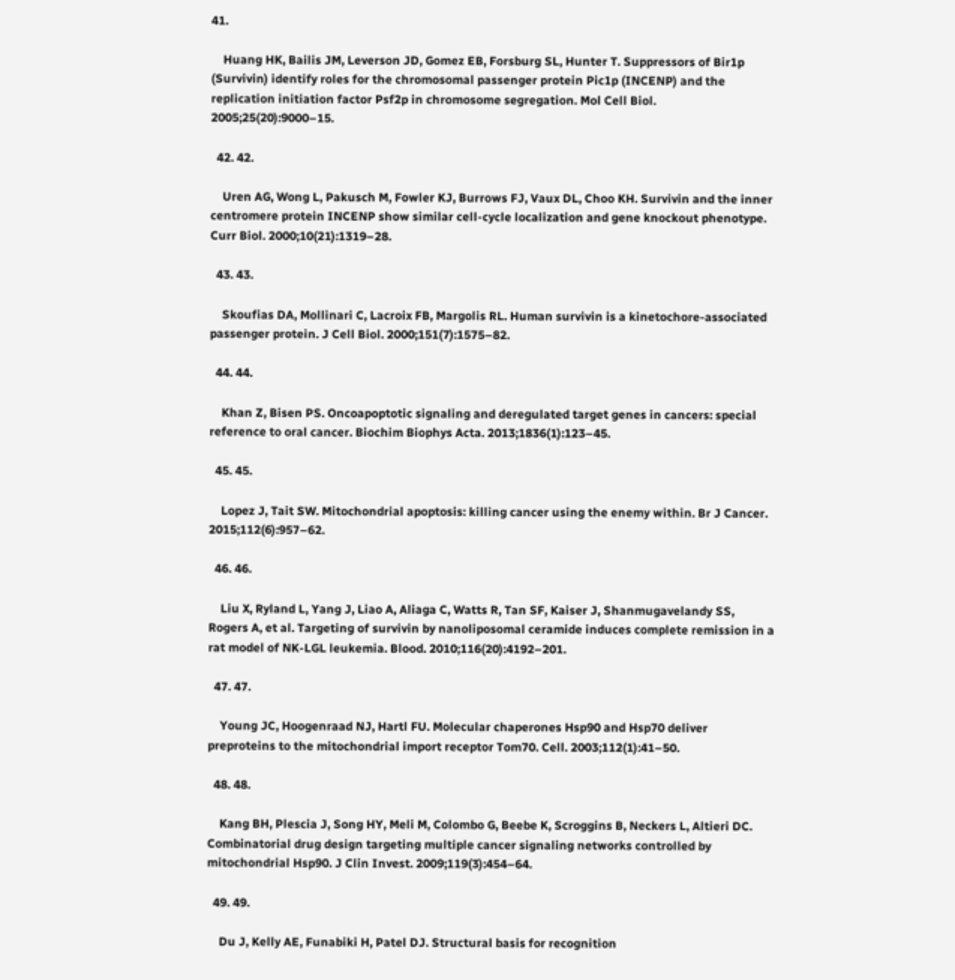41.

    Huang HK, Bailis JM, Leverson JD, Gomez EB, Forsburg SL, Hunter T. Suppressors of Bir1p (Survivin) identify roles for the chromosomal passenger protein Pic1p (INCENP) and the replication initiation factor Psf2p in chromosome segregation. Mol Cell Biol. 2005;25(20):9000–15.

  42. 42.

    Uren AG, Wong L, Pakusch M, Fowler KJ, Burrows FJ, Vaux DL, Choo KH. Survivin and the inner centromere protein INCENP show similar cell-cycle localization and gene knockout phenotype. Curr Biol. 2000;10(21):1319–28.

  43. 43.

    Skoufias DA, Mollinari C, Lacroix FB, Margolis RL. Human survivin is a kinetochore-associated passenger protein. J Cell Biol. 2000;151(7):1575–82.

  44. 44.

    Khan Z, Bisen PS. Oncoapoptotic signaling and deregulated target genes in cancers: special reference to oral cancer. Biochim Biophys Acta. 2013;1836(1):123–45.

  45. 45.

    Lopez J, Tait SW. Mitochondrial apoptosis: killing cancer using the enemy within. Br J Cancer. 2015;112(6):957–62.

  46. 46.

    Liu X, Ryland L, Yang J, Liao A, Aliaga C, Watts R, Tan SF, Kaiser J, Shanmugavelandy SS, Rogers A, et al. Targeting of survivin by nanoliposomal ceramide induces complete remission in a rat model of NK-LGL leukemia. Blood. 2010;116(20):4192–201.

  47. 47.

    Young JC, Hoogenraad NJ, Hartl FU. Molecular chaperones Hsp90 and Hsp70 deliver preproteins to the mitochondrial import receptor Tom70. Cell. 2003;112(1):41–50.

  48. 48.

    Kang BH, Plescia J, Song HY, Meli M, Colombo G, Beebe K, Scroggins B, Neckers L, Altieri DC. Combinatorial drug design targeting multiple cancer signaling networks controlled by mitochondrial Hsp90. J Clin Invest. 2009;119(3):454–64.

  49. 49.

    Du J, Kelly AE, Funabiki H, Patel DJ. Structural basis for recognition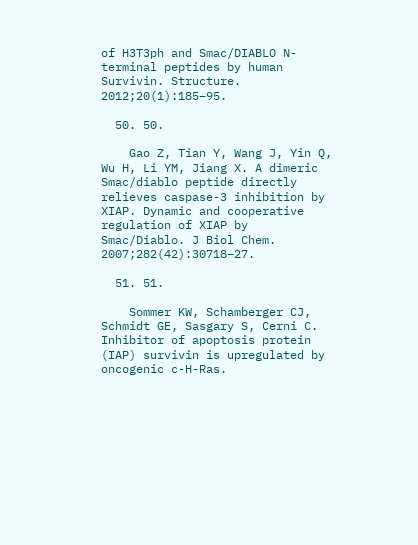of H3T3ph and Smac/DIABLO N-terminal peptides by human Survivin. Structure. 2012;20(1):185–95.

  50. 50.

    Gao Z, Tian Y, Wang J, Yin Q, Wu H, Li YM, Jiang X. A dimeric Smac/diablo peptide directly relieves caspase-3 inhibition by XIAP. Dynamic and cooperative regulation of XIAP by Smac/Diablo. J Biol Chem. 2007;282(42):30718–27.

  51. 51.

    Sommer KW, Schamberger CJ, Schmidt GE, Sasgary S, Cerni C. Inhibitor of apoptosis protein (IAP) survivin is upregulated by oncogenic c-H-Ras.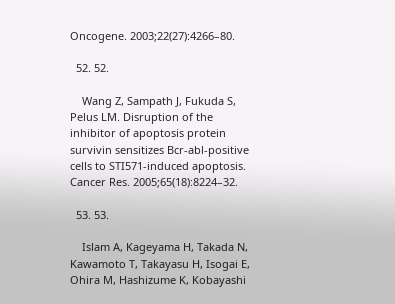Oncogene. 2003;22(27):4266–80.

  52. 52.

    Wang Z, Sampath J, Fukuda S, Pelus LM. Disruption of the inhibitor of apoptosis protein survivin sensitizes Bcr-abl-positive cells to STI571-induced apoptosis. Cancer Res. 2005;65(18):8224–32.

  53. 53.

    Islam A, Kageyama H, Takada N, Kawamoto T, Takayasu H, Isogai E, Ohira M, Hashizume K, Kobayashi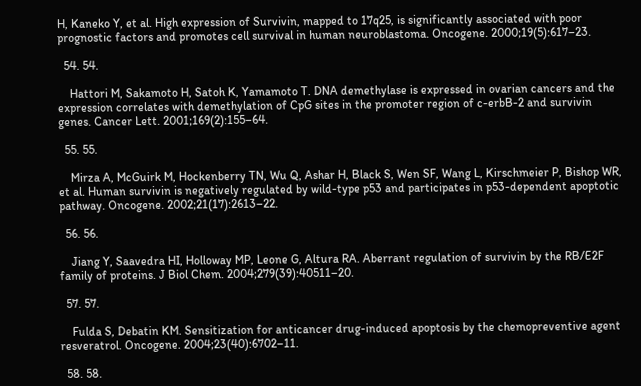H, Kaneko Y, et al. High expression of Survivin, mapped to 17q25, is significantly associated with poor prognostic factors and promotes cell survival in human neuroblastoma. Oncogene. 2000;19(5):617–23.

  54. 54.

    Hattori M, Sakamoto H, Satoh K, Yamamoto T. DNA demethylase is expressed in ovarian cancers and the expression correlates with demethylation of CpG sites in the promoter region of c-erbB-2 and survivin genes. Cancer Lett. 2001;169(2):155–64.

  55. 55.

    Mirza A, McGuirk M, Hockenberry TN, Wu Q, Ashar H, Black S, Wen SF, Wang L, Kirschmeier P, Bishop WR, et al. Human survivin is negatively regulated by wild-type p53 and participates in p53-dependent apoptotic pathway. Oncogene. 2002;21(17):2613–22.

  56. 56.

    Jiang Y, Saavedra HI, Holloway MP, Leone G, Altura RA. Aberrant regulation of survivin by the RB/E2F family of proteins. J Biol Chem. 2004;279(39):40511–20.

  57. 57.

    Fulda S, Debatin KM. Sensitization for anticancer drug-induced apoptosis by the chemopreventive agent resveratrol. Oncogene. 2004;23(40):6702–11.

  58. 58.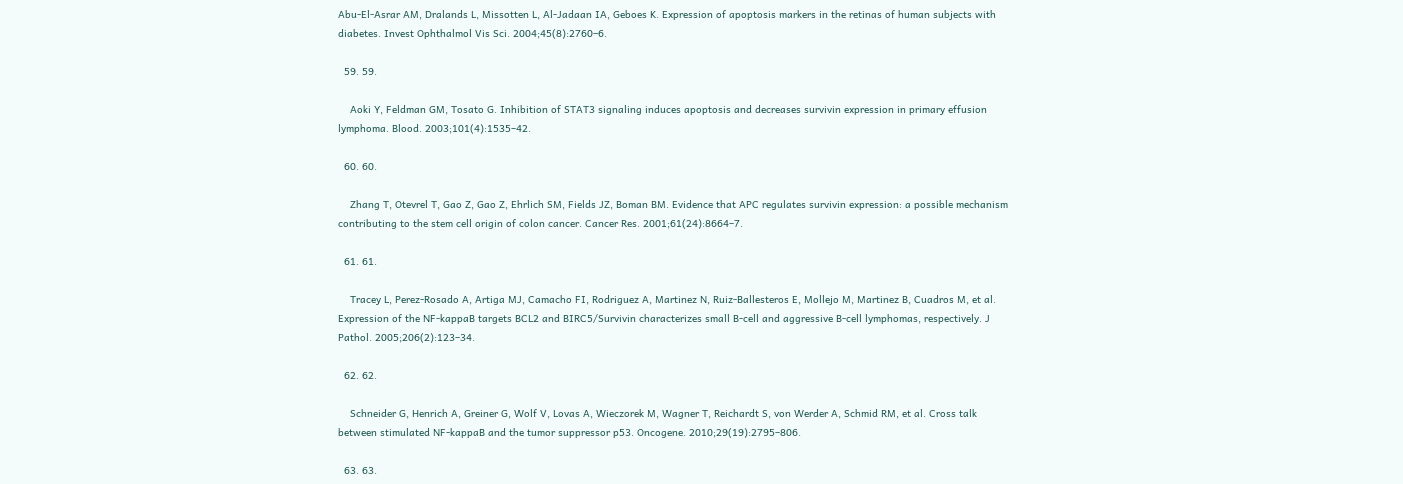Abu-El-Asrar AM, Dralands L, Missotten L, Al-Jadaan IA, Geboes K. Expression of apoptosis markers in the retinas of human subjects with diabetes. Invest Ophthalmol Vis Sci. 2004;45(8):2760–6.

  59. 59.

    Aoki Y, Feldman GM, Tosato G. Inhibition of STAT3 signaling induces apoptosis and decreases survivin expression in primary effusion lymphoma. Blood. 2003;101(4):1535–42.

  60. 60.

    Zhang T, Otevrel T, Gao Z, Gao Z, Ehrlich SM, Fields JZ, Boman BM. Evidence that APC regulates survivin expression: a possible mechanism contributing to the stem cell origin of colon cancer. Cancer Res. 2001;61(24):8664–7.

  61. 61.

    Tracey L, Perez-Rosado A, Artiga MJ, Camacho FI, Rodriguez A, Martinez N, Ruiz-Ballesteros E, Mollejo M, Martinez B, Cuadros M, et al. Expression of the NF-kappaB targets BCL2 and BIRC5/Survivin characterizes small B-cell and aggressive B-cell lymphomas, respectively. J Pathol. 2005;206(2):123–34.

  62. 62.

    Schneider G, Henrich A, Greiner G, Wolf V, Lovas A, Wieczorek M, Wagner T, Reichardt S, von Werder A, Schmid RM, et al. Cross talk between stimulated NF-kappaB and the tumor suppressor p53. Oncogene. 2010;29(19):2795–806.

  63. 63.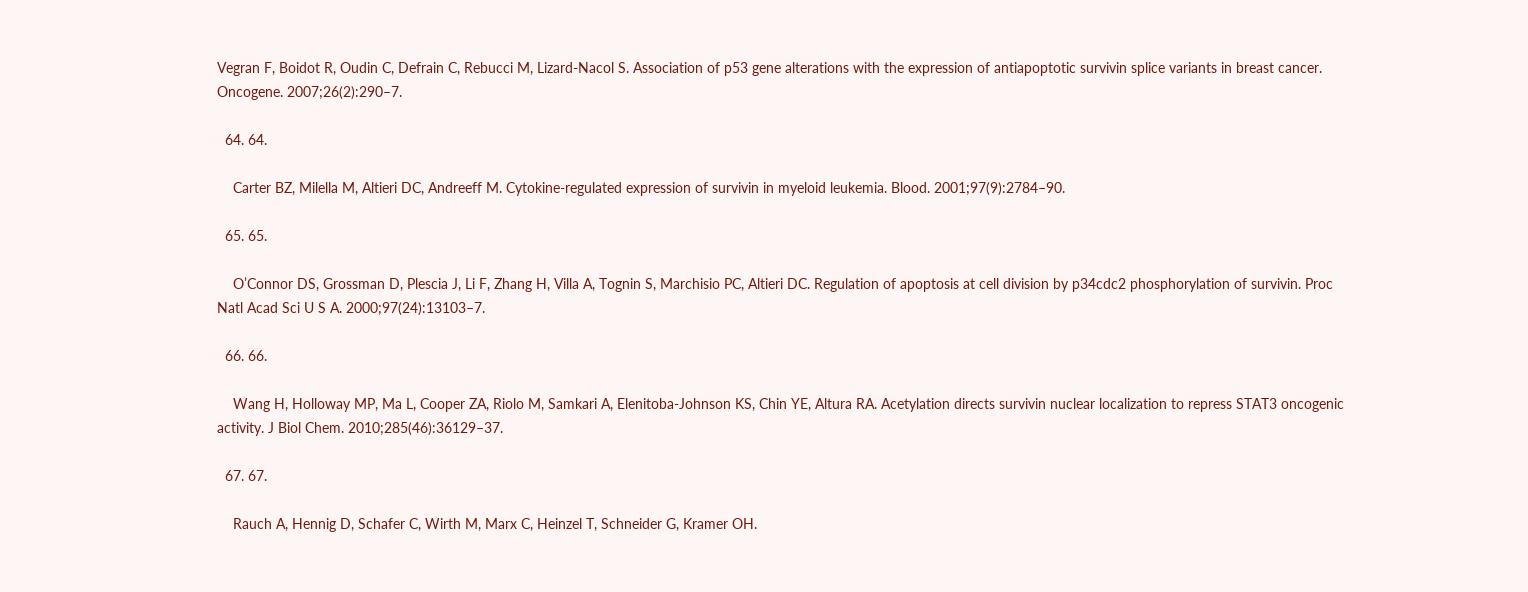Vegran F, Boidot R, Oudin C, Defrain C, Rebucci M, Lizard-Nacol S. Association of p53 gene alterations with the expression of antiapoptotic survivin splice variants in breast cancer. Oncogene. 2007;26(2):290–7.

  64. 64.

    Carter BZ, Milella M, Altieri DC, Andreeff M. Cytokine-regulated expression of survivin in myeloid leukemia. Blood. 2001;97(9):2784–90.

  65. 65.

    O’Connor DS, Grossman D, Plescia J, Li F, Zhang H, Villa A, Tognin S, Marchisio PC, Altieri DC. Regulation of apoptosis at cell division by p34cdc2 phosphorylation of survivin. Proc Natl Acad Sci U S A. 2000;97(24):13103–7.

  66. 66.

    Wang H, Holloway MP, Ma L, Cooper ZA, Riolo M, Samkari A, Elenitoba-Johnson KS, Chin YE, Altura RA. Acetylation directs survivin nuclear localization to repress STAT3 oncogenic activity. J Biol Chem. 2010;285(46):36129–37.

  67. 67.

    Rauch A, Hennig D, Schafer C, Wirth M, Marx C, Heinzel T, Schneider G, Kramer OH.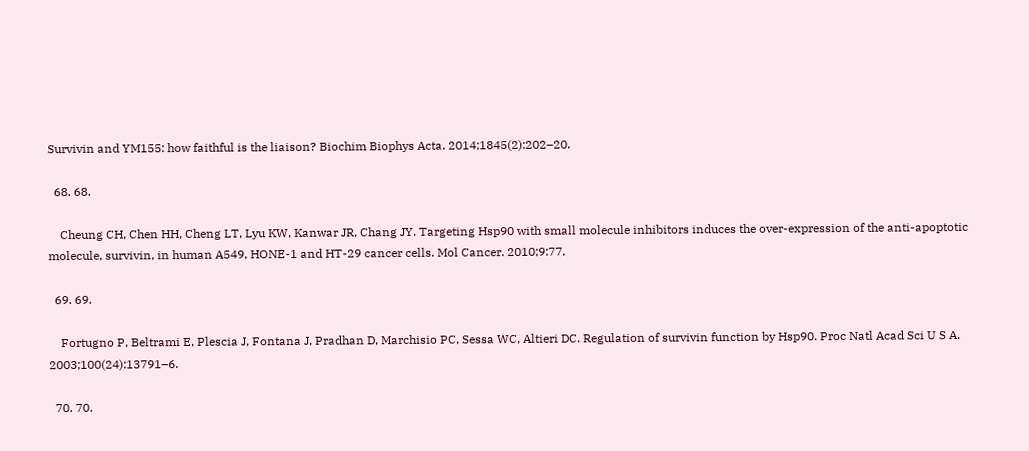Survivin and YM155: how faithful is the liaison? Biochim Biophys Acta. 2014;1845(2):202–20.

  68. 68.

    Cheung CH, Chen HH, Cheng LT, Lyu KW, Kanwar JR, Chang JY. Targeting Hsp90 with small molecule inhibitors induces the over-expression of the anti-apoptotic molecule, survivin, in human A549, HONE-1 and HT-29 cancer cells. Mol Cancer. 2010;9:77.

  69. 69.

    Fortugno P, Beltrami E, Plescia J, Fontana J, Pradhan D, Marchisio PC, Sessa WC, Altieri DC. Regulation of survivin function by Hsp90. Proc Natl Acad Sci U S A. 2003;100(24):13791–6.

  70. 70.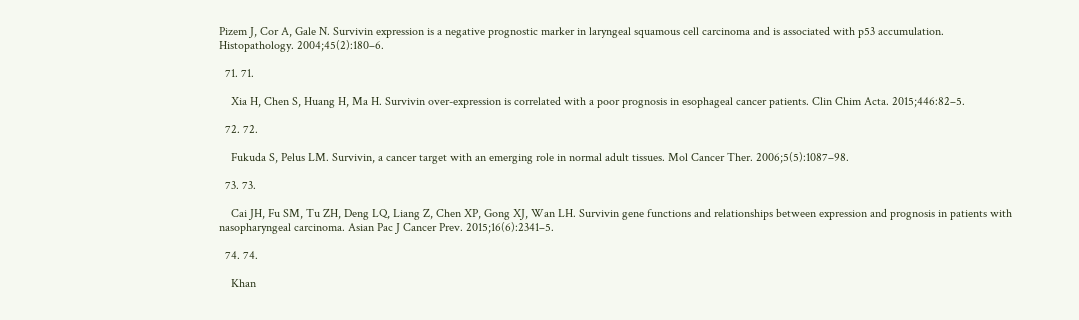Pizem J, Cor A, Gale N. Survivin expression is a negative prognostic marker in laryngeal squamous cell carcinoma and is associated with p53 accumulation. Histopathology. 2004;45(2):180–6.

  71. 71.

    Xia H, Chen S, Huang H, Ma H. Survivin over-expression is correlated with a poor prognosis in esophageal cancer patients. Clin Chim Acta. 2015;446:82–5.

  72. 72.

    Fukuda S, Pelus LM. Survivin, a cancer target with an emerging role in normal adult tissues. Mol Cancer Ther. 2006;5(5):1087–98.

  73. 73.

    Cai JH, Fu SM, Tu ZH, Deng LQ, Liang Z, Chen XP, Gong XJ, Wan LH. Survivin gene functions and relationships between expression and prognosis in patients with nasopharyngeal carcinoma. Asian Pac J Cancer Prev. 2015;16(6):2341–5.

  74. 74.

    Khan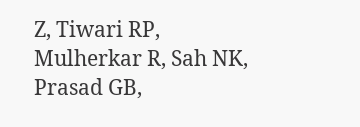Z, Tiwari RP, Mulherkar R, Sah NK, Prasad GB,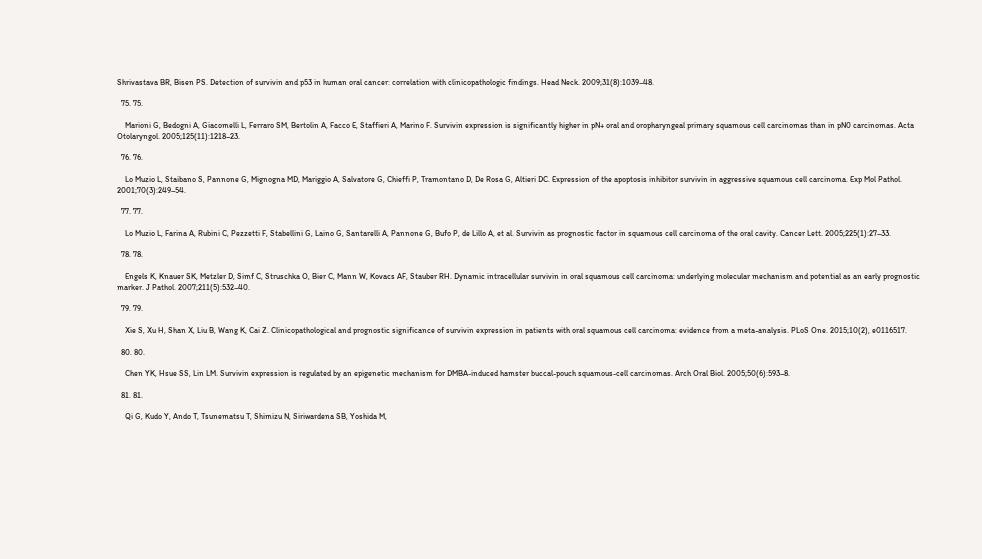Shrivastava BR, Bisen PS. Detection of survivin and p53 in human oral cancer: correlation with clinicopathologic findings. Head Neck. 2009;31(8):1039–48.

  75. 75.

    Marioni G, Bedogni A, Giacomelli L, Ferraro SM, Bertolin A, Facco E, Staffieri A, Marino F. Survivin expression is significantly higher in pN+ oral and oropharyngeal primary squamous cell carcinomas than in pN0 carcinomas. Acta Otolaryngol. 2005;125(11):1218–23.

  76. 76.

    Lo Muzio L, Staibano S, Pannone G, Mignogna MD, Mariggio A, Salvatore G, Chieffi P, Tramontano D, De Rosa G, Altieri DC. Expression of the apoptosis inhibitor survivin in aggressive squamous cell carcinoma. Exp Mol Pathol. 2001;70(3):249–54.

  77. 77.

    Lo Muzio L, Farina A, Rubini C, Pezzetti F, Stabellini G, Laino G, Santarelli A, Pannone G, Bufo P, de Lillo A, et al. Survivin as prognostic factor in squamous cell carcinoma of the oral cavity. Cancer Lett. 2005;225(1):27–33.

  78. 78.

    Engels K, Knauer SK, Metzler D, Simf C, Struschka O, Bier C, Mann W, Kovacs AF, Stauber RH. Dynamic intracellular survivin in oral squamous cell carcinoma: underlying molecular mechanism and potential as an early prognostic marker. J Pathol. 2007;211(5):532–40.

  79. 79.

    Xie S, Xu H, Shan X, Liu B, Wang K, Cai Z. Clinicopathological and prognostic significance of survivin expression in patients with oral squamous cell carcinoma: evidence from a meta-analysis. PLoS One. 2015;10(2), e0116517.

  80. 80.

    Chen YK, Hsue SS, Lin LM. Survivin expression is regulated by an epigenetic mechanism for DMBA-induced hamster buccal-pouch squamous-cell carcinomas. Arch Oral Biol. 2005;50(6):593–8.

  81. 81.

    Qi G, Kudo Y, Ando T, Tsunematsu T, Shimizu N, Siriwardena SB, Yoshida M,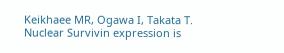Keikhaee MR, Ogawa I, Takata T. Nuclear Survivin expression is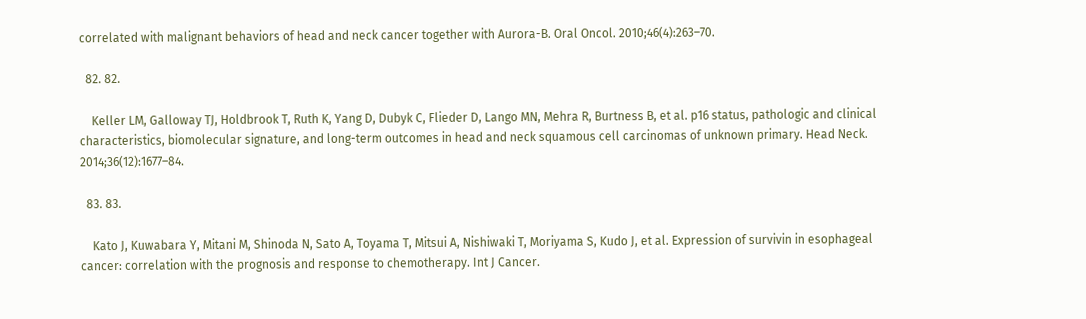correlated with malignant behaviors of head and neck cancer together with Aurora-B. Oral Oncol. 2010;46(4):263–70.

  82. 82.

    Keller LM, Galloway TJ, Holdbrook T, Ruth K, Yang D, Dubyk C, Flieder D, Lango MN, Mehra R, Burtness B, et al. p16 status, pathologic and clinical characteristics, biomolecular signature, and long-term outcomes in head and neck squamous cell carcinomas of unknown primary. Head Neck. 2014;36(12):1677–84.

  83. 83.

    Kato J, Kuwabara Y, Mitani M, Shinoda N, Sato A, Toyama T, Mitsui A, Nishiwaki T, Moriyama S, Kudo J, et al. Expression of survivin in esophageal cancer: correlation with the prognosis and response to chemotherapy. Int J Cancer.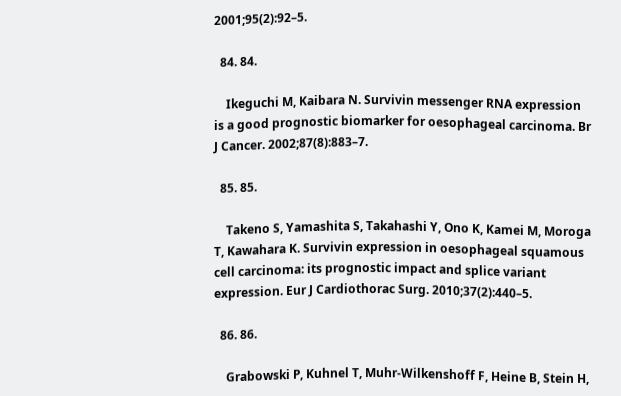2001;95(2):92–5.

  84. 84.

    Ikeguchi M, Kaibara N. Survivin messenger RNA expression is a good prognostic biomarker for oesophageal carcinoma. Br J Cancer. 2002;87(8):883–7.

  85. 85.

    Takeno S, Yamashita S, Takahashi Y, Ono K, Kamei M, Moroga T, Kawahara K. Survivin expression in oesophageal squamous cell carcinoma: its prognostic impact and splice variant expression. Eur J Cardiothorac Surg. 2010;37(2):440–5.

  86. 86.

    Grabowski P, Kuhnel T, Muhr-Wilkenshoff F, Heine B, Stein H,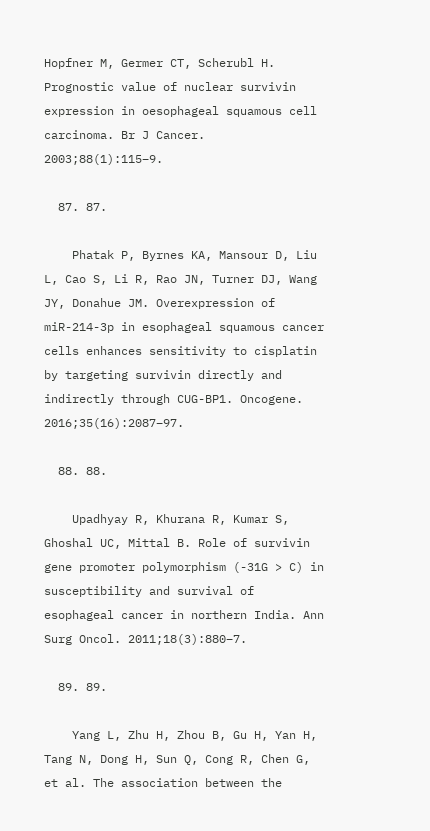Hopfner M, Germer CT, Scherubl H. Prognostic value of nuclear survivin expression in oesophageal squamous cell carcinoma. Br J Cancer. 2003;88(1):115–9.

  87. 87.

    Phatak P, Byrnes KA, Mansour D, Liu L, Cao S, Li R, Rao JN, Turner DJ, Wang JY, Donahue JM. Overexpression of miR-214-3p in esophageal squamous cancer cells enhances sensitivity to cisplatin by targeting survivin directly and indirectly through CUG-BP1. Oncogene. 2016;35(16):2087–97.

  88. 88.

    Upadhyay R, Khurana R, Kumar S, Ghoshal UC, Mittal B. Role of survivin gene promoter polymorphism (-31G > C) in susceptibility and survival of esophageal cancer in northern India. Ann Surg Oncol. 2011;18(3):880–7.

  89. 89.

    Yang L, Zhu H, Zhou B, Gu H, Yan H, Tang N, Dong H, Sun Q, Cong R, Chen G, et al. The association between the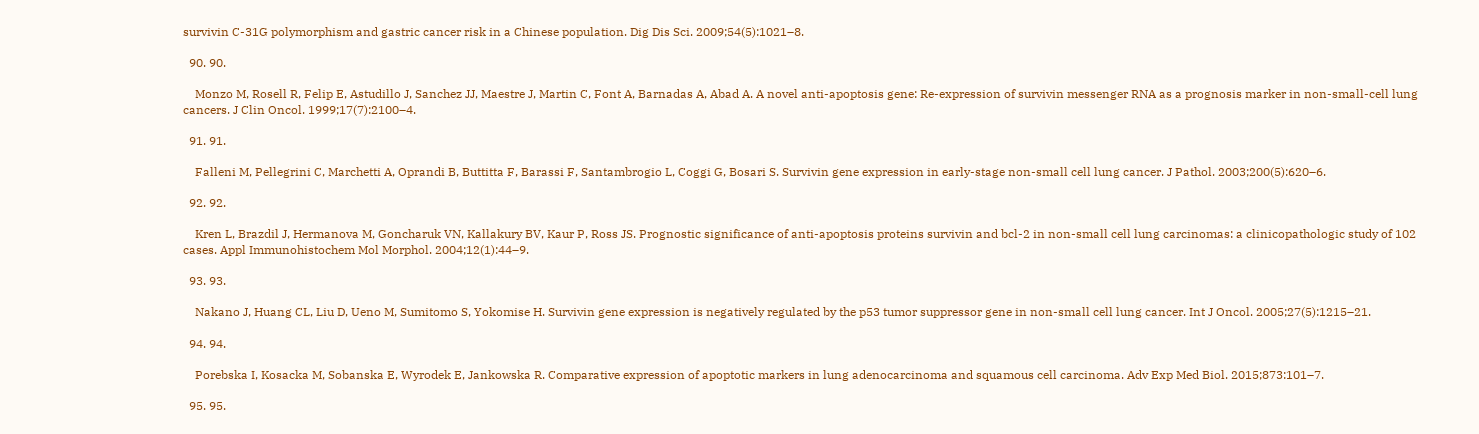survivin C-31G polymorphism and gastric cancer risk in a Chinese population. Dig Dis Sci. 2009;54(5):1021–8.

  90. 90.

    Monzo M, Rosell R, Felip E, Astudillo J, Sanchez JJ, Maestre J, Martin C, Font A, Barnadas A, Abad A. A novel anti-apoptosis gene: Re-expression of survivin messenger RNA as a prognosis marker in non-small-cell lung cancers. J Clin Oncol. 1999;17(7):2100–4.

  91. 91.

    Falleni M, Pellegrini C, Marchetti A, Oprandi B, Buttitta F, Barassi F, Santambrogio L, Coggi G, Bosari S. Survivin gene expression in early-stage non-small cell lung cancer. J Pathol. 2003;200(5):620–6.

  92. 92.

    Kren L, Brazdil J, Hermanova M, Goncharuk VN, Kallakury BV, Kaur P, Ross JS. Prognostic significance of anti-apoptosis proteins survivin and bcl-2 in non-small cell lung carcinomas: a clinicopathologic study of 102 cases. Appl Immunohistochem Mol Morphol. 2004;12(1):44–9.

  93. 93.

    Nakano J, Huang CL, Liu D, Ueno M, Sumitomo S, Yokomise H. Survivin gene expression is negatively regulated by the p53 tumor suppressor gene in non-small cell lung cancer. Int J Oncol. 2005;27(5):1215–21.

  94. 94.

    Porebska I, Kosacka M, Sobanska E, Wyrodek E, Jankowska R. Comparative expression of apoptotic markers in lung adenocarcinoma and squamous cell carcinoma. Adv Exp Med Biol. 2015;873:101–7.

  95. 95.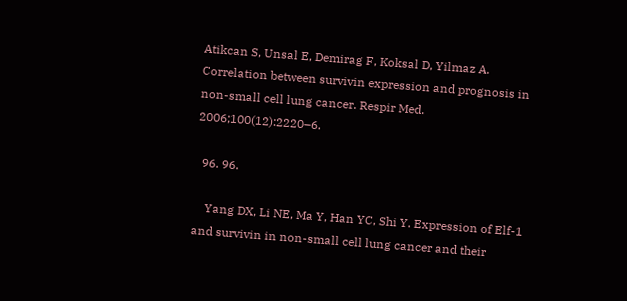Atikcan S, Unsal E, Demirag F, Koksal D, Yilmaz A. Correlation between survivin expression and prognosis in non-small cell lung cancer. Respir Med. 2006;100(12):2220–6.

  96. 96.

    Yang DX, Li NE, Ma Y, Han YC, Shi Y. Expression of Elf-1 and survivin in non-small cell lung cancer and their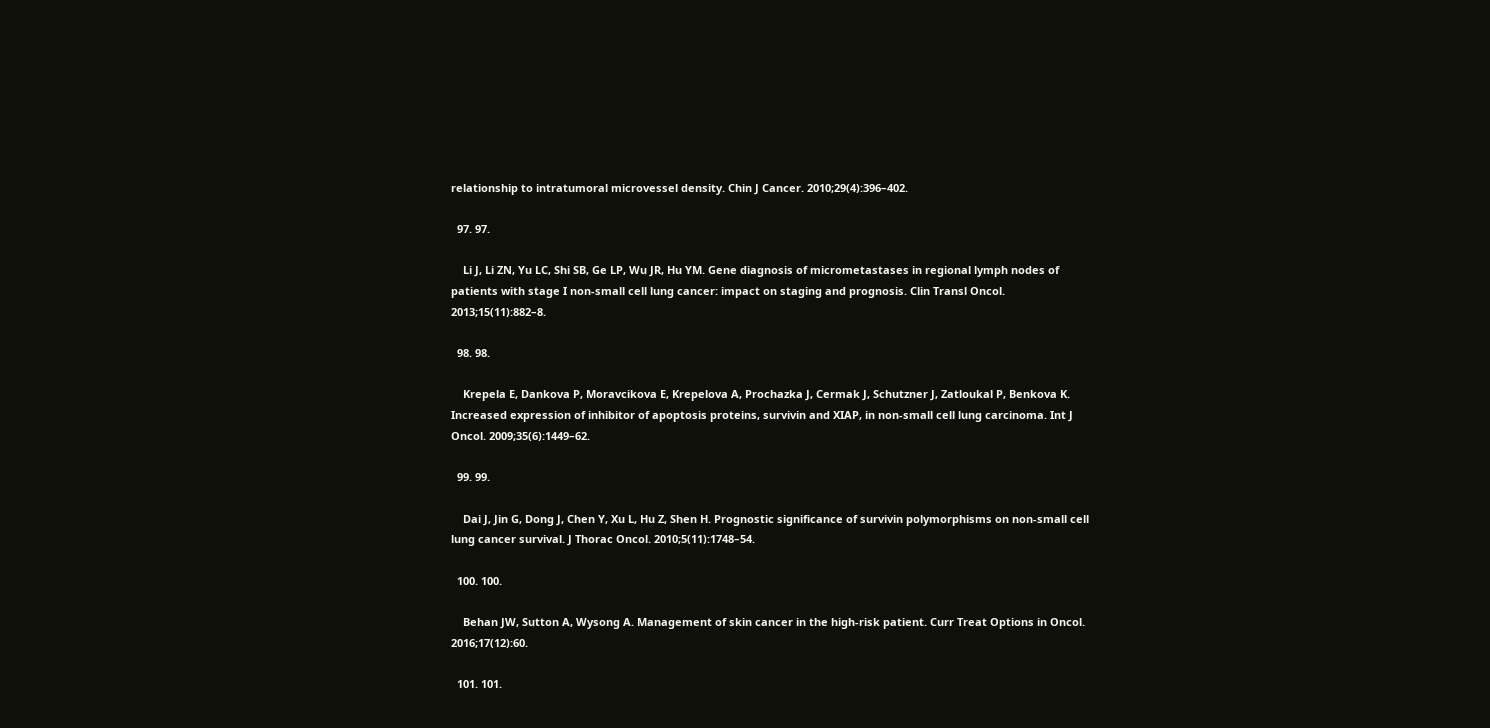relationship to intratumoral microvessel density. Chin J Cancer. 2010;29(4):396–402.

  97. 97.

    Li J, Li ZN, Yu LC, Shi SB, Ge LP, Wu JR, Hu YM. Gene diagnosis of micrometastases in regional lymph nodes of patients with stage I non-small cell lung cancer: impact on staging and prognosis. Clin Transl Oncol. 2013;15(11):882–8.

  98. 98.

    Krepela E, Dankova P, Moravcikova E, Krepelova A, Prochazka J, Cermak J, Schutzner J, Zatloukal P, Benkova K. Increased expression of inhibitor of apoptosis proteins, survivin and XIAP, in non-small cell lung carcinoma. Int J Oncol. 2009;35(6):1449–62.

  99. 99.

    Dai J, Jin G, Dong J, Chen Y, Xu L, Hu Z, Shen H. Prognostic significance of survivin polymorphisms on non-small cell lung cancer survival. J Thorac Oncol. 2010;5(11):1748–54.

  100. 100.

    Behan JW, Sutton A, Wysong A. Management of skin cancer in the high-risk patient. Curr Treat Options in Oncol. 2016;17(12):60.

  101. 101.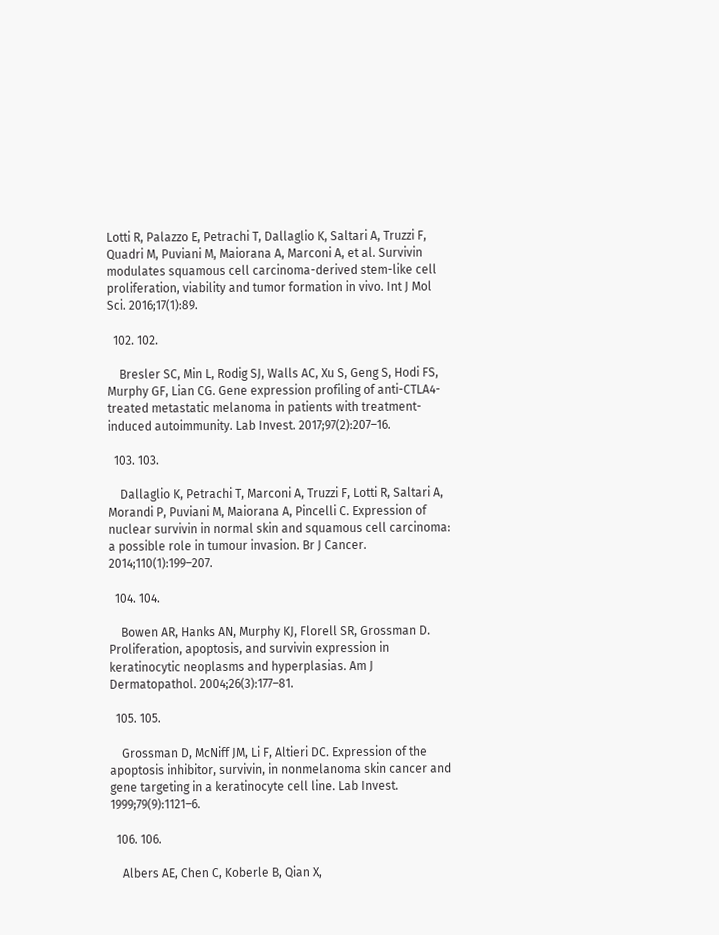Lotti R, Palazzo E, Petrachi T, Dallaglio K, Saltari A, Truzzi F, Quadri M, Puviani M, Maiorana A, Marconi A, et al. Survivin modulates squamous cell carcinoma-derived stem-like cell proliferation, viability and tumor formation in vivo. Int J Mol Sci. 2016;17(1):89.

  102. 102.

    Bresler SC, Min L, Rodig SJ, Walls AC, Xu S, Geng S, Hodi FS, Murphy GF, Lian CG. Gene expression profiling of anti-CTLA4-treated metastatic melanoma in patients with treatment-induced autoimmunity. Lab Invest. 2017;97(2):207–16.

  103. 103.

    Dallaglio K, Petrachi T, Marconi A, Truzzi F, Lotti R, Saltari A, Morandi P, Puviani M, Maiorana A, Pincelli C. Expression of nuclear survivin in normal skin and squamous cell carcinoma: a possible role in tumour invasion. Br J Cancer. 2014;110(1):199–207.

  104. 104.

    Bowen AR, Hanks AN, Murphy KJ, Florell SR, Grossman D. Proliferation, apoptosis, and survivin expression in keratinocytic neoplasms and hyperplasias. Am J Dermatopathol. 2004;26(3):177–81.

  105. 105.

    Grossman D, McNiff JM, Li F, Altieri DC. Expression of the apoptosis inhibitor, survivin, in nonmelanoma skin cancer and gene targeting in a keratinocyte cell line. Lab Invest. 1999;79(9):1121–6.

  106. 106.

    Albers AE, Chen C, Koberle B, Qian X,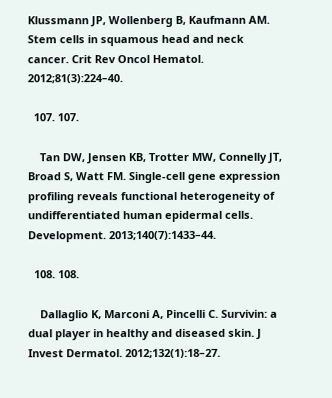Klussmann JP, Wollenberg B, Kaufmann AM. Stem cells in squamous head and neck cancer. Crit Rev Oncol Hematol. 2012;81(3):224–40.

  107. 107.

    Tan DW, Jensen KB, Trotter MW, Connelly JT, Broad S, Watt FM. Single-cell gene expression profiling reveals functional heterogeneity of undifferentiated human epidermal cells. Development. 2013;140(7):1433–44.

  108. 108.

    Dallaglio K, Marconi A, Pincelli C. Survivin: a dual player in healthy and diseased skin. J Invest Dermatol. 2012;132(1):18–27.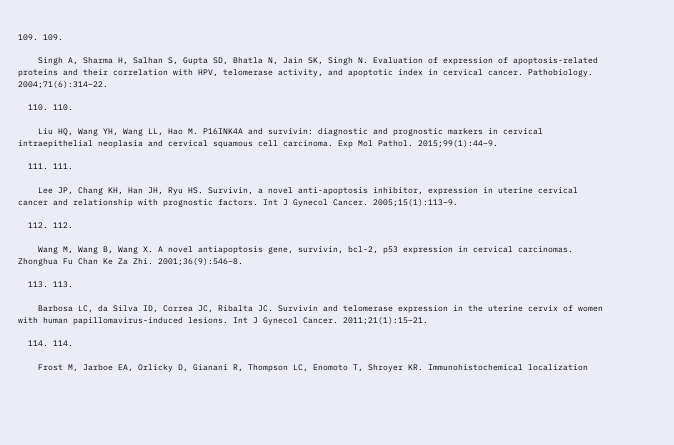109. 109.

    Singh A, Sharma H, Salhan S, Gupta SD, Bhatla N, Jain SK, Singh N. Evaluation of expression of apoptosis-related proteins and their correlation with HPV, telomerase activity, and apoptotic index in cervical cancer. Pathobiology. 2004;71(6):314–22.

  110. 110.

    Liu HQ, Wang YH, Wang LL, Hao M. P16INK4A and survivin: diagnostic and prognostic markers in cervical intraepithelial neoplasia and cervical squamous cell carcinoma. Exp Mol Pathol. 2015;99(1):44–9.

  111. 111.

    Lee JP, Chang KH, Han JH, Ryu HS. Survivin, a novel anti-apoptosis inhibitor, expression in uterine cervical cancer and relationship with prognostic factors. Int J Gynecol Cancer. 2005;15(1):113–9.

  112. 112.

    Wang M, Wang B, Wang X. A novel antiapoptosis gene, survivin, bcl-2, p53 expression in cervical carcinomas. Zhonghua Fu Chan Ke Za Zhi. 2001;36(9):546–8.

  113. 113.

    Barbosa LC, da Silva ID, Correa JC, Ribalta JC. Survivin and telomerase expression in the uterine cervix of women with human papillomavirus-induced lesions. Int J Gynecol Cancer. 2011;21(1):15–21.

  114. 114.

    Frost M, Jarboe EA, Orlicky D, Gianani R, Thompson LC, Enomoto T, Shroyer KR. Immunohistochemical localization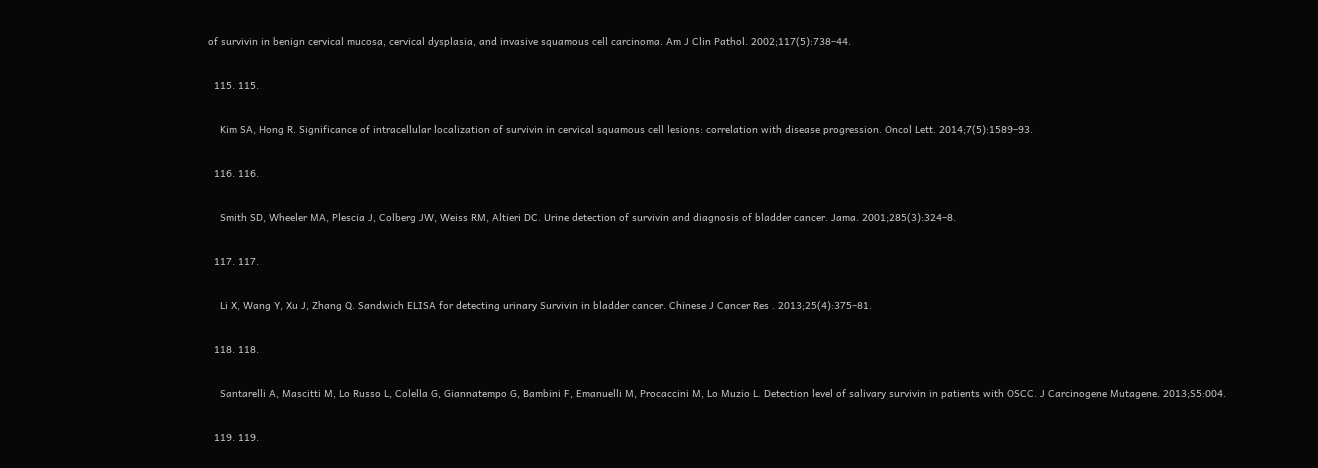of survivin in benign cervical mucosa, cervical dysplasia, and invasive squamous cell carcinoma. Am J Clin Pathol. 2002;117(5):738–44.

  115. 115.

    Kim SA, Hong R. Significance of intracellular localization of survivin in cervical squamous cell lesions: correlation with disease progression. Oncol Lett. 2014;7(5):1589–93.

  116. 116.

    Smith SD, Wheeler MA, Plescia J, Colberg JW, Weiss RM, Altieri DC. Urine detection of survivin and diagnosis of bladder cancer. Jama. 2001;285(3):324–8.

  117. 117.

    Li X, Wang Y, Xu J, Zhang Q. Sandwich ELISA for detecting urinary Survivin in bladder cancer. Chinese J Cancer Res . 2013;25(4):375–81.

  118. 118.

    Santarelli A, Mascitti M, Lo Russo L, Colella G, Giannatempo G, Bambini F, Emanuelli M, Procaccini M, Lo Muzio L. Detection level of salivary survivin in patients with OSCC. J Carcinogene Mutagene. 2013;S5:004.

  119. 119.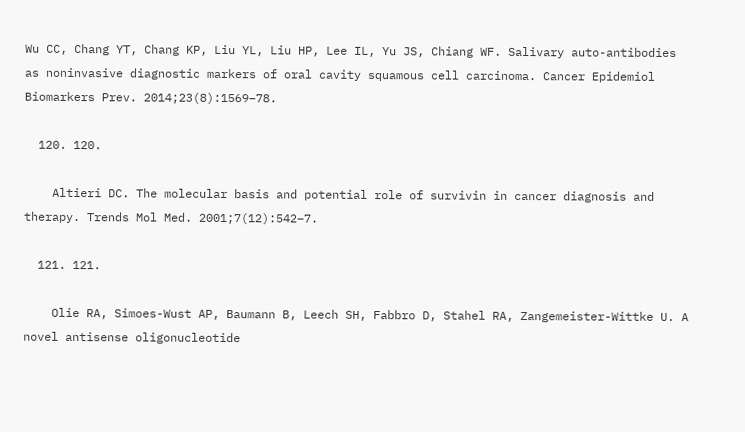Wu CC, Chang YT, Chang KP, Liu YL, Liu HP, Lee IL, Yu JS, Chiang WF. Salivary auto-antibodies as noninvasive diagnostic markers of oral cavity squamous cell carcinoma. Cancer Epidemiol Biomarkers Prev. 2014;23(8):1569–78.

  120. 120.

    Altieri DC. The molecular basis and potential role of survivin in cancer diagnosis and therapy. Trends Mol Med. 2001;7(12):542–7.

  121. 121.

    Olie RA, Simoes-Wust AP, Baumann B, Leech SH, Fabbro D, Stahel RA, Zangemeister-Wittke U. A novel antisense oligonucleotide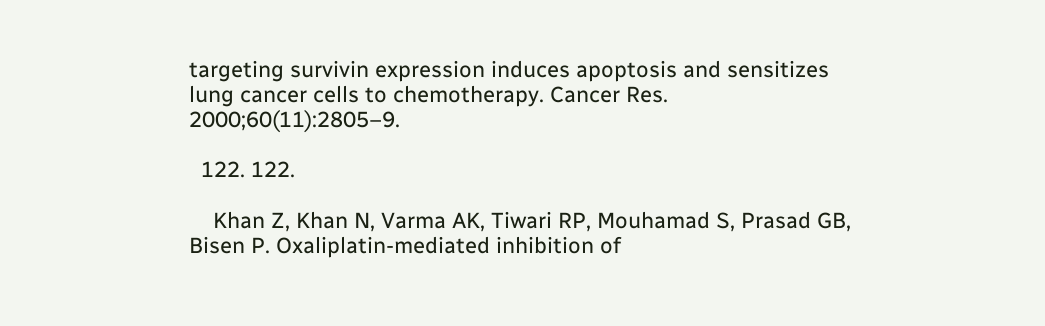targeting survivin expression induces apoptosis and sensitizes lung cancer cells to chemotherapy. Cancer Res. 2000;60(11):2805–9.

  122. 122.

    Khan Z, Khan N, Varma AK, Tiwari RP, Mouhamad S, Prasad GB, Bisen P. Oxaliplatin-mediated inhibition of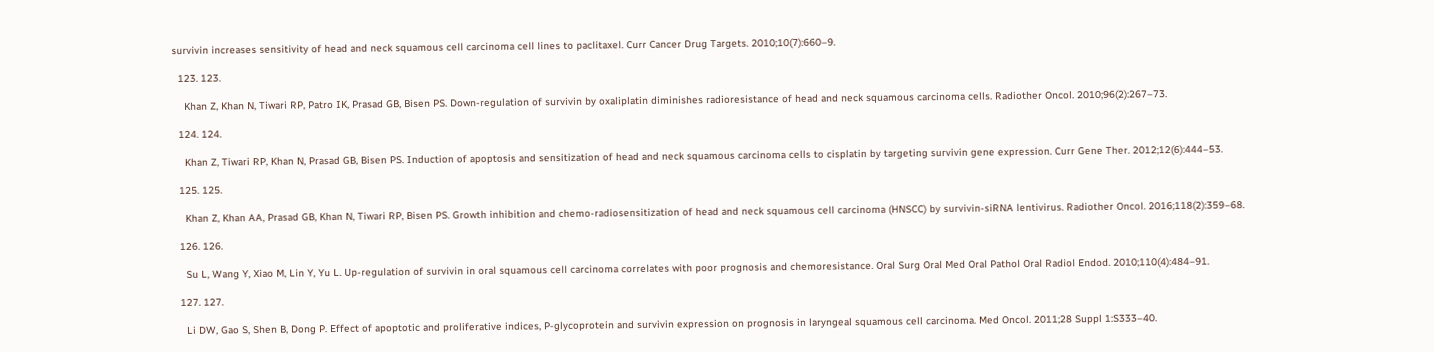survivin increases sensitivity of head and neck squamous cell carcinoma cell lines to paclitaxel. Curr Cancer Drug Targets. 2010;10(7):660–9.

  123. 123.

    Khan Z, Khan N, Tiwari RP, Patro IK, Prasad GB, Bisen PS. Down-regulation of survivin by oxaliplatin diminishes radioresistance of head and neck squamous carcinoma cells. Radiother Oncol. 2010;96(2):267–73.

  124. 124.

    Khan Z, Tiwari RP, Khan N, Prasad GB, Bisen PS. Induction of apoptosis and sensitization of head and neck squamous carcinoma cells to cisplatin by targeting survivin gene expression. Curr Gene Ther. 2012;12(6):444–53.

  125. 125.

    Khan Z, Khan AA, Prasad GB, Khan N, Tiwari RP, Bisen PS. Growth inhibition and chemo-radiosensitization of head and neck squamous cell carcinoma (HNSCC) by survivin-siRNA lentivirus. Radiother Oncol. 2016;118(2):359–68.

  126. 126.

    Su L, Wang Y, Xiao M, Lin Y, Yu L. Up-regulation of survivin in oral squamous cell carcinoma correlates with poor prognosis and chemoresistance. Oral Surg Oral Med Oral Pathol Oral Radiol Endod. 2010;110(4):484–91.

  127. 127.

    Li DW, Gao S, Shen B, Dong P. Effect of apoptotic and proliferative indices, P-glycoprotein and survivin expression on prognosis in laryngeal squamous cell carcinoma. Med Oncol. 2011;28 Suppl 1:S333–40.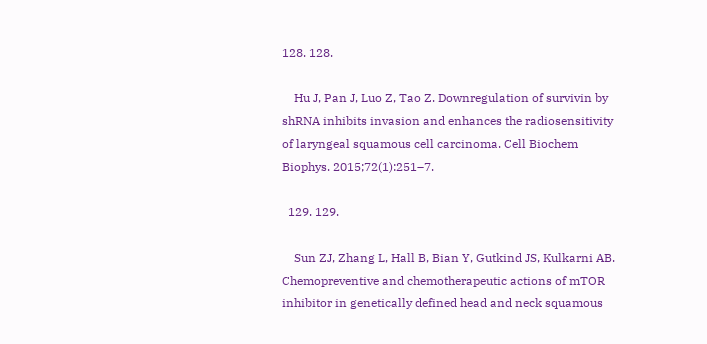128. 128.

    Hu J, Pan J, Luo Z, Tao Z. Downregulation of survivin by shRNA inhibits invasion and enhances the radiosensitivity of laryngeal squamous cell carcinoma. Cell Biochem Biophys. 2015;72(1):251–7.

  129. 129.

    Sun ZJ, Zhang L, Hall B, Bian Y, Gutkind JS, Kulkarni AB. Chemopreventive and chemotherapeutic actions of mTOR inhibitor in genetically defined head and neck squamous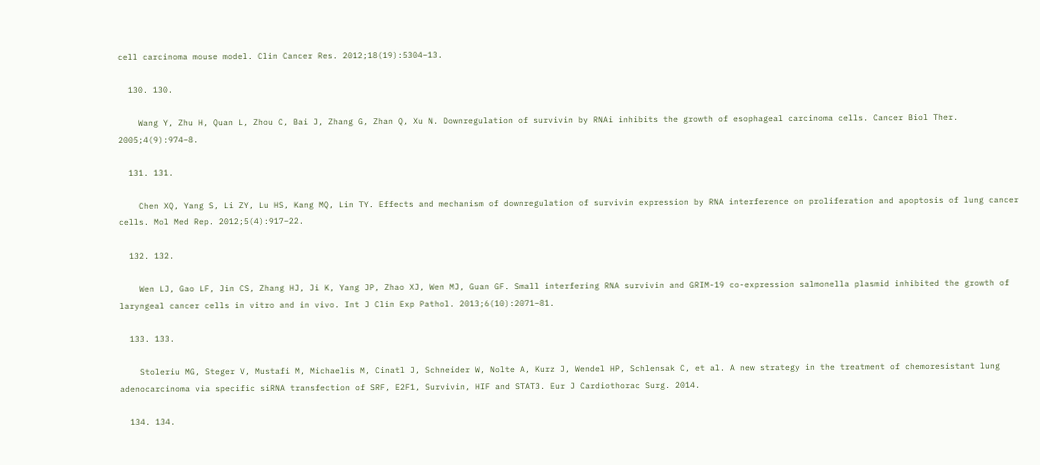cell carcinoma mouse model. Clin Cancer Res. 2012;18(19):5304–13.

  130. 130.

    Wang Y, Zhu H, Quan L, Zhou C, Bai J, Zhang G, Zhan Q, Xu N. Downregulation of survivin by RNAi inhibits the growth of esophageal carcinoma cells. Cancer Biol Ther. 2005;4(9):974–8.

  131. 131.

    Chen XQ, Yang S, Li ZY, Lu HS, Kang MQ, Lin TY. Effects and mechanism of downregulation of survivin expression by RNA interference on proliferation and apoptosis of lung cancer cells. Mol Med Rep. 2012;5(4):917–22.

  132. 132.

    Wen LJ, Gao LF, Jin CS, Zhang HJ, Ji K, Yang JP, Zhao XJ, Wen MJ, Guan GF. Small interfering RNA survivin and GRIM-19 co-expression salmonella plasmid inhibited the growth of laryngeal cancer cells in vitro and in vivo. Int J Clin Exp Pathol. 2013;6(10):2071–81.

  133. 133.

    Stoleriu MG, Steger V, Mustafi M, Michaelis M, Cinatl J, Schneider W, Nolte A, Kurz J, Wendel HP, Schlensak C, et al. A new strategy in the treatment of chemoresistant lung adenocarcinoma via specific siRNA transfection of SRF, E2F1, Survivin, HIF and STAT3. Eur J Cardiothorac Surg. 2014.

  134. 134.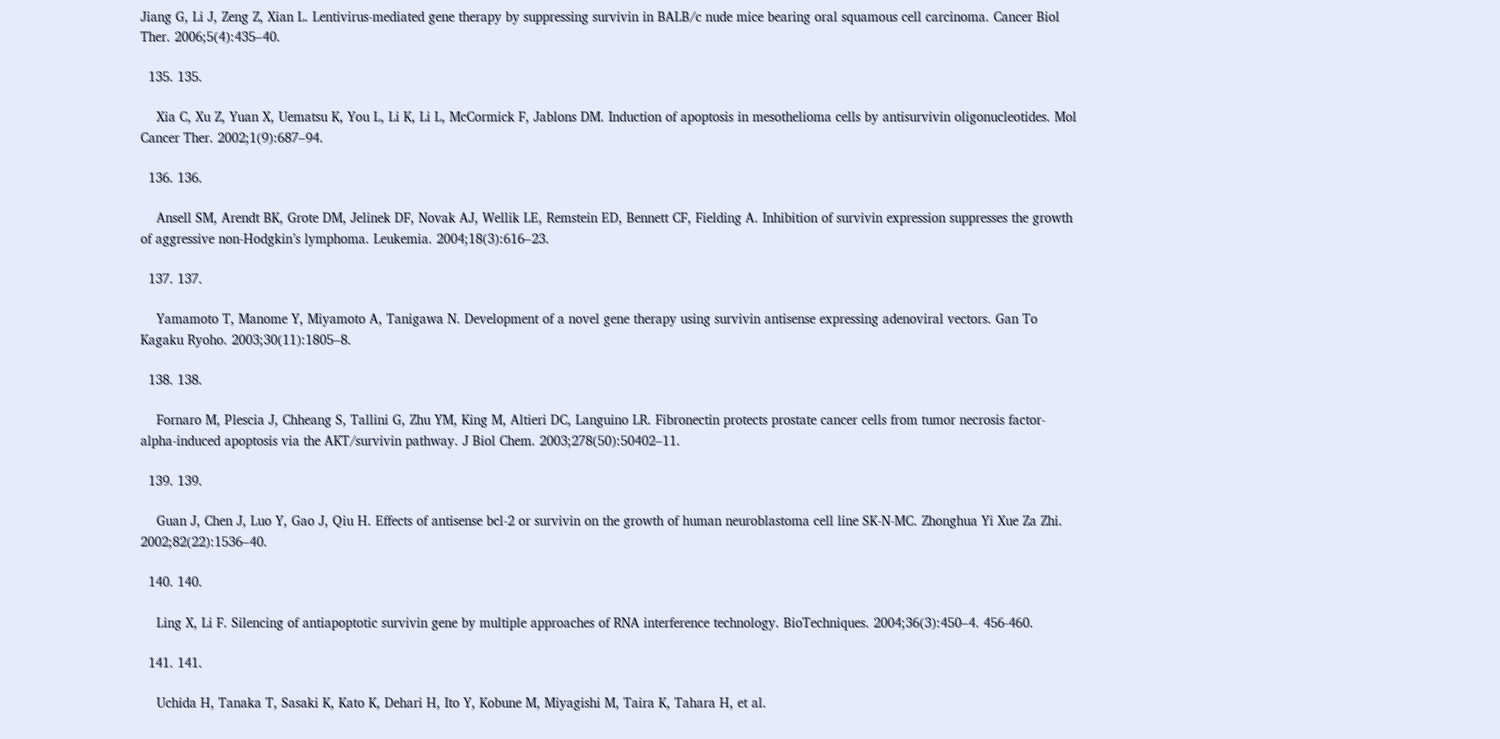Jiang G, Li J, Zeng Z, Xian L. Lentivirus-mediated gene therapy by suppressing survivin in BALB/c nude mice bearing oral squamous cell carcinoma. Cancer Biol Ther. 2006;5(4):435–40.

  135. 135.

    Xia C, Xu Z, Yuan X, Uematsu K, You L, Li K, Li L, McCormick F, Jablons DM. Induction of apoptosis in mesothelioma cells by antisurvivin oligonucleotides. Mol Cancer Ther. 2002;1(9):687–94.

  136. 136.

    Ansell SM, Arendt BK, Grote DM, Jelinek DF, Novak AJ, Wellik LE, Remstein ED, Bennett CF, Fielding A. Inhibition of survivin expression suppresses the growth of aggressive non-Hodgkin’s lymphoma. Leukemia. 2004;18(3):616–23.

  137. 137.

    Yamamoto T, Manome Y, Miyamoto A, Tanigawa N. Development of a novel gene therapy using survivin antisense expressing adenoviral vectors. Gan To Kagaku Ryoho. 2003;30(11):1805–8.

  138. 138.

    Fornaro M, Plescia J, Chheang S, Tallini G, Zhu YM, King M, Altieri DC, Languino LR. Fibronectin protects prostate cancer cells from tumor necrosis factor-alpha-induced apoptosis via the AKT/survivin pathway. J Biol Chem. 2003;278(50):50402–11.

  139. 139.

    Guan J, Chen J, Luo Y, Gao J, Qiu H. Effects of antisense bcl-2 or survivin on the growth of human neuroblastoma cell line SK-N-MC. Zhonghua Yi Xue Za Zhi. 2002;82(22):1536–40.

  140. 140.

    Ling X, Li F. Silencing of antiapoptotic survivin gene by multiple approaches of RNA interference technology. BioTechniques. 2004;36(3):450–4. 456-460.

  141. 141.

    Uchida H, Tanaka T, Sasaki K, Kato K, Dehari H, Ito Y, Kobune M, Miyagishi M, Taira K, Tahara H, et al.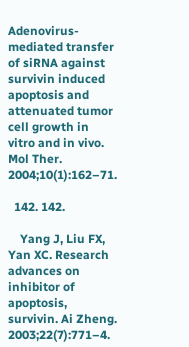Adenovirus-mediated transfer of siRNA against survivin induced apoptosis and attenuated tumor cell growth in vitro and in vivo. Mol Ther. 2004;10(1):162–71.

  142. 142.

    Yang J, Liu FX, Yan XC. Research advances on inhibitor of apoptosis, survivin. Ai Zheng. 2003;22(7):771–4.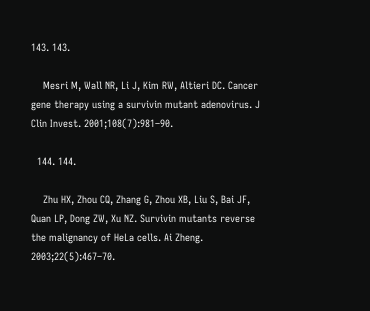143. 143.

    Mesri M, Wall NR, Li J, Kim RW, Altieri DC. Cancer gene therapy using a survivin mutant adenovirus. J Clin Invest. 2001;108(7):981–90.

  144. 144.

    Zhu HX, Zhou CQ, Zhang G, Zhou XB, Liu S, Bai JF, Quan LP, Dong ZW, Xu NZ. Survivin mutants reverse the malignancy of HeLa cells. Ai Zheng. 2003;22(5):467–70.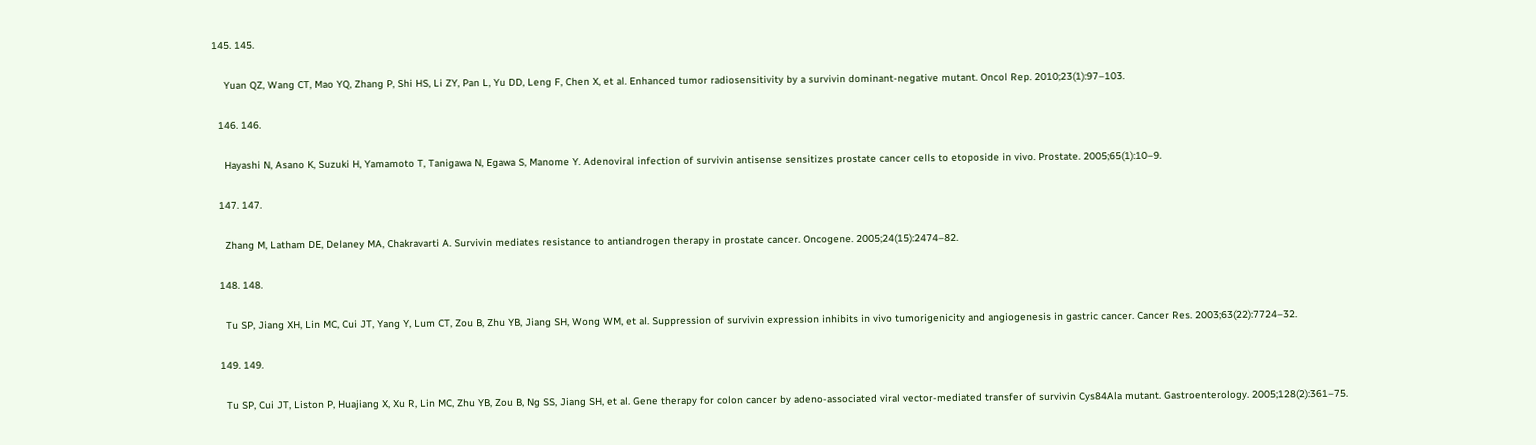145. 145.

    Yuan QZ, Wang CT, Mao YQ, Zhang P, Shi HS, Li ZY, Pan L, Yu DD, Leng F, Chen X, et al. Enhanced tumor radiosensitivity by a survivin dominant-negative mutant. Oncol Rep. 2010;23(1):97–103.

  146. 146.

    Hayashi N, Asano K, Suzuki H, Yamamoto T, Tanigawa N, Egawa S, Manome Y. Adenoviral infection of survivin antisense sensitizes prostate cancer cells to etoposide in vivo. Prostate. 2005;65(1):10–9.

  147. 147.

    Zhang M, Latham DE, Delaney MA, Chakravarti A. Survivin mediates resistance to antiandrogen therapy in prostate cancer. Oncogene. 2005;24(15):2474–82.

  148. 148.

    Tu SP, Jiang XH, Lin MC, Cui JT, Yang Y, Lum CT, Zou B, Zhu YB, Jiang SH, Wong WM, et al. Suppression of survivin expression inhibits in vivo tumorigenicity and angiogenesis in gastric cancer. Cancer Res. 2003;63(22):7724–32.

  149. 149.

    Tu SP, Cui JT, Liston P, Huajiang X, Xu R, Lin MC, Zhu YB, Zou B, Ng SS, Jiang SH, et al. Gene therapy for colon cancer by adeno-associated viral vector-mediated transfer of survivin Cys84Ala mutant. Gastroenterology. 2005;128(2):361–75.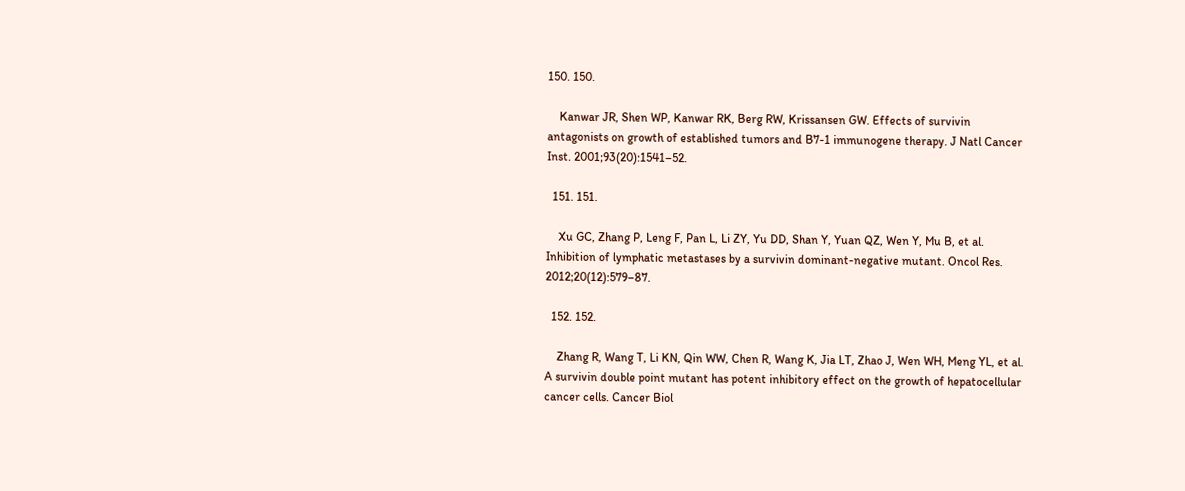150. 150.

    Kanwar JR, Shen WP, Kanwar RK, Berg RW, Krissansen GW. Effects of survivin antagonists on growth of established tumors and B7-1 immunogene therapy. J Natl Cancer Inst. 2001;93(20):1541–52.

  151. 151.

    Xu GC, Zhang P, Leng F, Pan L, Li ZY, Yu DD, Shan Y, Yuan QZ, Wen Y, Mu B, et al. Inhibition of lymphatic metastases by a survivin dominant-negative mutant. Oncol Res. 2012;20(12):579–87.

  152. 152.

    Zhang R, Wang T, Li KN, Qin WW, Chen R, Wang K, Jia LT, Zhao J, Wen WH, Meng YL, et al. A survivin double point mutant has potent inhibitory effect on the growth of hepatocellular cancer cells. Cancer Biol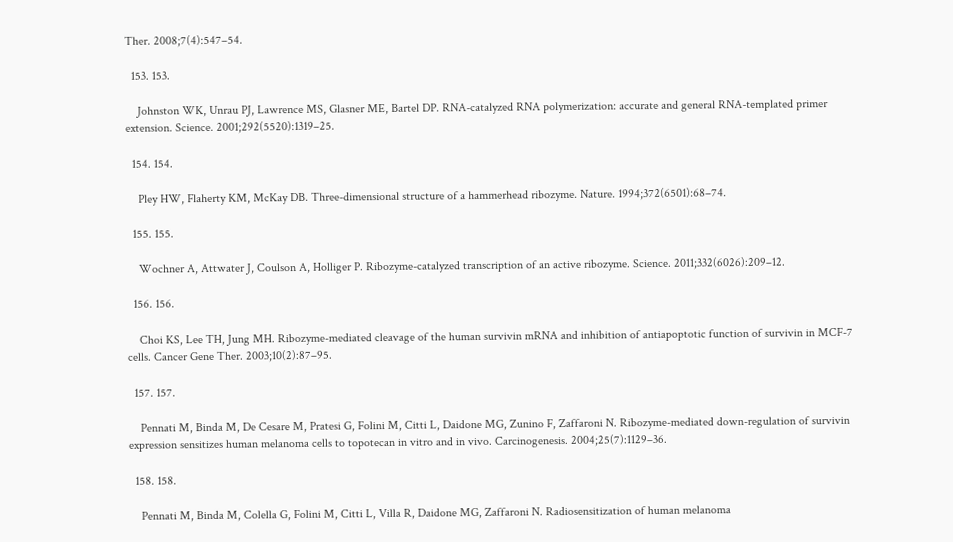Ther. 2008;7(4):547–54.

  153. 153.

    Johnston WK, Unrau PJ, Lawrence MS, Glasner ME, Bartel DP. RNA-catalyzed RNA polymerization: accurate and general RNA-templated primer extension. Science. 2001;292(5520):1319–25.

  154. 154.

    Pley HW, Flaherty KM, McKay DB. Three-dimensional structure of a hammerhead ribozyme. Nature. 1994;372(6501):68–74.

  155. 155.

    Wochner A, Attwater J, Coulson A, Holliger P. Ribozyme-catalyzed transcription of an active ribozyme. Science. 2011;332(6026):209–12.

  156. 156.

    Choi KS, Lee TH, Jung MH. Ribozyme-mediated cleavage of the human survivin mRNA and inhibition of antiapoptotic function of survivin in MCF-7 cells. Cancer Gene Ther. 2003;10(2):87–95.

  157. 157.

    Pennati M, Binda M, De Cesare M, Pratesi G, Folini M, Citti L, Daidone MG, Zunino F, Zaffaroni N. Ribozyme-mediated down-regulation of survivin expression sensitizes human melanoma cells to topotecan in vitro and in vivo. Carcinogenesis. 2004;25(7):1129–36.

  158. 158.

    Pennati M, Binda M, Colella G, Folini M, Citti L, Villa R, Daidone MG, Zaffaroni N. Radiosensitization of human melanoma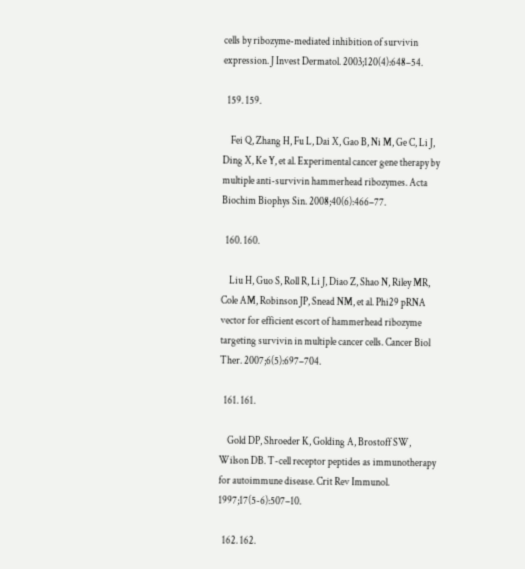cells by ribozyme-mediated inhibition of survivin expression. J Invest Dermatol. 2003;120(4):648–54.

  159. 159.

    Fei Q, Zhang H, Fu L, Dai X, Gao B, Ni M, Ge C, Li J, Ding X, Ke Y, et al. Experimental cancer gene therapy by multiple anti-survivin hammerhead ribozymes. Acta Biochim Biophys Sin. 2008;40(6):466–77.

  160. 160.

    Liu H, Guo S, Roll R, Li J, Diao Z, Shao N, Riley MR, Cole AM, Robinson JP, Snead NM, et al. Phi29 pRNA vector for efficient escort of hammerhead ribozyme targeting survivin in multiple cancer cells. Cancer Biol Ther. 2007;6(5):697–704.

  161. 161.

    Gold DP, Shroeder K, Golding A, Brostoff SW, Wilson DB. T-cell receptor peptides as immunotherapy for autoimmune disease. Crit Rev Immunol. 1997;17(5-6):507–10.

  162. 162.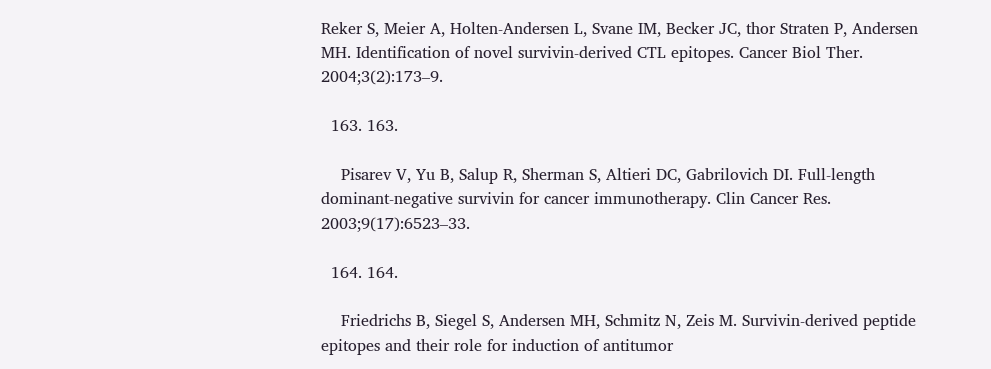Reker S, Meier A, Holten-Andersen L, Svane IM, Becker JC, thor Straten P, Andersen MH. Identification of novel survivin-derived CTL epitopes. Cancer Biol Ther. 2004;3(2):173–9.

  163. 163.

    Pisarev V, Yu B, Salup R, Sherman S, Altieri DC, Gabrilovich DI. Full-length dominant-negative survivin for cancer immunotherapy. Clin Cancer Res. 2003;9(17):6523–33.

  164. 164.

    Friedrichs B, Siegel S, Andersen MH, Schmitz N, Zeis M. Survivin-derived peptide epitopes and their role for induction of antitumor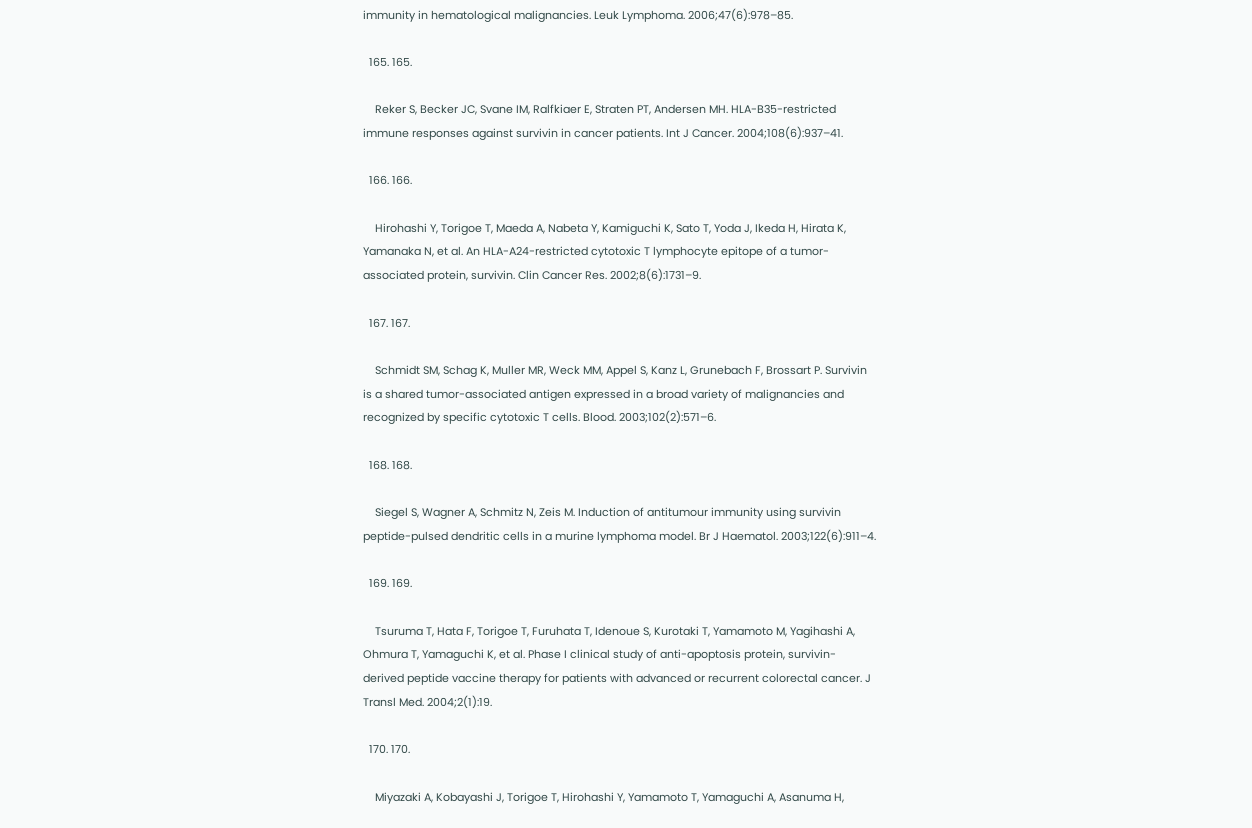immunity in hematological malignancies. Leuk Lymphoma. 2006;47(6):978–85.

  165. 165.

    Reker S, Becker JC, Svane IM, Ralfkiaer E, Straten PT, Andersen MH. HLA-B35-restricted immune responses against survivin in cancer patients. Int J Cancer. 2004;108(6):937–41.

  166. 166.

    Hirohashi Y, Torigoe T, Maeda A, Nabeta Y, Kamiguchi K, Sato T, Yoda J, Ikeda H, Hirata K, Yamanaka N, et al. An HLA-A24-restricted cytotoxic T lymphocyte epitope of a tumor-associated protein, survivin. Clin Cancer Res. 2002;8(6):1731–9.

  167. 167.

    Schmidt SM, Schag K, Muller MR, Weck MM, Appel S, Kanz L, Grunebach F, Brossart P. Survivin is a shared tumor-associated antigen expressed in a broad variety of malignancies and recognized by specific cytotoxic T cells. Blood. 2003;102(2):571–6.

  168. 168.

    Siegel S, Wagner A, Schmitz N, Zeis M. Induction of antitumour immunity using survivin peptide-pulsed dendritic cells in a murine lymphoma model. Br J Haematol. 2003;122(6):911–4.

  169. 169.

    Tsuruma T, Hata F, Torigoe T, Furuhata T, Idenoue S, Kurotaki T, Yamamoto M, Yagihashi A, Ohmura T, Yamaguchi K, et al. Phase I clinical study of anti-apoptosis protein, survivin-derived peptide vaccine therapy for patients with advanced or recurrent colorectal cancer. J Transl Med. 2004;2(1):19.

  170. 170.

    Miyazaki A, Kobayashi J, Torigoe T, Hirohashi Y, Yamamoto T, Yamaguchi A, Asanuma H,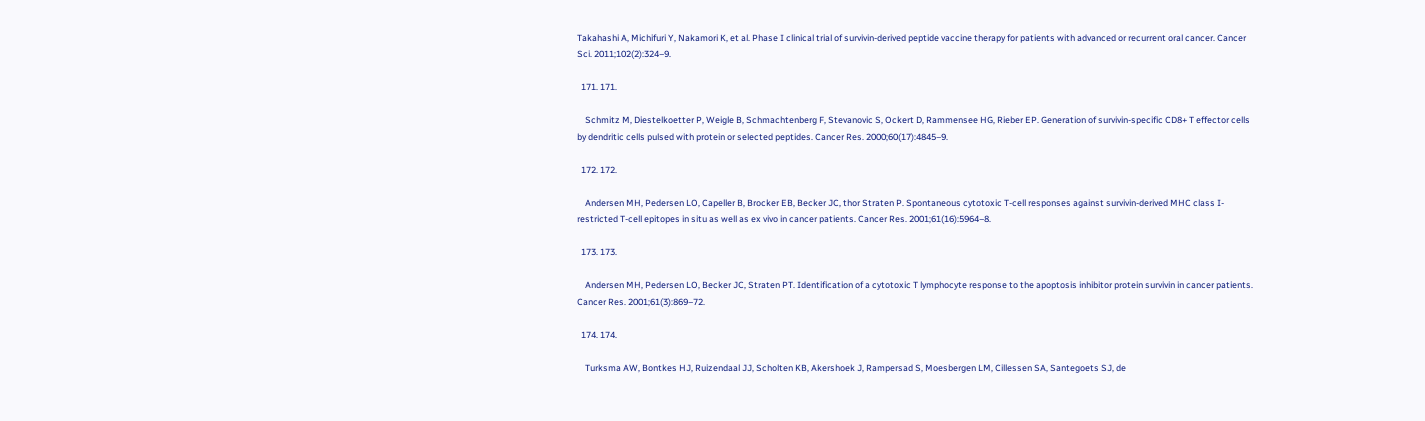Takahashi A, Michifuri Y, Nakamori K, et al. Phase I clinical trial of survivin-derived peptide vaccine therapy for patients with advanced or recurrent oral cancer. Cancer Sci. 2011;102(2):324–9.

  171. 171.

    Schmitz M, Diestelkoetter P, Weigle B, Schmachtenberg F, Stevanovic S, Ockert D, Rammensee HG, Rieber EP. Generation of survivin-specific CD8+ T effector cells by dendritic cells pulsed with protein or selected peptides. Cancer Res. 2000;60(17):4845–9.

  172. 172.

    Andersen MH, Pedersen LO, Capeller B, Brocker EB, Becker JC, thor Straten P. Spontaneous cytotoxic T-cell responses against survivin-derived MHC class I-restricted T-cell epitopes in situ as well as ex vivo in cancer patients. Cancer Res. 2001;61(16):5964–8.

  173. 173.

    Andersen MH, Pedersen LO, Becker JC, Straten PT. Identification of a cytotoxic T lymphocyte response to the apoptosis inhibitor protein survivin in cancer patients. Cancer Res. 2001;61(3):869–72.

  174. 174.

    Turksma AW, Bontkes HJ, Ruizendaal JJ, Scholten KB, Akershoek J, Rampersad S, Moesbergen LM, Cillessen SA, Santegoets SJ, de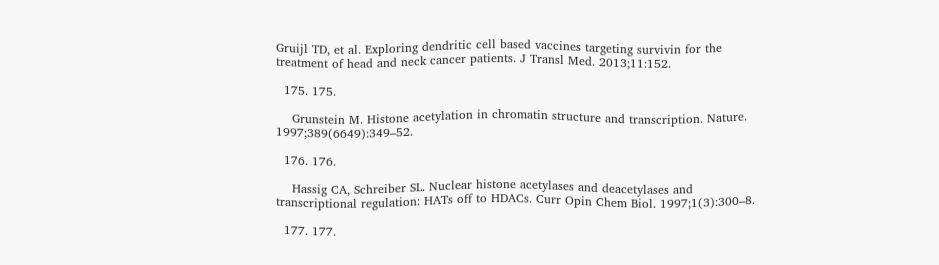Gruijl TD, et al. Exploring dendritic cell based vaccines targeting survivin for the treatment of head and neck cancer patients. J Transl Med. 2013;11:152.

  175. 175.

    Grunstein M. Histone acetylation in chromatin structure and transcription. Nature. 1997;389(6649):349–52.

  176. 176.

    Hassig CA, Schreiber SL. Nuclear histone acetylases and deacetylases and transcriptional regulation: HATs off to HDACs. Curr Opin Chem Biol. 1997;1(3):300–8.

  177. 177.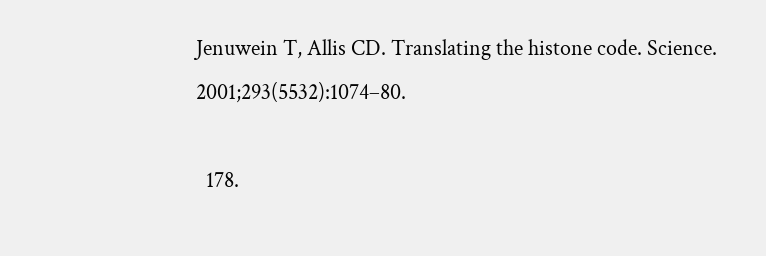Jenuwein T, Allis CD. Translating the histone code. Science. 2001;293(5532):1074–80.

  178.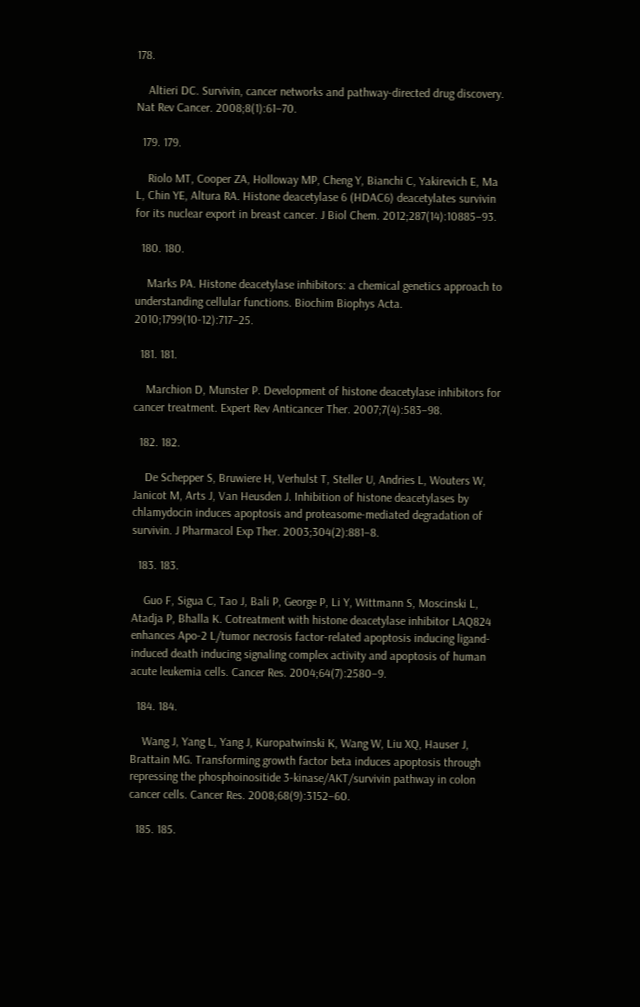178.

    Altieri DC. Survivin, cancer networks and pathway-directed drug discovery. Nat Rev Cancer. 2008;8(1):61–70.

  179. 179.

    Riolo MT, Cooper ZA, Holloway MP, Cheng Y, Bianchi C, Yakirevich E, Ma L, Chin YE, Altura RA. Histone deacetylase 6 (HDAC6) deacetylates survivin for its nuclear export in breast cancer. J Biol Chem. 2012;287(14):10885–93.

  180. 180.

    Marks PA. Histone deacetylase inhibitors: a chemical genetics approach to understanding cellular functions. Biochim Biophys Acta. 2010;1799(10-12):717–25.

  181. 181.

    Marchion D, Munster P. Development of histone deacetylase inhibitors for cancer treatment. Expert Rev Anticancer Ther. 2007;7(4):583–98.

  182. 182.

    De Schepper S, Bruwiere H, Verhulst T, Steller U, Andries L, Wouters W, Janicot M, Arts J, Van Heusden J. Inhibition of histone deacetylases by chlamydocin induces apoptosis and proteasome-mediated degradation of survivin. J Pharmacol Exp Ther. 2003;304(2):881–8.

  183. 183.

    Guo F, Sigua C, Tao J, Bali P, George P, Li Y, Wittmann S, Moscinski L, Atadja P, Bhalla K. Cotreatment with histone deacetylase inhibitor LAQ824 enhances Apo-2 L/tumor necrosis factor-related apoptosis inducing ligand-induced death inducing signaling complex activity and apoptosis of human acute leukemia cells. Cancer Res. 2004;64(7):2580–9.

  184. 184.

    Wang J, Yang L, Yang J, Kuropatwinski K, Wang W, Liu XQ, Hauser J, Brattain MG. Transforming growth factor beta induces apoptosis through repressing the phosphoinositide 3-kinase/AKT/survivin pathway in colon cancer cells. Cancer Res. 2008;68(9):3152–60.

  185. 185.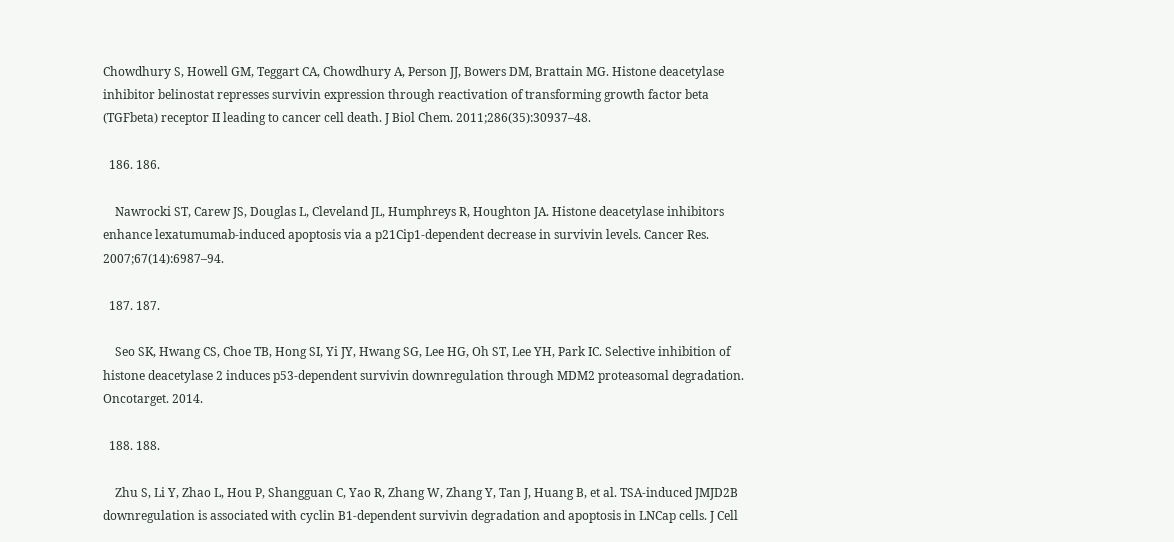Chowdhury S, Howell GM, Teggart CA, Chowdhury A, Person JJ, Bowers DM, Brattain MG. Histone deacetylase inhibitor belinostat represses survivin expression through reactivation of transforming growth factor beta (TGFbeta) receptor II leading to cancer cell death. J Biol Chem. 2011;286(35):30937–48.

  186. 186.

    Nawrocki ST, Carew JS, Douglas L, Cleveland JL, Humphreys R, Houghton JA. Histone deacetylase inhibitors enhance lexatumumab-induced apoptosis via a p21Cip1-dependent decrease in survivin levels. Cancer Res. 2007;67(14):6987–94.

  187. 187.

    Seo SK, Hwang CS, Choe TB, Hong SI, Yi JY, Hwang SG, Lee HG, Oh ST, Lee YH, Park IC. Selective inhibition of histone deacetylase 2 induces p53-dependent survivin downregulation through MDM2 proteasomal degradation. Oncotarget. 2014.

  188. 188.

    Zhu S, Li Y, Zhao L, Hou P, Shangguan C, Yao R, Zhang W, Zhang Y, Tan J, Huang B, et al. TSA-induced JMJD2B downregulation is associated with cyclin B1-dependent survivin degradation and apoptosis in LNCap cells. J Cell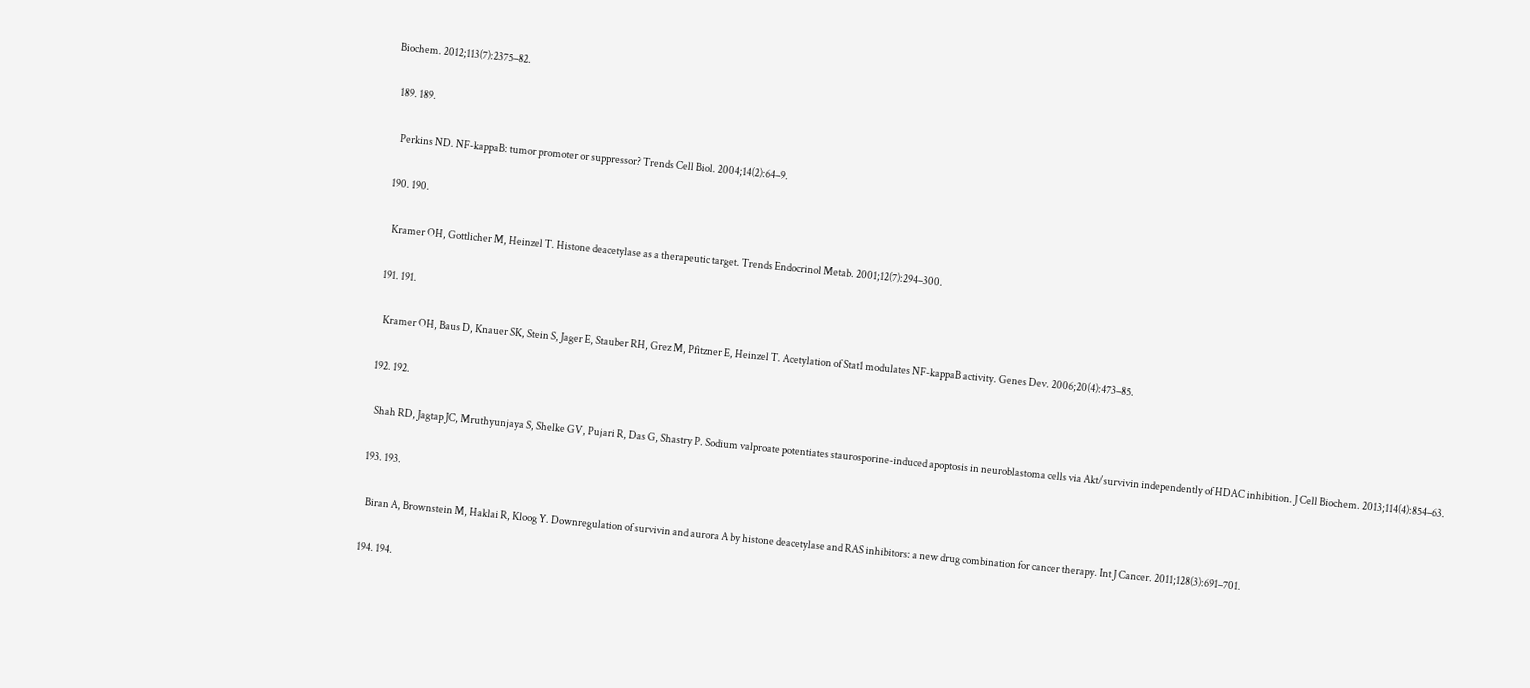Biochem. 2012;113(7):2375–82.

  189. 189.

    Perkins ND. NF-kappaB: tumor promoter or suppressor? Trends Cell Biol. 2004;14(2):64–9.

  190. 190.

    Kramer OH, Gottlicher M, Heinzel T. Histone deacetylase as a therapeutic target. Trends Endocrinol Metab. 2001;12(7):294–300.

  191. 191.

    Kramer OH, Baus D, Knauer SK, Stein S, Jager E, Stauber RH, Grez M, Pfitzner E, Heinzel T. Acetylation of Stat1 modulates NF-kappaB activity. Genes Dev. 2006;20(4):473–85.

  192. 192.

    Shah RD, Jagtap JC, Mruthyunjaya S, Shelke GV, Pujari R, Das G, Shastry P. Sodium valproate potentiates staurosporine-induced apoptosis in neuroblastoma cells via Akt/survivin independently of HDAC inhibition. J Cell Biochem. 2013;114(4):854–63.

  193. 193.

    Biran A, Brownstein M, Haklai R, Kloog Y. Downregulation of survivin and aurora A by histone deacetylase and RAS inhibitors: a new drug combination for cancer therapy. Int J Cancer. 2011;128(3):691–701.

  194. 194.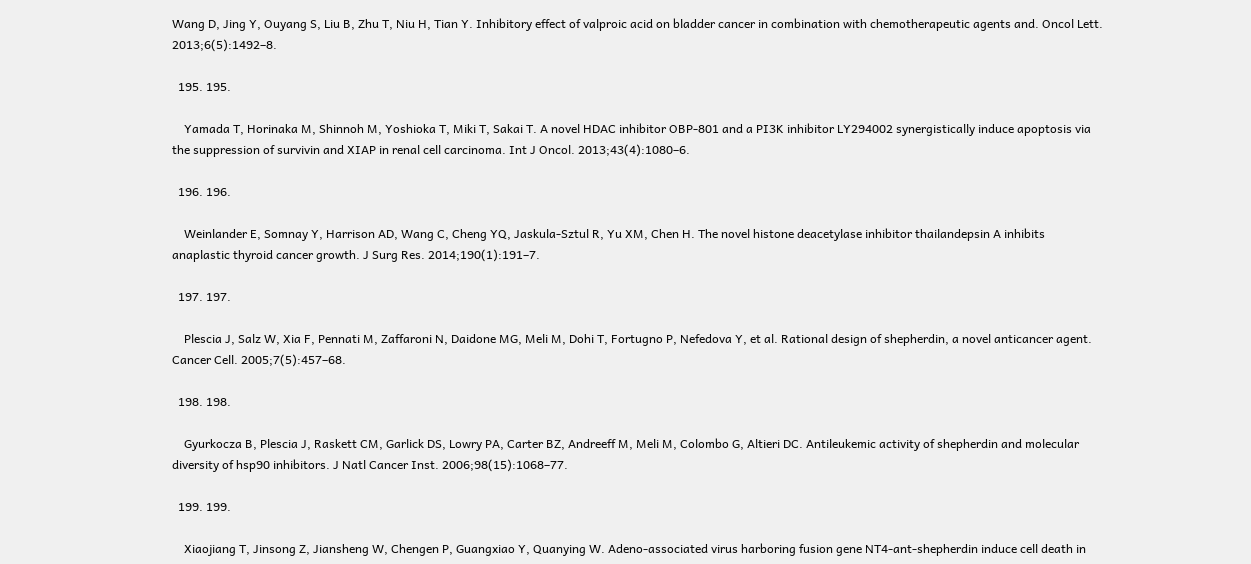Wang D, Jing Y, Ouyang S, Liu B, Zhu T, Niu H, Tian Y. Inhibitory effect of valproic acid on bladder cancer in combination with chemotherapeutic agents and. Oncol Lett. 2013;6(5):1492–8.

  195. 195.

    Yamada T, Horinaka M, Shinnoh M, Yoshioka T, Miki T, Sakai T. A novel HDAC inhibitor OBP-801 and a PI3K inhibitor LY294002 synergistically induce apoptosis via the suppression of survivin and XIAP in renal cell carcinoma. Int J Oncol. 2013;43(4):1080–6.

  196. 196.

    Weinlander E, Somnay Y, Harrison AD, Wang C, Cheng YQ, Jaskula-Sztul R, Yu XM, Chen H. The novel histone deacetylase inhibitor thailandepsin A inhibits anaplastic thyroid cancer growth. J Surg Res. 2014;190(1):191–7.

  197. 197.

    Plescia J, Salz W, Xia F, Pennati M, Zaffaroni N, Daidone MG, Meli M, Dohi T, Fortugno P, Nefedova Y, et al. Rational design of shepherdin, a novel anticancer agent. Cancer Cell. 2005;7(5):457–68.

  198. 198.

    Gyurkocza B, Plescia J, Raskett CM, Garlick DS, Lowry PA, Carter BZ, Andreeff M, Meli M, Colombo G, Altieri DC. Antileukemic activity of shepherdin and molecular diversity of hsp90 inhibitors. J Natl Cancer Inst. 2006;98(15):1068–77.

  199. 199.

    Xiaojiang T, Jinsong Z, Jiansheng W, Chengen P, Guangxiao Y, Quanying W. Adeno-associated virus harboring fusion gene NT4-ant-shepherdin induce cell death in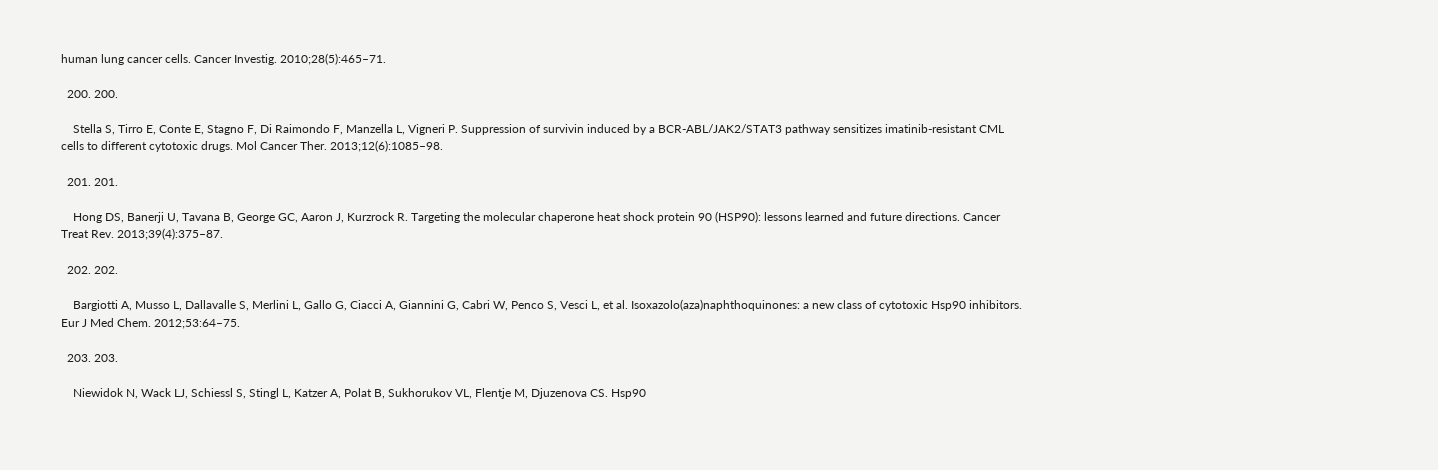human lung cancer cells. Cancer Investig. 2010;28(5):465–71.

  200. 200.

    Stella S, Tirro E, Conte E, Stagno F, Di Raimondo F, Manzella L, Vigneri P. Suppression of survivin induced by a BCR-ABL/JAK2/STAT3 pathway sensitizes imatinib-resistant CML cells to different cytotoxic drugs. Mol Cancer Ther. 2013;12(6):1085–98.

  201. 201.

    Hong DS, Banerji U, Tavana B, George GC, Aaron J, Kurzrock R. Targeting the molecular chaperone heat shock protein 90 (HSP90): lessons learned and future directions. Cancer Treat Rev. 2013;39(4):375–87.

  202. 202.

    Bargiotti A, Musso L, Dallavalle S, Merlini L, Gallo G, Ciacci A, Giannini G, Cabri W, Penco S, Vesci L, et al. Isoxazolo(aza)naphthoquinones: a new class of cytotoxic Hsp90 inhibitors. Eur J Med Chem. 2012;53:64–75.

  203. 203.

    Niewidok N, Wack LJ, Schiessl S, Stingl L, Katzer A, Polat B, Sukhorukov VL, Flentje M, Djuzenova CS. Hsp90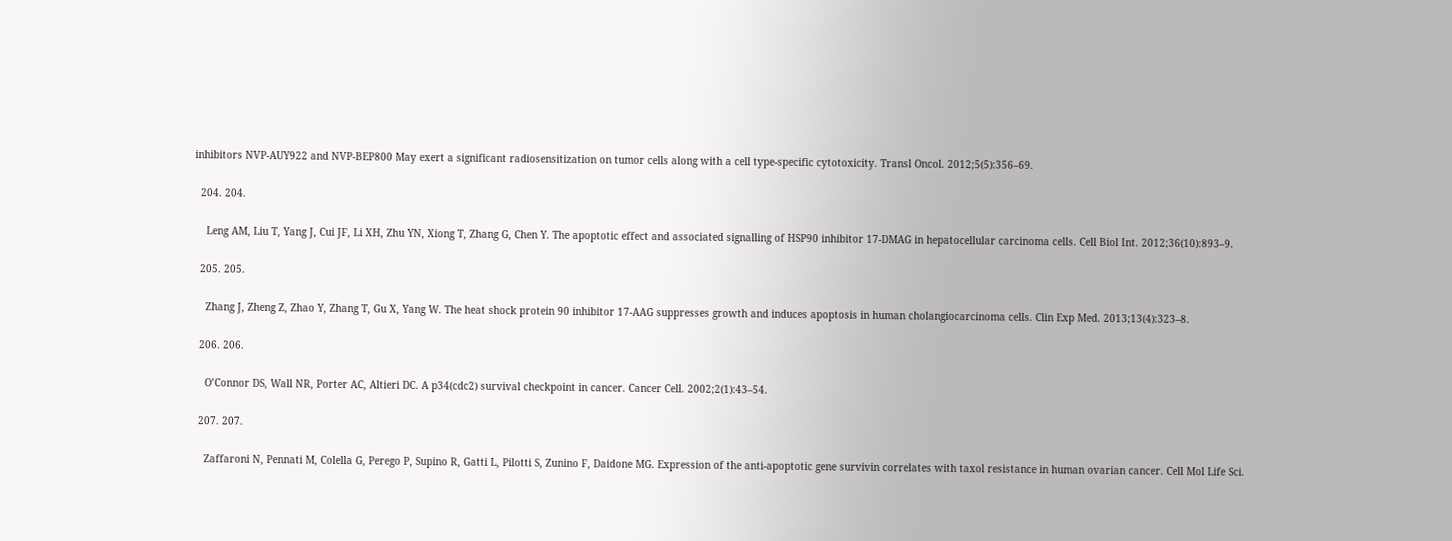inhibitors NVP-AUY922 and NVP-BEP800 May exert a significant radiosensitization on tumor cells along with a cell type-specific cytotoxicity. Transl Oncol. 2012;5(5):356–69.

  204. 204.

    Leng AM, Liu T, Yang J, Cui JF, Li XH, Zhu YN, Xiong T, Zhang G, Chen Y. The apoptotic effect and associated signalling of HSP90 inhibitor 17-DMAG in hepatocellular carcinoma cells. Cell Biol Int. 2012;36(10):893–9.

  205. 205.

    Zhang J, Zheng Z, Zhao Y, Zhang T, Gu X, Yang W. The heat shock protein 90 inhibitor 17-AAG suppresses growth and induces apoptosis in human cholangiocarcinoma cells. Clin Exp Med. 2013;13(4):323–8.

  206. 206.

    O’Connor DS, Wall NR, Porter AC, Altieri DC. A p34(cdc2) survival checkpoint in cancer. Cancer Cell. 2002;2(1):43–54.

  207. 207.

    Zaffaroni N, Pennati M, Colella G, Perego P, Supino R, Gatti L, Pilotti S, Zunino F, Daidone MG. Expression of the anti-apoptotic gene survivin correlates with taxol resistance in human ovarian cancer. Cell Mol Life Sci.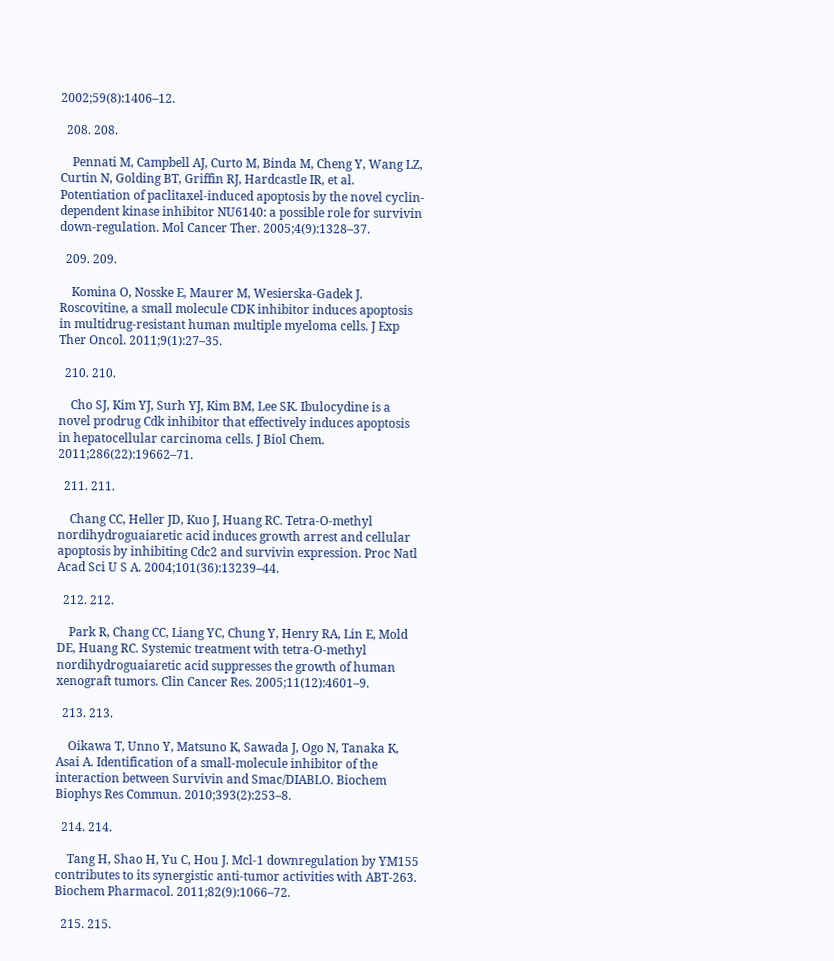2002;59(8):1406–12.

  208. 208.

    Pennati M, Campbell AJ, Curto M, Binda M, Cheng Y, Wang LZ, Curtin N, Golding BT, Griffin RJ, Hardcastle IR, et al. Potentiation of paclitaxel-induced apoptosis by the novel cyclin-dependent kinase inhibitor NU6140: a possible role for survivin down-regulation. Mol Cancer Ther. 2005;4(9):1328–37.

  209. 209.

    Komina O, Nosske E, Maurer M, Wesierska-Gadek J. Roscovitine, a small molecule CDK inhibitor induces apoptosis in multidrug-resistant human multiple myeloma cells. J Exp Ther Oncol. 2011;9(1):27–35.

  210. 210.

    Cho SJ, Kim YJ, Surh YJ, Kim BM, Lee SK. Ibulocydine is a novel prodrug Cdk inhibitor that effectively induces apoptosis in hepatocellular carcinoma cells. J Biol Chem. 2011;286(22):19662–71.

  211. 211.

    Chang CC, Heller JD, Kuo J, Huang RC. Tetra-O-methyl nordihydroguaiaretic acid induces growth arrest and cellular apoptosis by inhibiting Cdc2 and survivin expression. Proc Natl Acad Sci U S A. 2004;101(36):13239–44.

  212. 212.

    Park R, Chang CC, Liang YC, Chung Y, Henry RA, Lin E, Mold DE, Huang RC. Systemic treatment with tetra-O-methyl nordihydroguaiaretic acid suppresses the growth of human xenograft tumors. Clin Cancer Res. 2005;11(12):4601–9.

  213. 213.

    Oikawa T, Unno Y, Matsuno K, Sawada J, Ogo N, Tanaka K, Asai A. Identification of a small-molecule inhibitor of the interaction between Survivin and Smac/DIABLO. Biochem Biophys Res Commun. 2010;393(2):253–8.

  214. 214.

    Tang H, Shao H, Yu C, Hou J. Mcl-1 downregulation by YM155 contributes to its synergistic anti-tumor activities with ABT-263. Biochem Pharmacol. 2011;82(9):1066–72.

  215. 215.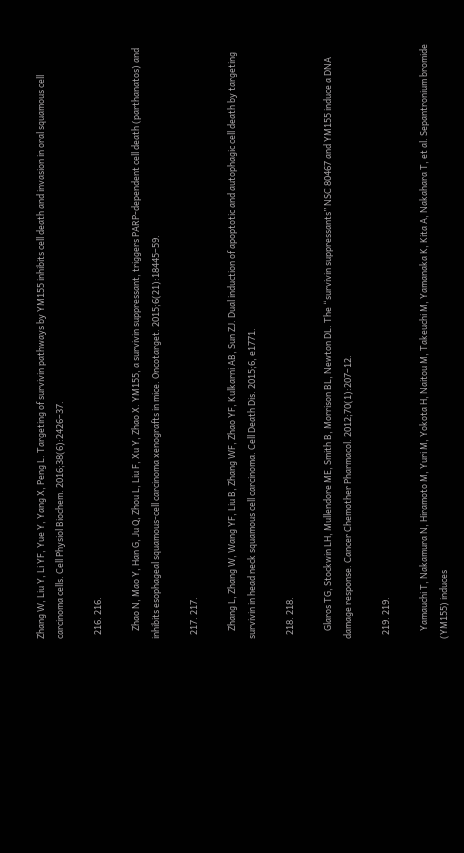Zhang W, Liu Y, Li YF, Yue Y, Yang X, Peng L. Targeting of survivin pathways by YM155 inhibits cell death and invasion in oral squamous cell carcinoma cells. Cell Physiol Biochem. 2016;38(6):2426–37.

  216. 216.

    Zhao N, Mao Y, Han G, Ju Q, Zhou L, Liu F, Xu Y, Zhao X. YM155, a survivin suppressant, triggers PARP-dependent cell death (parthanatos) and inhibits esophageal squamous-cell carcinoma xenografts in mice. Oncotarget. 2015;6(21):18445–59.

  217. 217.

    Zhang L, Zhang W, Wang YF, Liu B, Zhang WF, Zhao YF, Kulkarni AB, Sun ZJ. Dual induction of apoptotic and autophagic cell death by targeting survivin in head neck squamous cell carcinoma. Cell Death Dis. 2015;6, e1771.

  218. 218.

    Glaros TG, Stockwin LH, Mullendore ME, Smith B, Morrison BL, Newton DL. The “survivin suppressants” NSC 80467 and YM155 induce a DNA damage response. Cancer Chemother Pharmacol. 2012;70(1):207–12.

  219. 219.

    Yamauchi T, Nakamura N, Hiramoto M, Yuri M, Yokota H, Naitou M, Takeuchi M, Yamanaka K, Kita A, Nakahara T, et al. Sepantronium bromide (YM155) induces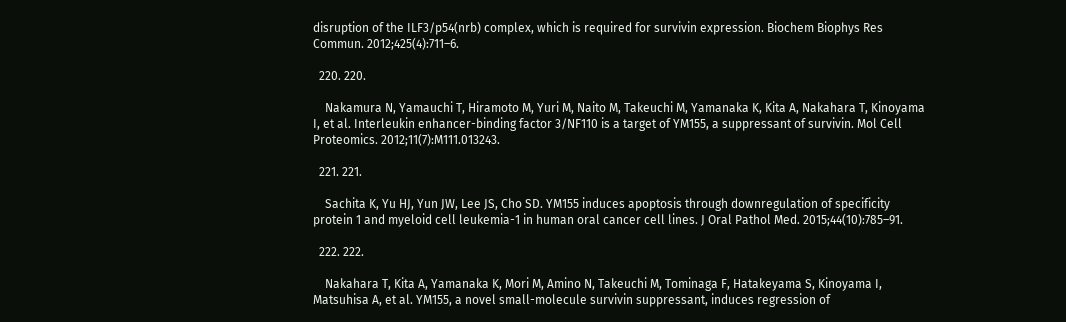disruption of the ILF3/p54(nrb) complex, which is required for survivin expression. Biochem Biophys Res Commun. 2012;425(4):711–6.

  220. 220.

    Nakamura N, Yamauchi T, Hiramoto M, Yuri M, Naito M, Takeuchi M, Yamanaka K, Kita A, Nakahara T, Kinoyama I, et al. Interleukin enhancer-binding factor 3/NF110 is a target of YM155, a suppressant of survivin. Mol Cell Proteomics. 2012;11(7):M111.013243.

  221. 221.

    Sachita K, Yu HJ, Yun JW, Lee JS, Cho SD. YM155 induces apoptosis through downregulation of specificity protein 1 and myeloid cell leukemia-1 in human oral cancer cell lines. J Oral Pathol Med. 2015;44(10):785–91.

  222. 222.

    Nakahara T, Kita A, Yamanaka K, Mori M, Amino N, Takeuchi M, Tominaga F, Hatakeyama S, Kinoyama I, Matsuhisa A, et al. YM155, a novel small-molecule survivin suppressant, induces regression of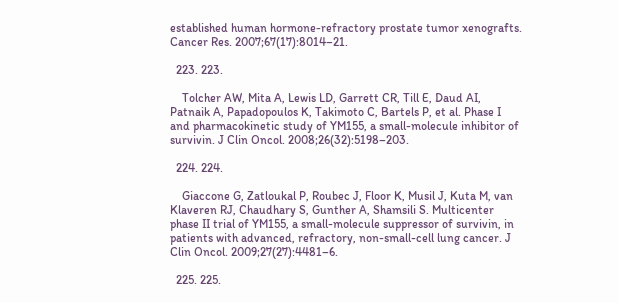established human hormone-refractory prostate tumor xenografts. Cancer Res. 2007;67(17):8014–21.

  223. 223.

    Tolcher AW, Mita A, Lewis LD, Garrett CR, Till E, Daud AI, Patnaik A, Papadopoulos K, Takimoto C, Bartels P, et al. Phase I and pharmacokinetic study of YM155, a small-molecule inhibitor of survivin. J Clin Oncol. 2008;26(32):5198–203.

  224. 224.

    Giaccone G, Zatloukal P, Roubec J, Floor K, Musil J, Kuta M, van Klaveren RJ, Chaudhary S, Gunther A, Shamsili S. Multicenter phase II trial of YM155, a small-molecule suppressor of survivin, in patients with advanced, refractory, non-small-cell lung cancer. J Clin Oncol. 2009;27(27):4481–6.

  225. 225.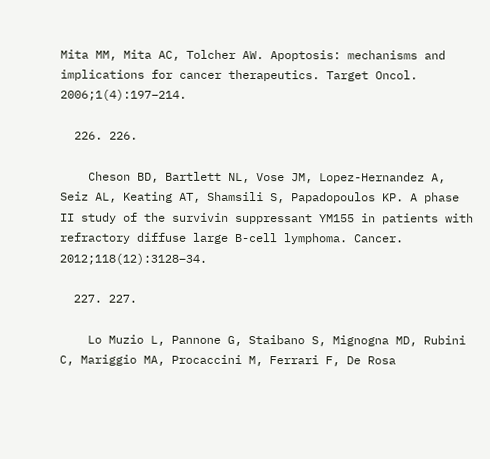Mita MM, Mita AC, Tolcher AW. Apoptosis: mechanisms and implications for cancer therapeutics. Target Oncol. 2006;1(4):197–214.

  226. 226.

    Cheson BD, Bartlett NL, Vose JM, Lopez-Hernandez A, Seiz AL, Keating AT, Shamsili S, Papadopoulos KP. A phase II study of the survivin suppressant YM155 in patients with refractory diffuse large B-cell lymphoma. Cancer. 2012;118(12):3128–34.

  227. 227.

    Lo Muzio L, Pannone G, Staibano S, Mignogna MD, Rubini C, Mariggio MA, Procaccini M, Ferrari F, De Rosa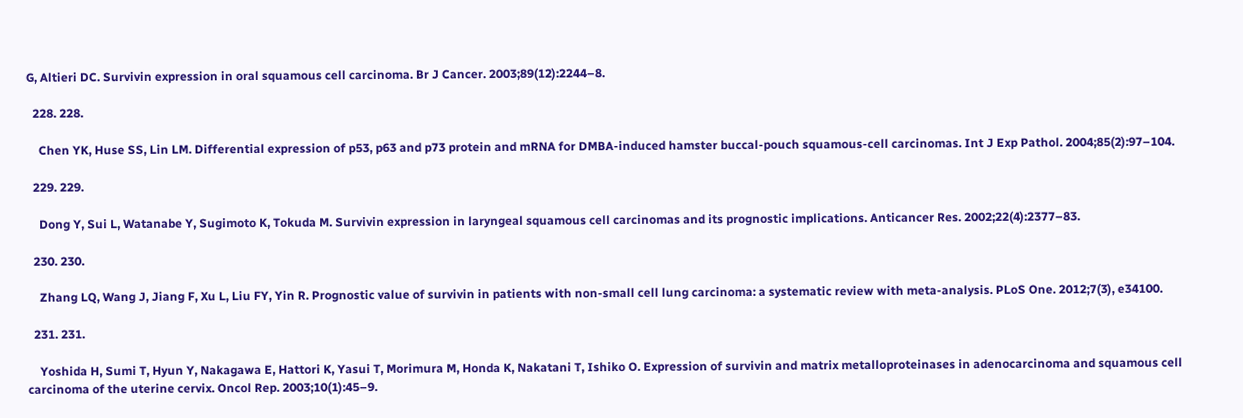G, Altieri DC. Survivin expression in oral squamous cell carcinoma. Br J Cancer. 2003;89(12):2244–8.

  228. 228.

    Chen YK, Huse SS, Lin LM. Differential expression of p53, p63 and p73 protein and mRNA for DMBA-induced hamster buccal-pouch squamous-cell carcinomas. Int J Exp Pathol. 2004;85(2):97–104.

  229. 229.

    Dong Y, Sui L, Watanabe Y, Sugimoto K, Tokuda M. Survivin expression in laryngeal squamous cell carcinomas and its prognostic implications. Anticancer Res. 2002;22(4):2377–83.

  230. 230.

    Zhang LQ, Wang J, Jiang F, Xu L, Liu FY, Yin R. Prognostic value of survivin in patients with non-small cell lung carcinoma: a systematic review with meta-analysis. PLoS One. 2012;7(3), e34100.

  231. 231.

    Yoshida H, Sumi T, Hyun Y, Nakagawa E, Hattori K, Yasui T, Morimura M, Honda K, Nakatani T, Ishiko O. Expression of survivin and matrix metalloproteinases in adenocarcinoma and squamous cell carcinoma of the uterine cervix. Oncol Rep. 2003;10(1):45–9.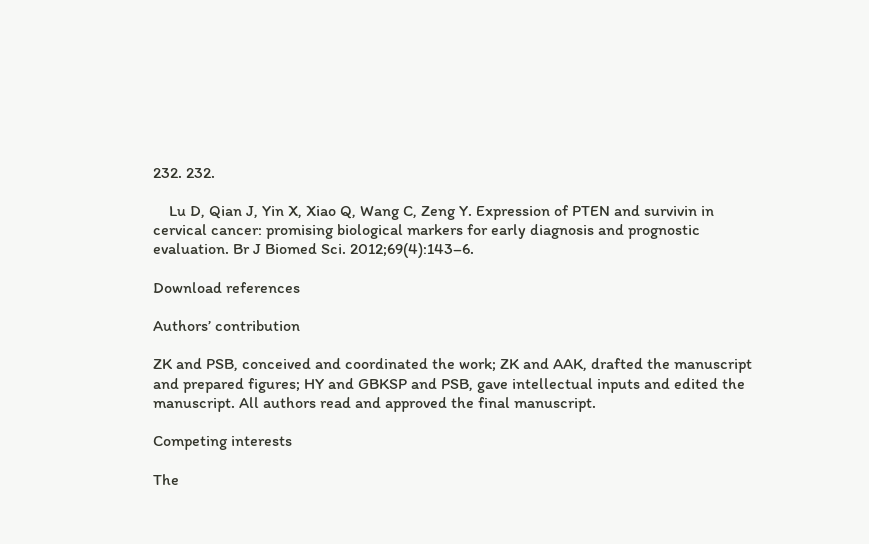232. 232.

    Lu D, Qian J, Yin X, Xiao Q, Wang C, Zeng Y. Expression of PTEN and survivin in cervical cancer: promising biological markers for early diagnosis and prognostic evaluation. Br J Biomed Sci. 2012;69(4):143–6.

Download references

Authors’ contribution

ZK and PSB, conceived and coordinated the work; ZK and AAK, drafted the manuscript and prepared figures; HY and GBKSP and PSB, gave intellectual inputs and edited the manuscript. All authors read and approved the final manuscript.

Competing interests

The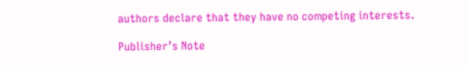authors declare that they have no competing interests.

Publisher’s Note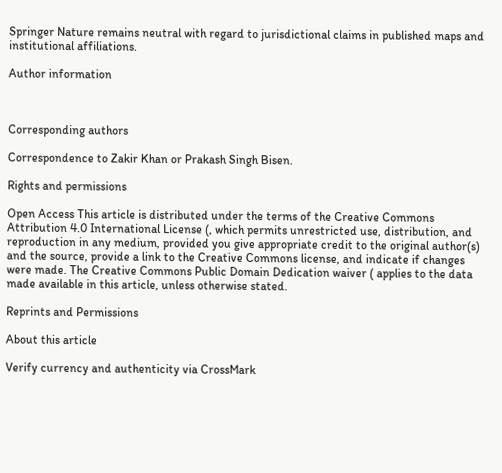Springer Nature remains neutral with regard to jurisdictional claims in published maps and institutional affiliations.

Author information



Corresponding authors

Correspondence to Zakir Khan or Prakash Singh Bisen.

Rights and permissions

Open Access This article is distributed under the terms of the Creative Commons Attribution 4.0 International License (, which permits unrestricted use, distribution, and reproduction in any medium, provided you give appropriate credit to the original author(s) and the source, provide a link to the Creative Commons license, and indicate if changes were made. The Creative Commons Public Domain Dedication waiver ( applies to the data made available in this article, unless otherwise stated.

Reprints and Permissions

About this article

Verify currency and authenticity via CrossMark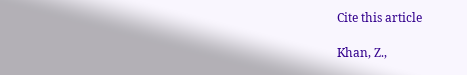Cite this article

Khan, Z.,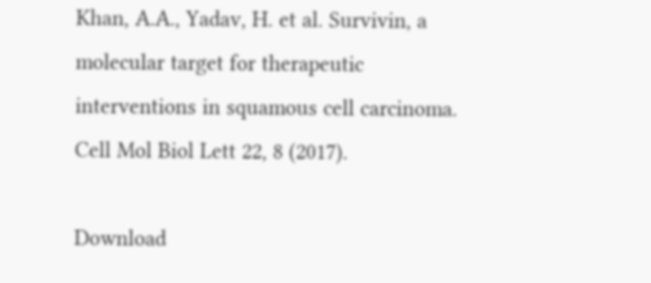Khan, A.A., Yadav, H. et al. Survivin, a molecular target for therapeutic interventions in squamous cell carcinoma. Cell Mol Biol Lett 22, 8 (2017).

Download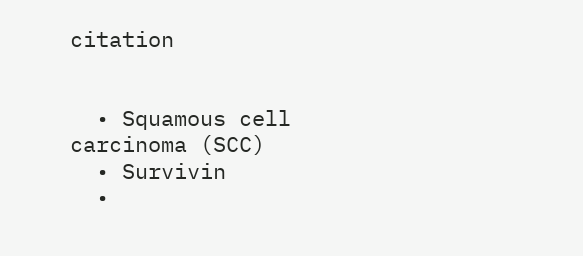citation


  • Squamous cell carcinoma (SCC)
  • Survivin
  •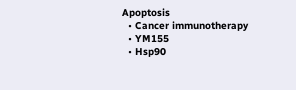Apoptosis
  • Cancer immunotherapy
  • YM155
  • Hsp90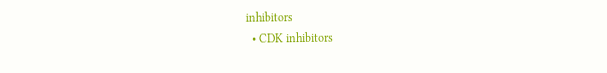inhibitors
  • CDK inhibitors